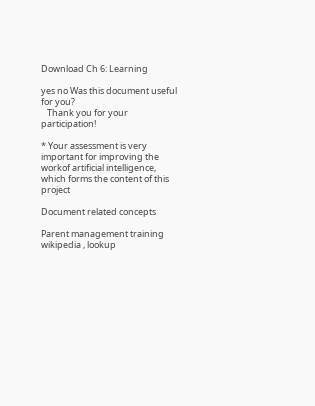Download Ch 6: Learning

yes no Was this document useful for you?
   Thank you for your participation!

* Your assessment is very important for improving the workof artificial intelligence, which forms the content of this project

Document related concepts

Parent management training wikipedia , lookup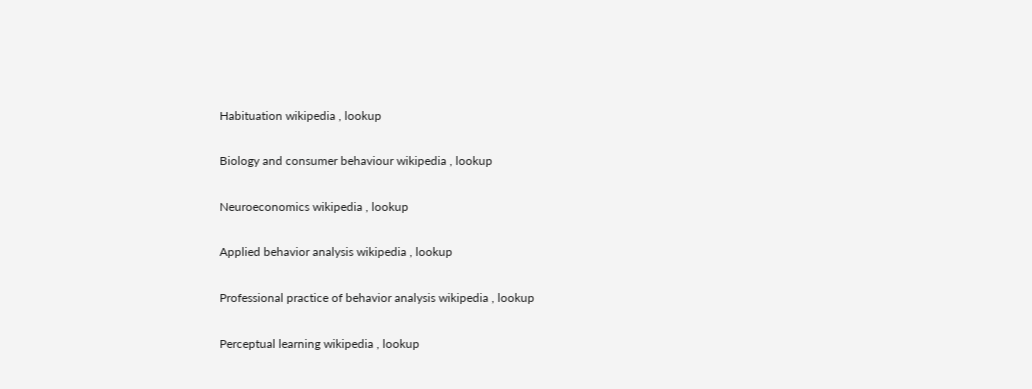Habituation wikipedia , lookup

Biology and consumer behaviour wikipedia , lookup

Neuroeconomics wikipedia , lookup

Applied behavior analysis wikipedia , lookup

Professional practice of behavior analysis wikipedia , lookup

Perceptual learning wikipedia , lookup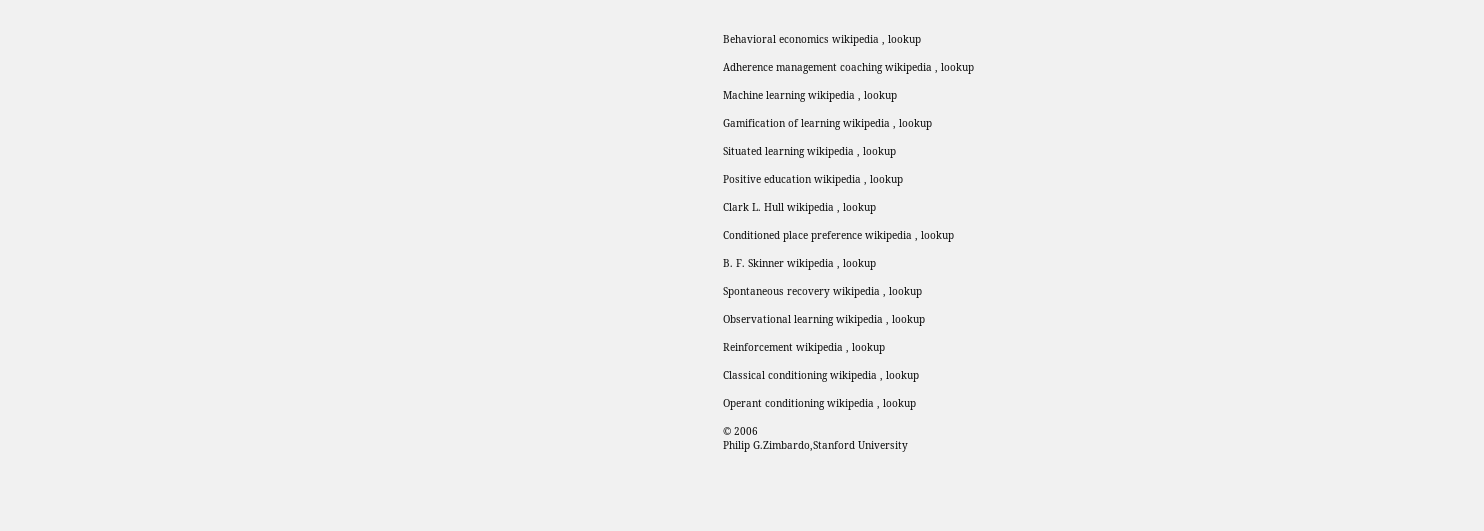Behavioral economics wikipedia , lookup

Adherence management coaching wikipedia , lookup

Machine learning wikipedia , lookup

Gamification of learning wikipedia , lookup

Situated learning wikipedia , lookup

Positive education wikipedia , lookup

Clark L. Hull wikipedia , lookup

Conditioned place preference wikipedia , lookup

B. F. Skinner wikipedia , lookup

Spontaneous recovery wikipedia , lookup

Observational learning wikipedia , lookup

Reinforcement wikipedia , lookup

Classical conditioning wikipedia , lookup

Operant conditioning wikipedia , lookup

© 2006
Philip G.Zimbardo,Stanford University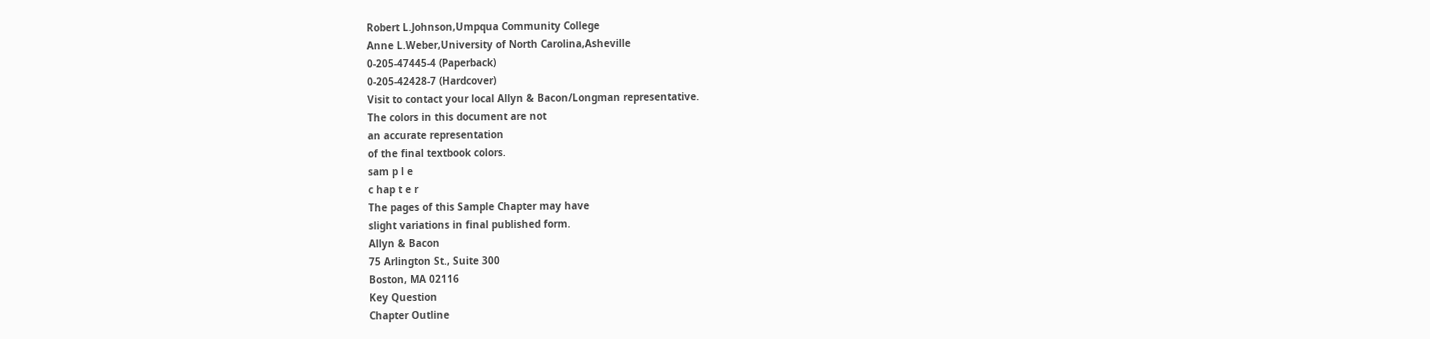Robert L.Johnson,Umpqua Community College
Anne L.Weber,University of North Carolina,Asheville
0-205-47445-4 (Paperback)
0-205-42428-7 (Hardcover)
Visit to contact your local Allyn & Bacon/Longman representative.
The colors in this document are not
an accurate representation
of the final textbook colors.
sam p l e
c hap t e r
The pages of this Sample Chapter may have
slight variations in final published form.
Allyn & Bacon
75 Arlington St., Suite 300
Boston, MA 02116
Key Question
Chapter Outline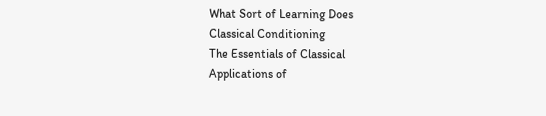What Sort of Learning Does
Classical Conditioning
The Essentials of Classical
Applications of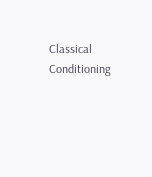Classical Conditioning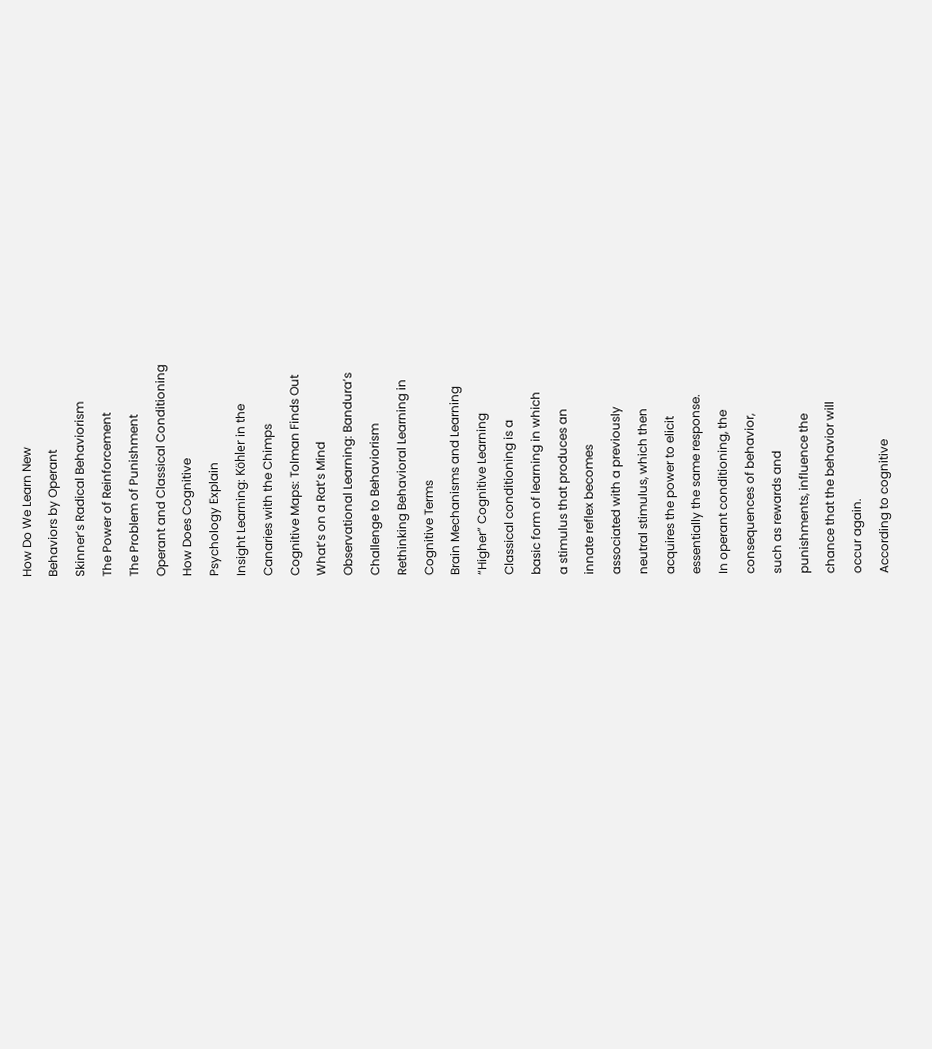How Do We Learn New
Behaviors by Operant
Skinner’s Radical Behaviorism
The Power of Reinforcement
The Problem of Punishment
Operant and Classical Conditioning
How Does Cognitive
Psychology Explain
Insight Learning: Köhler in the
Canaries with the Chimps
Cognitive Maps: Tolman Finds Out
What’s on a Rat’s Mind
Observational Learning: Bandura’s
Challenge to Behaviorism
Rethinking Behavioral Learning in
Cognitive Terms
Brain Mechanisms and Learning
“Higher” Cognitive Learning
Classical conditioning is a
basic form of learning in which
a stimulus that produces an
innate reflex becomes
associated with a previously
neutral stimulus, which then
acquires the power to elicit
essentially the same response.
In operant conditioning, the
consequences of behavior,
such as rewards and
punishments, influence the
chance that the behavior will
occur again.
According to cognitive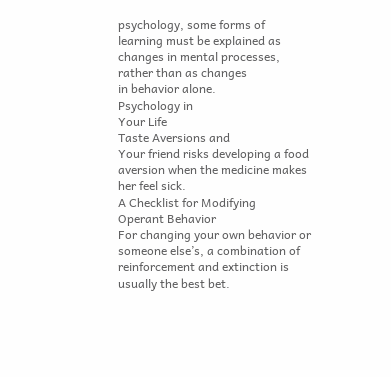psychology, some forms of
learning must be explained as
changes in mental processes,
rather than as changes
in behavior alone.
Psychology in
Your Life
Taste Aversions and
Your friend risks developing a food
aversion when the medicine makes
her feel sick.
A Checklist for Modifying
Operant Behavior
For changing your own behavior or
someone else’s, a combination of
reinforcement and extinction is
usually the best bet.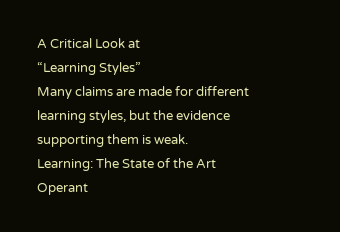A Critical Look at
“Learning Styles”
Many claims are made for different
learning styles, but the evidence
supporting them is weak.
Learning: The State of the Art
Operant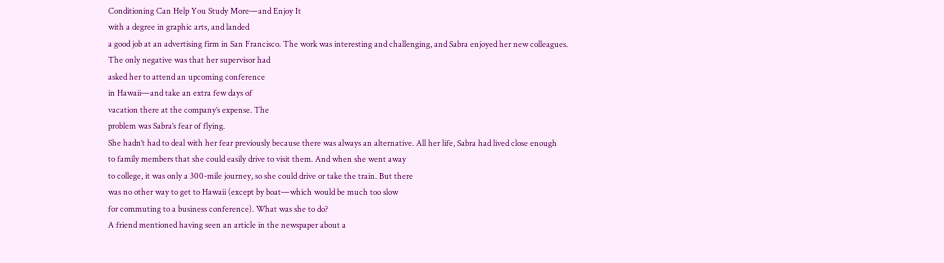Conditioning Can Help You Study More—and Enjoy It
with a degree in graphic arts, and landed
a good job at an advertising firm in San Francisco. The work was interesting and challenging, and Sabra enjoyed her new colleagues.
The only negative was that her supervisor had
asked her to attend an upcoming conference
in Hawaii—and take an extra few days of
vacation there at the company’s expense. The
problem was Sabra’s fear of flying.
She hadn’t had to deal with her fear previously because there was always an alternative. All her life, Sabra had lived close enough
to family members that she could easily drive to visit them. And when she went away
to college, it was only a 300-mile journey, so she could drive or take the train. But there
was no other way to get to Hawaii (except by boat—which would be much too slow
for commuting to a business conference). What was she to do?
A friend mentioned having seen an article in the newspaper about a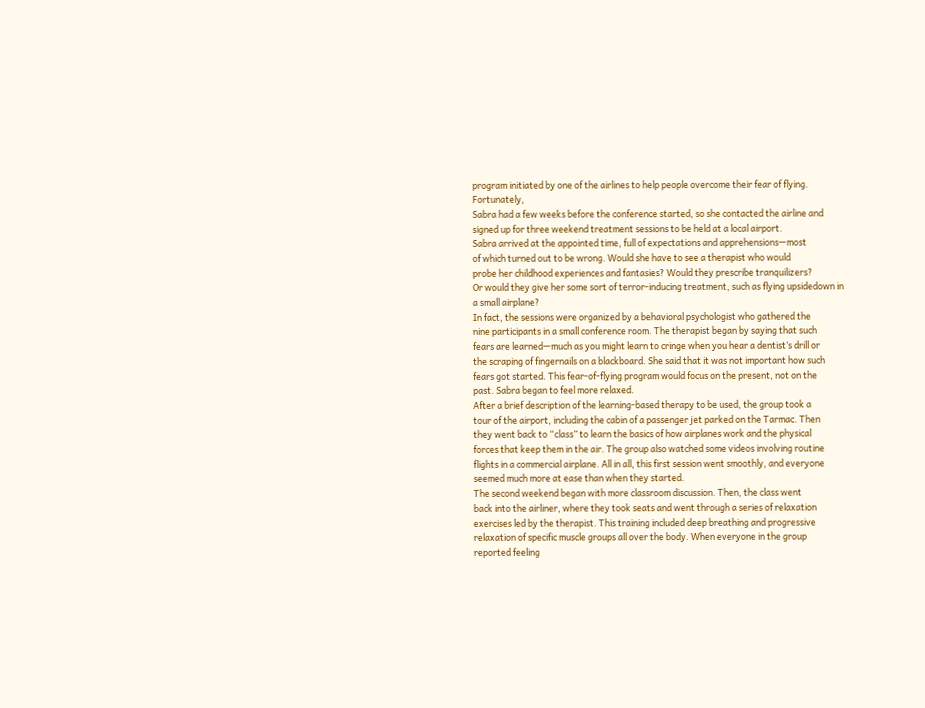program initiated by one of the airlines to help people overcome their fear of flying. Fortunately,
Sabra had a few weeks before the conference started, so she contacted the airline and
signed up for three weekend treatment sessions to be held at a local airport.
Sabra arrived at the appointed time, full of expectations and apprehensions—most
of which turned out to be wrong. Would she have to see a therapist who would
probe her childhood experiences and fantasies? Would they prescribe tranquilizers?
Or would they give her some sort of terror-inducing treatment, such as flying upsidedown in a small airplane?
In fact, the sessions were organized by a behavioral psychologist who gathered the
nine participants in a small conference room. The therapist began by saying that such
fears are learned—much as you might learn to cringe when you hear a dentist’s drill or
the scraping of fingernails on a blackboard. She said that it was not important how such
fears got started. This fear-of-flying program would focus on the present, not on the
past. Sabra began to feel more relaxed.
After a brief description of the learning-based therapy to be used, the group took a
tour of the airport, including the cabin of a passenger jet parked on the Tarmac. Then
they went back to “class” to learn the basics of how airplanes work and the physical
forces that keep them in the air. The group also watched some videos involving routine flights in a commercial airplane. All in all, this first session went smoothly, and everyone seemed much more at ease than when they started.
The second weekend began with more classroom discussion. Then, the class went
back into the airliner, where they took seats and went through a series of relaxation
exercises led by the therapist. This training included deep breathing and progressive
relaxation of specific muscle groups all over the body. When everyone in the group
reported feeling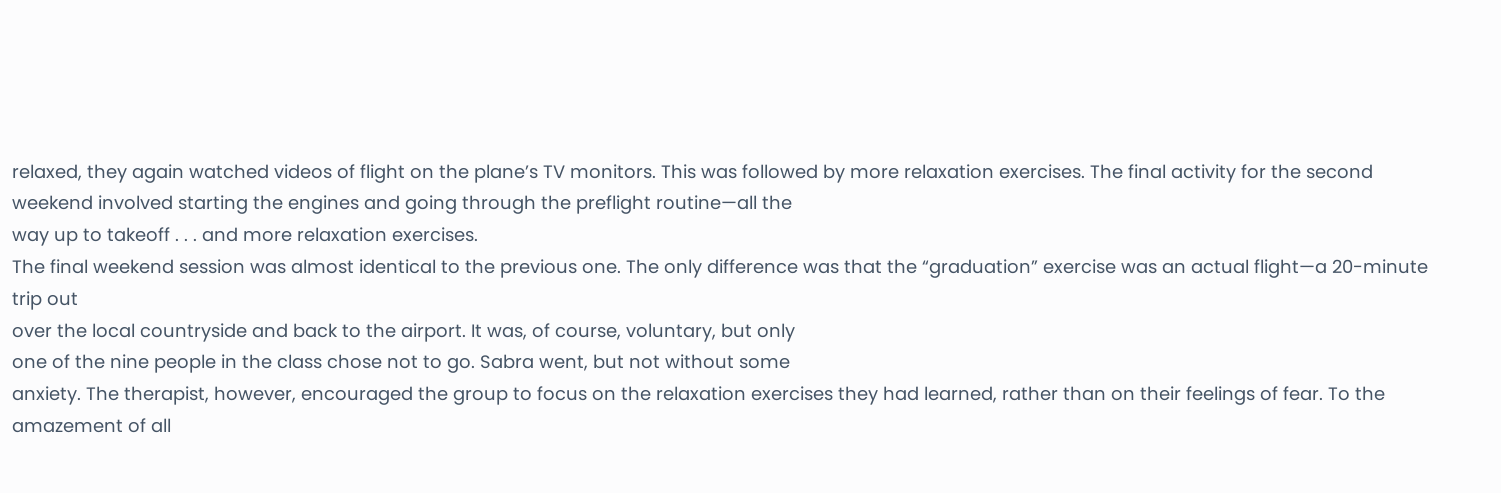relaxed, they again watched videos of flight on the plane’s TV monitors. This was followed by more relaxation exercises. The final activity for the second
weekend involved starting the engines and going through the preflight routine—all the
way up to takeoff . . . and more relaxation exercises.
The final weekend session was almost identical to the previous one. The only difference was that the “graduation” exercise was an actual flight—a 20-minute trip out
over the local countryside and back to the airport. It was, of course, voluntary, but only
one of the nine people in the class chose not to go. Sabra went, but not without some
anxiety. The therapist, however, encouraged the group to focus on the relaxation exercises they had learned, rather than on their feelings of fear. To the amazement of all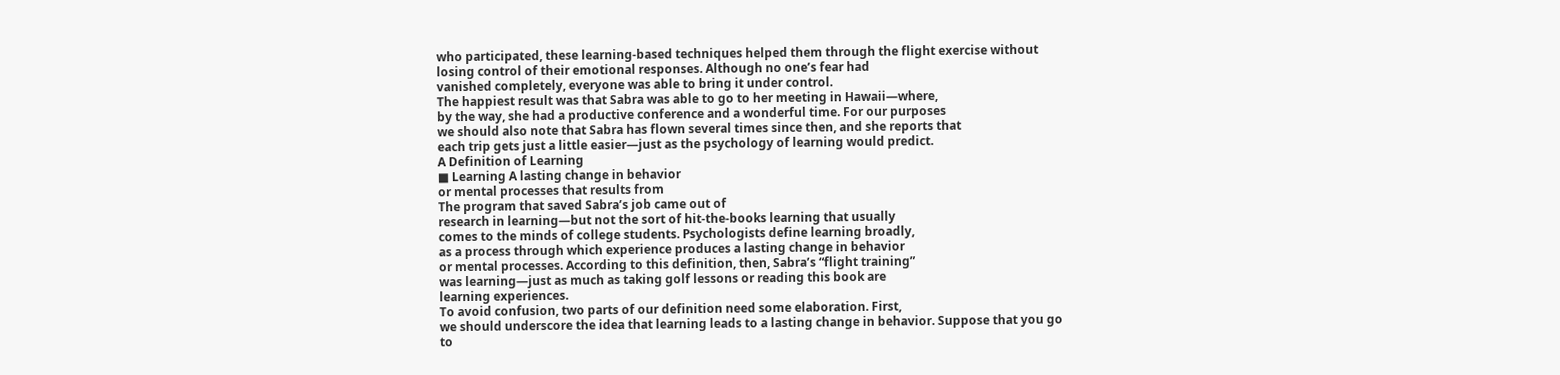who participated, these learning-based techniques helped them through the flight exercise without losing control of their emotional responses. Although no one’s fear had
vanished completely, everyone was able to bring it under control.
The happiest result was that Sabra was able to go to her meeting in Hawaii—where,
by the way, she had a productive conference and a wonderful time. For our purposes
we should also note that Sabra has flown several times since then, and she reports that
each trip gets just a little easier—just as the psychology of learning would predict.
A Definition of Learning
■ Learning A lasting change in behavior
or mental processes that results from
The program that saved Sabra’s job came out of
research in learning—but not the sort of hit-the-books learning that usually
comes to the minds of college students. Psychologists define learning broadly,
as a process through which experience produces a lasting change in behavior
or mental processes. According to this definition, then, Sabra’s “flight training”
was learning—just as much as taking golf lessons or reading this book are
learning experiences.
To avoid confusion, two parts of our definition need some elaboration. First,
we should underscore the idea that learning leads to a lasting change in behavior. Suppose that you go to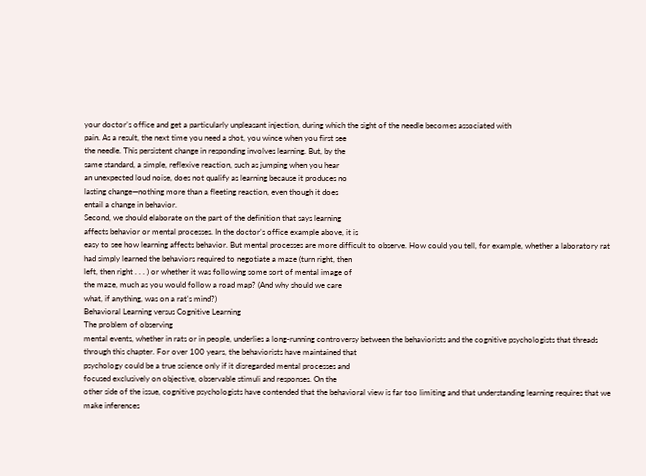your doctor’s office and get a particularly unpleasant injection, during which the sight of the needle becomes associated with
pain. As a result, the next time you need a shot, you wince when you first see
the needle. This persistent change in responding involves learning. But, by the
same standard, a simple, reflexive reaction, such as jumping when you hear
an unexpected loud noise, does not qualify as learning because it produces no
lasting change—nothing more than a fleeting reaction, even though it does
entail a change in behavior.
Second, we should elaborate on the part of the definition that says learning
affects behavior or mental processes. In the doctor’s office example above, it is
easy to see how learning affects behavior. But mental processes are more difficult to observe. How could you tell, for example, whether a laboratory rat
had simply learned the behaviors required to negotiate a maze (turn right, then
left, then right . . . ) or whether it was following some sort of mental image of
the maze, much as you would follow a road map? (And why should we care
what, if anything, was on a rat’s mind?)
Behavioral Learning versus Cognitive Learning
The problem of observing
mental events, whether in rats or in people, underlies a long-running controversy between the behaviorists and the cognitive psychologists that threads
through this chapter. For over 100 years, the behaviorists have maintained that
psychology could be a true science only if it disregarded mental processes and
focused exclusively on objective, observable stimuli and responses. On the
other side of the issue, cognitive psychologists have contended that the behavioral view is far too limiting and that understanding learning requires that we
make inferences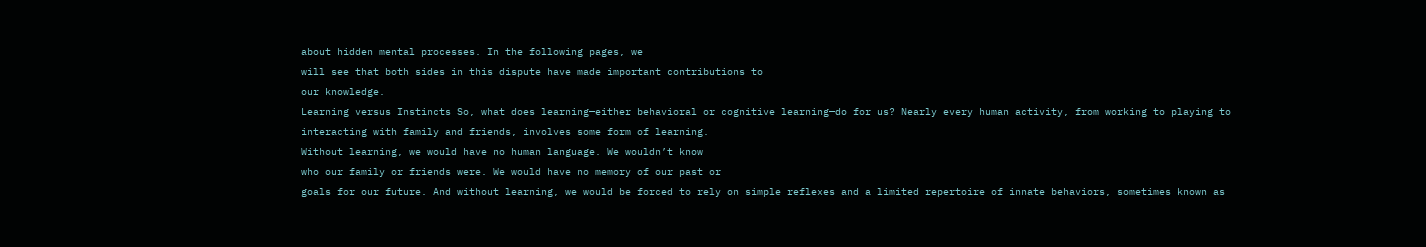about hidden mental processes. In the following pages, we
will see that both sides in this dispute have made important contributions to
our knowledge.
Learning versus Instincts So, what does learning—either behavioral or cognitive learning—do for us? Nearly every human activity, from working to playing to interacting with family and friends, involves some form of learning.
Without learning, we would have no human language. We wouldn’t know
who our family or friends were. We would have no memory of our past or
goals for our future. And without learning, we would be forced to rely on simple reflexes and a limited repertoire of innate behaviors, sometimes known as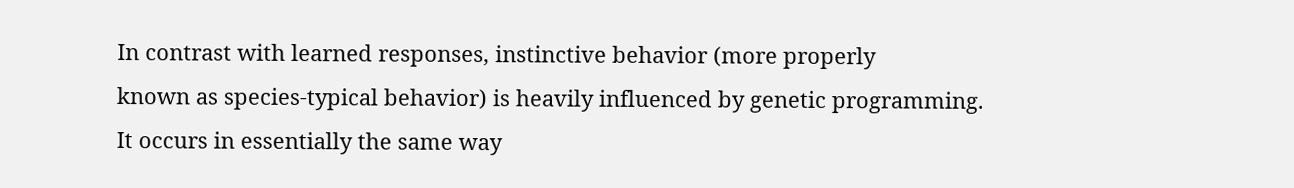In contrast with learned responses, instinctive behavior (more properly
known as species-typical behavior) is heavily influenced by genetic programming.
It occurs in essentially the same way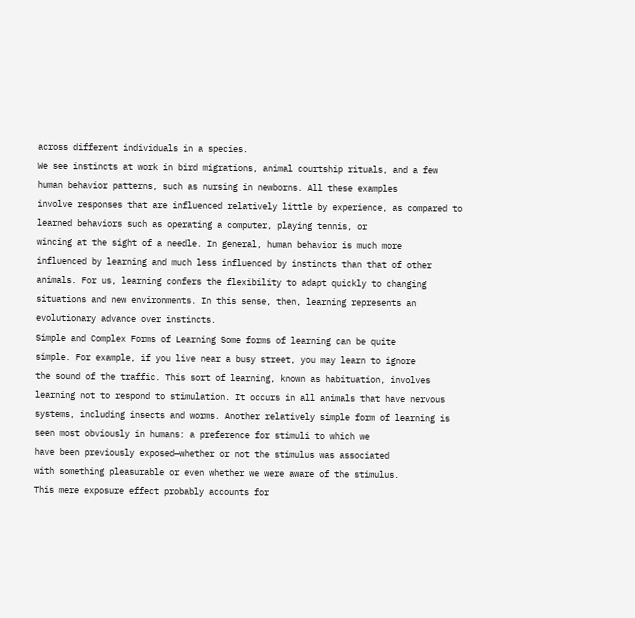across different individuals in a species.
We see instincts at work in bird migrations, animal courtship rituals, and a few
human behavior patterns, such as nursing in newborns. All these examples
involve responses that are influenced relatively little by experience, as compared to learned behaviors such as operating a computer, playing tennis, or
wincing at the sight of a needle. In general, human behavior is much more
influenced by learning and much less influenced by instincts than that of other
animals. For us, learning confers the flexibility to adapt quickly to changing
situations and new environments. In this sense, then, learning represents an
evolutionary advance over instincts.
Simple and Complex Forms of Learning Some forms of learning can be quite
simple. For example, if you live near a busy street, you may learn to ignore
the sound of the traffic. This sort of learning, known as habituation, involves
learning not to respond to stimulation. It occurs in all animals that have nervous
systems, including insects and worms. Another relatively simple form of learning is seen most obviously in humans: a preference for stimuli to which we
have been previously exposed—whether or not the stimulus was associated
with something pleasurable or even whether we were aware of the stimulus.
This mere exposure effect probably accounts for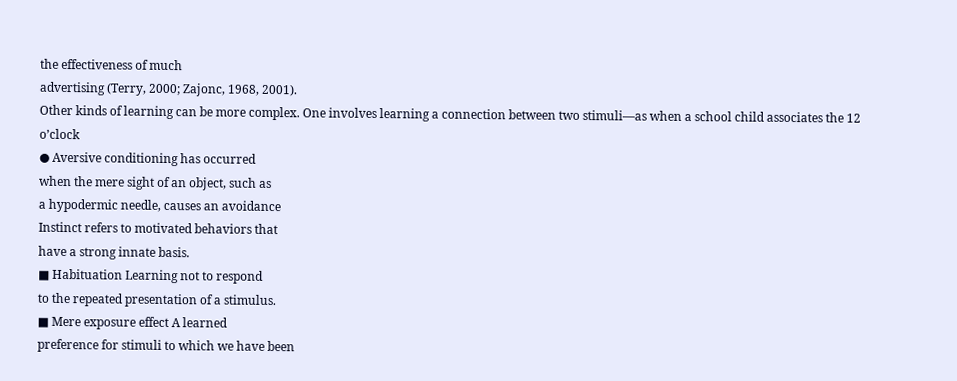the effectiveness of much
advertising (Terry, 2000; Zajonc, 1968, 2001).
Other kinds of learning can be more complex. One involves learning a connection between two stimuli—as when a school child associates the 12 o’clock
● Aversive conditioning has occurred
when the mere sight of an object, such as
a hypodermic needle, causes an avoidance
Instinct refers to motivated behaviors that
have a strong innate basis.
■ Habituation Learning not to respond
to the repeated presentation of a stimulus.
■ Mere exposure effect A learned
preference for stimuli to which we have been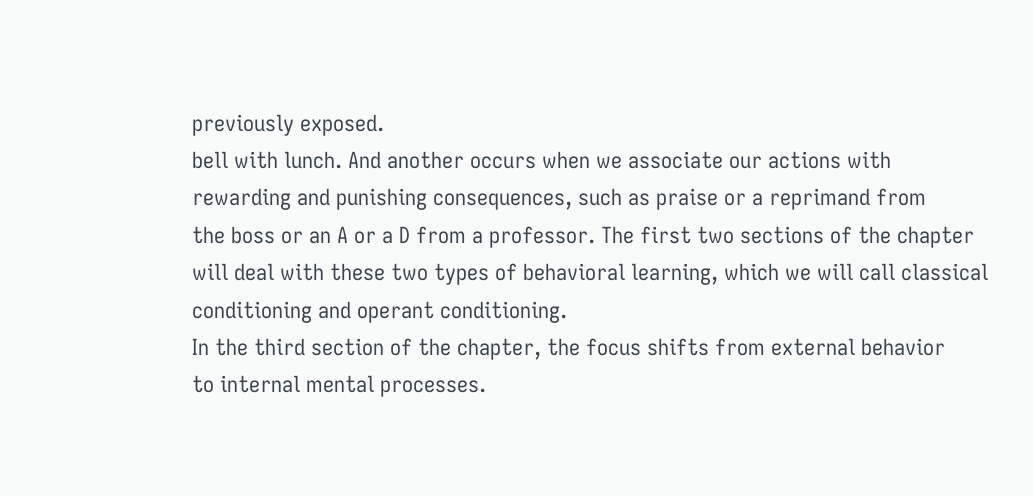previously exposed.
bell with lunch. And another occurs when we associate our actions with
rewarding and punishing consequences, such as praise or a reprimand from
the boss or an A or a D from a professor. The first two sections of the chapter
will deal with these two types of behavioral learning, which we will call classical conditioning and operant conditioning.
In the third section of the chapter, the focus shifts from external behavior
to internal mental processes.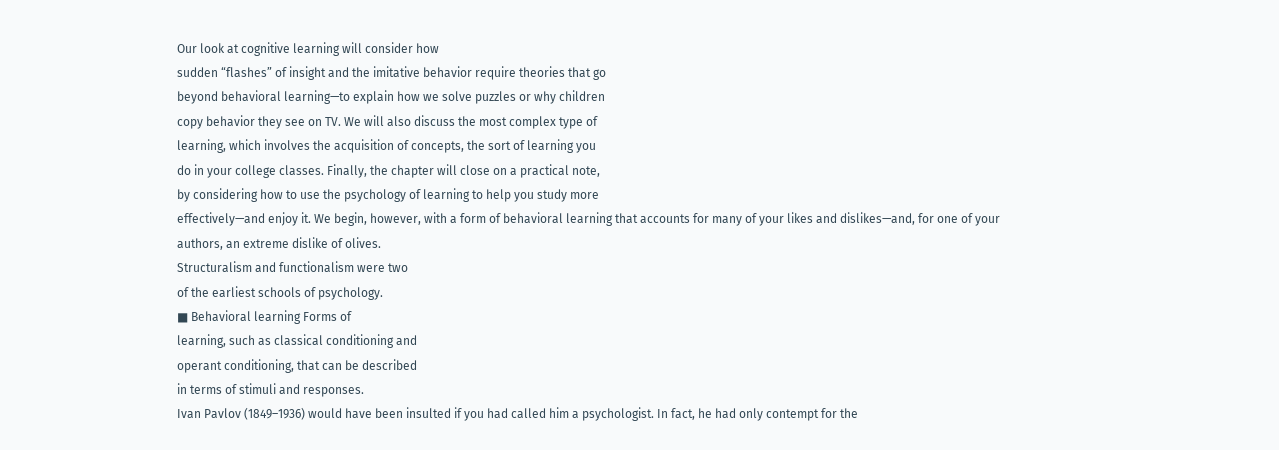Our look at cognitive learning will consider how
sudden “flashes” of insight and the imitative behavior require theories that go
beyond behavioral learning—to explain how we solve puzzles or why children
copy behavior they see on TV. We will also discuss the most complex type of
learning, which involves the acquisition of concepts, the sort of learning you
do in your college classes. Finally, the chapter will close on a practical note,
by considering how to use the psychology of learning to help you study more
effectively—and enjoy it. We begin, however, with a form of behavioral learning that accounts for many of your likes and dislikes—and, for one of your
authors, an extreme dislike of olives.
Structuralism and functionalism were two
of the earliest schools of psychology.
■ Behavioral learning Forms of
learning, such as classical conditioning and
operant conditioning, that can be described
in terms of stimuli and responses.
Ivan Pavlov (1849–1936) would have been insulted if you had called him a psychologist. In fact, he had only contempt for the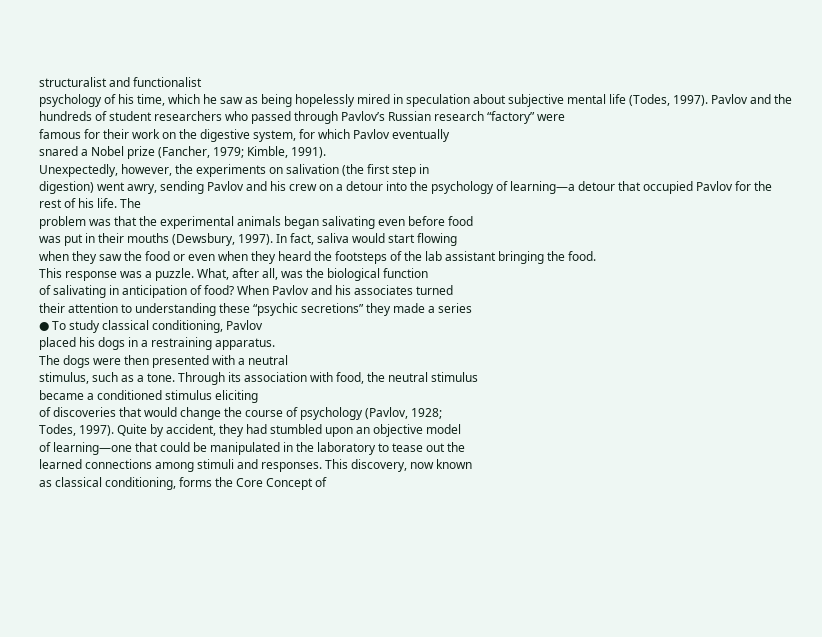structuralist and functionalist
psychology of his time, which he saw as being hopelessly mired in speculation about subjective mental life (Todes, 1997). Pavlov and the hundreds of student researchers who passed through Pavlov’s Russian research “factory” were
famous for their work on the digestive system, for which Pavlov eventually
snared a Nobel prize (Fancher, 1979; Kimble, 1991).
Unexpectedly, however, the experiments on salivation (the first step in
digestion) went awry, sending Pavlov and his crew on a detour into the psychology of learning—a detour that occupied Pavlov for the rest of his life. The
problem was that the experimental animals began salivating even before food
was put in their mouths (Dewsbury, 1997). In fact, saliva would start flowing
when they saw the food or even when they heard the footsteps of the lab assistant bringing the food.
This response was a puzzle. What, after all, was the biological function
of salivating in anticipation of food? When Pavlov and his associates turned
their attention to understanding these “psychic secretions” they made a series
● To study classical conditioning, Pavlov
placed his dogs in a restraining apparatus.
The dogs were then presented with a neutral
stimulus, such as a tone. Through its association with food, the neutral stimulus
became a conditioned stimulus eliciting
of discoveries that would change the course of psychology (Pavlov, 1928;
Todes, 1997). Quite by accident, they had stumbled upon an objective model
of learning—one that could be manipulated in the laboratory to tease out the
learned connections among stimuli and responses. This discovery, now known
as classical conditioning, forms the Core Concept of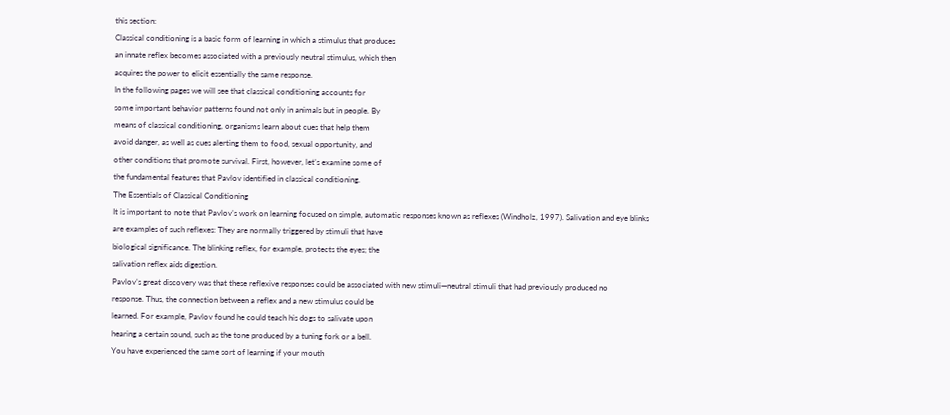this section:
Classical conditioning is a basic form of learning in which a stimulus that produces
an innate reflex becomes associated with a previously neutral stimulus, which then
acquires the power to elicit essentially the same response.
In the following pages we will see that classical conditioning accounts for
some important behavior patterns found not only in animals but in people. By
means of classical conditioning, organisms learn about cues that help them
avoid danger, as well as cues alerting them to food, sexual opportunity, and
other conditions that promote survival. First, however, let’s examine some of
the fundamental features that Pavlov identified in classical conditioning.
The Essentials of Classical Conditioning
It is important to note that Pavlov’s work on learning focused on simple, automatic responses known as reflexes (Windholz, 1997). Salivation and eye blinks
are examples of such reflexes: They are normally triggered by stimuli that have
biological significance. The blinking reflex, for example, protects the eyes; the
salivation reflex aids digestion.
Pavlov’s great discovery was that these reflexive responses could be associated with new stimuli—neutral stimuli that had previously produced no
response. Thus, the connection between a reflex and a new stimulus could be
learned. For example, Pavlov found he could teach his dogs to salivate upon
hearing a certain sound, such as the tone produced by a tuning fork or a bell.
You have experienced the same sort of learning if your mouth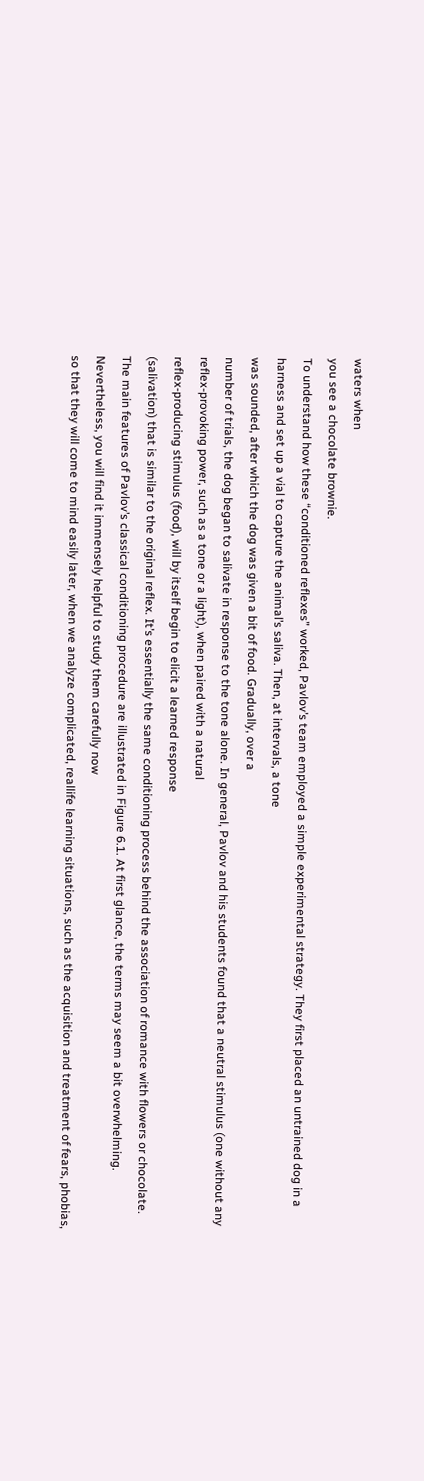waters when
you see a chocolate brownie.
To understand how these “conditioned reflexes” worked, Pavlov’s team employed a simple experimental strategy. They first placed an untrained dog in a
harness and set up a vial to capture the animal’s saliva. Then, at intervals, a tone
was sounded, after which the dog was given a bit of food. Gradually, over a
number of trials, the dog began to salivate in response to the tone alone. In general, Pavlov and his students found that a neutral stimulus (one without any
reflex-provoking power, such as a tone or a light), when paired with a natural
reflex-producing stimulus (food), will by itself begin to elicit a learned response
(salivation) that is similar to the original reflex. It’s essentially the same conditioning process behind the association of romance with flowers or chocolate.
The main features of Pavlov’s classical conditioning procedure are illustrated in Figure 6.1. At first glance, the terms may seem a bit overwhelming.
Nevertheless, you will find it immensely helpful to study them carefully now
so that they will come to mind easily later, when we analyze complicated, reallife learning situations, such as the acquisition and treatment of fears, phobias,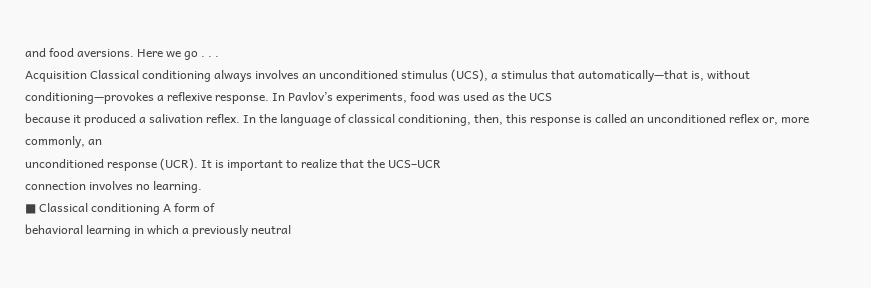and food aversions. Here we go . . .
Acquisition Classical conditioning always involves an unconditioned stimulus (UCS), a stimulus that automatically—that is, without conditioning—provokes a reflexive response. In Pavlov’s experiments, food was used as the UCS
because it produced a salivation reflex. In the language of classical conditioning, then, this response is called an unconditioned reflex or, more commonly, an
unconditioned response (UCR). It is important to realize that the UCS–UCR
connection involves no learning.
■ Classical conditioning A form of
behavioral learning in which a previously neutral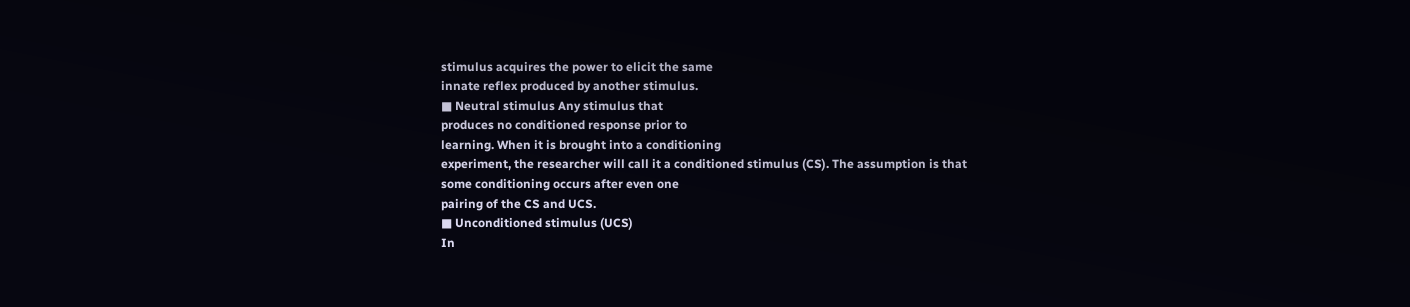stimulus acquires the power to elicit the same
innate reflex produced by another stimulus.
■ Neutral stimulus Any stimulus that
produces no conditioned response prior to
learning. When it is brought into a conditioning
experiment, the researcher will call it a conditioned stimulus (CS). The assumption is that
some conditioning occurs after even one
pairing of the CS and UCS.
■ Unconditioned stimulus (UCS)
In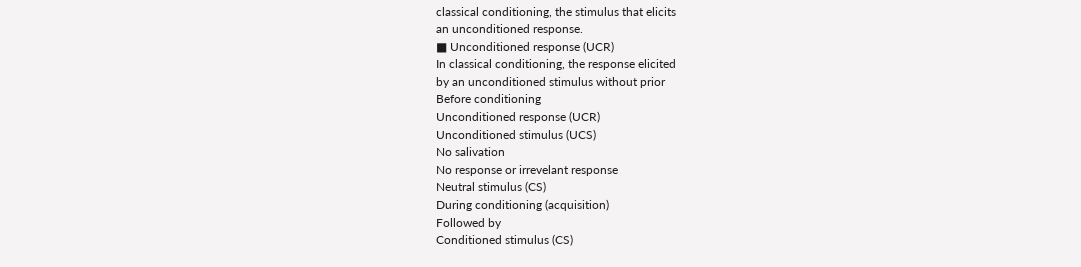classical conditioning, the stimulus that elicits
an unconditioned response.
■ Unconditioned response (UCR)
In classical conditioning, the response elicited
by an unconditioned stimulus without prior
Before conditioning
Unconditioned response (UCR)
Unconditioned stimulus (UCS)
No salivation
No response or irrevelant response
Neutral stimulus (CS)
During conditioning (acquisition)
Followed by
Conditioned stimulus (CS)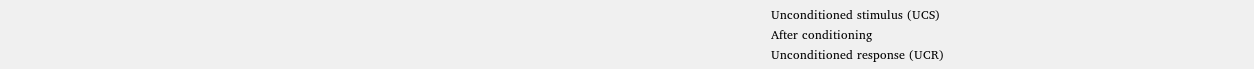Unconditioned stimulus (UCS)
After conditioning
Unconditioned response (UCR)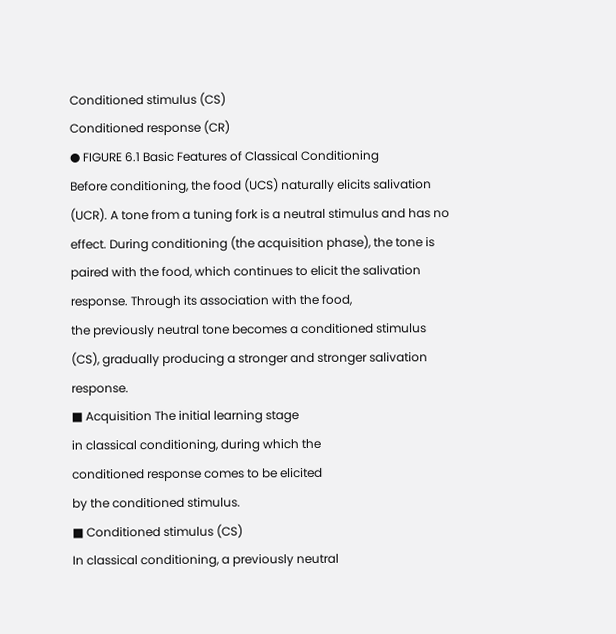Conditioned stimulus (CS)
Conditioned response (CR)
● FIGURE 6.1 Basic Features of Classical Conditioning
Before conditioning, the food (UCS) naturally elicits salivation (UCR). A tone from a tuning fork is a neutral stimulus and has no effect. During conditioning (the acquisition phase), the tone is paired with the food, which continues to elicit the salivation response. Through its association with the food,
the previously neutral tone becomes a conditioned stimulus (CS), gradually producing a stronger and stronger salivation response.
■ Acquisition The initial learning stage
in classical conditioning, during which the
conditioned response comes to be elicited
by the conditioned stimulus.
■ Conditioned stimulus (CS)
In classical conditioning, a previously neutral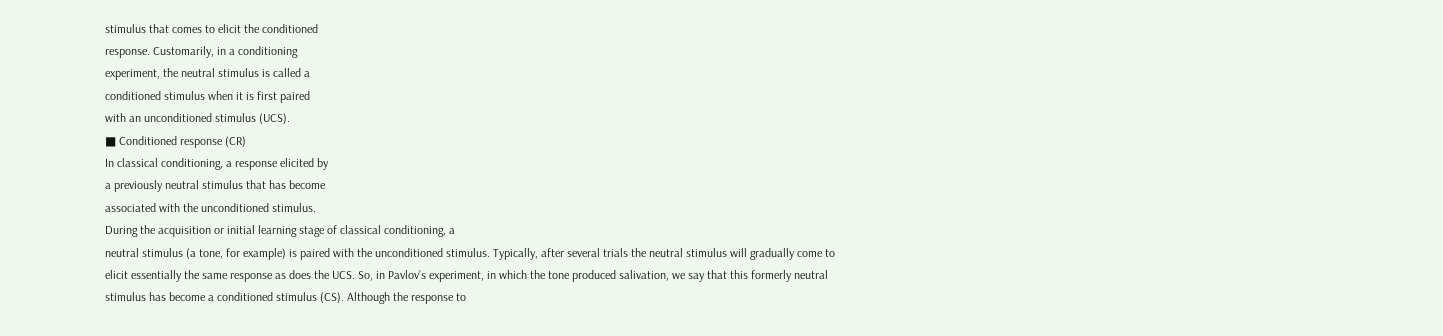stimulus that comes to elicit the conditioned
response. Customarily, in a conditioning
experiment, the neutral stimulus is called a
conditioned stimulus when it is first paired
with an unconditioned stimulus (UCS).
■ Conditioned response (CR)
In classical conditioning, a response elicited by
a previously neutral stimulus that has become
associated with the unconditioned stimulus.
During the acquisition or initial learning stage of classical conditioning, a
neutral stimulus (a tone, for example) is paired with the unconditioned stimulus. Typically, after several trials the neutral stimulus will gradually come to
elicit essentially the same response as does the UCS. So, in Pavlov’s experiment, in which the tone produced salivation, we say that this formerly neutral
stimulus has become a conditioned stimulus (CS). Although the response to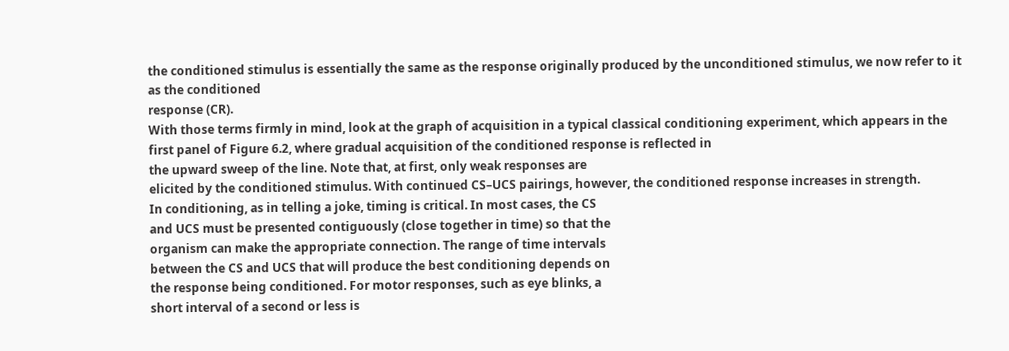the conditioned stimulus is essentially the same as the response originally produced by the unconditioned stimulus, we now refer to it as the conditioned
response (CR).
With those terms firmly in mind, look at the graph of acquisition in a typical classical conditioning experiment, which appears in the first panel of Figure 6.2, where gradual acquisition of the conditioned response is reflected in
the upward sweep of the line. Note that, at first, only weak responses are
elicited by the conditioned stimulus. With continued CS–UCS pairings, however, the conditioned response increases in strength.
In conditioning, as in telling a joke, timing is critical. In most cases, the CS
and UCS must be presented contiguously (close together in time) so that the
organism can make the appropriate connection. The range of time intervals
between the CS and UCS that will produce the best conditioning depends on
the response being conditioned. For motor responses, such as eye blinks, a
short interval of a second or less is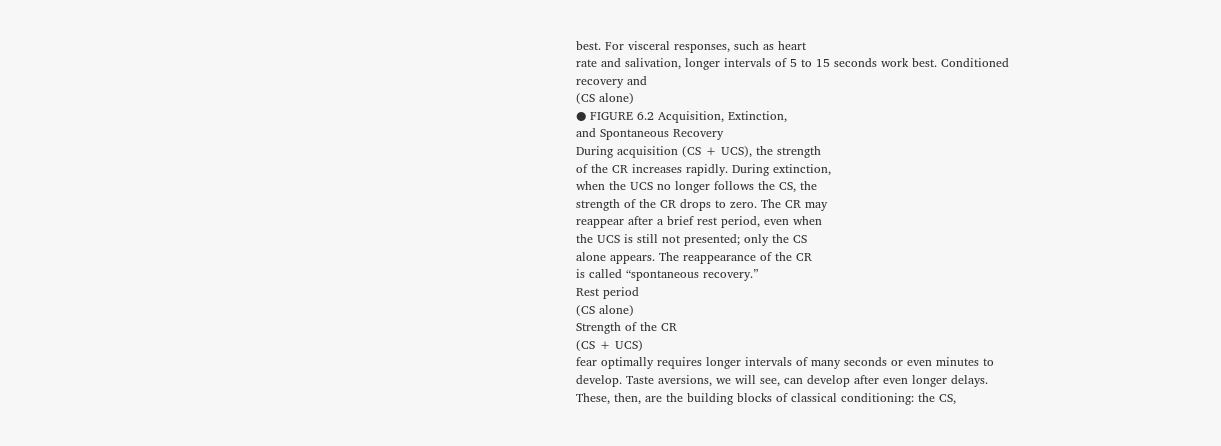best. For visceral responses, such as heart
rate and salivation, longer intervals of 5 to 15 seconds work best. Conditioned
recovery and
(CS alone)
● FIGURE 6.2 Acquisition, Extinction,
and Spontaneous Recovery
During acquisition (CS + UCS), the strength
of the CR increases rapidly. During extinction,
when the UCS no longer follows the CS, the
strength of the CR drops to zero. The CR may
reappear after a brief rest period, even when
the UCS is still not presented; only the CS
alone appears. The reappearance of the CR
is called “spontaneous recovery.”
Rest period
(CS alone)
Strength of the CR
(CS + UCS)
fear optimally requires longer intervals of many seconds or even minutes to
develop. Taste aversions, we will see, can develop after even longer delays.
These, then, are the building blocks of classical conditioning: the CS,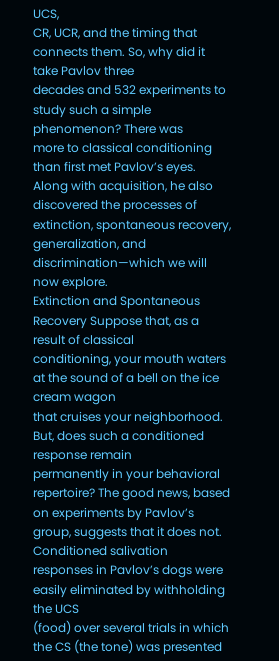UCS,
CR, UCR, and the timing that connects them. So, why did it take Pavlov three
decades and 532 experiments to study such a simple phenomenon? There was
more to classical conditioning than first met Pavlov’s eyes. Along with acquisition, he also discovered the processes of extinction, spontaneous recovery, generalization, and discrimination—which we will now explore.
Extinction and Spontaneous Recovery Suppose that, as a result of classical
conditioning, your mouth waters at the sound of a bell on the ice cream wagon
that cruises your neighborhood. But, does such a conditioned response remain
permanently in your behavioral repertoire? The good news, based on experiments by Pavlov’s group, suggests that it does not. Conditioned salivation
responses in Pavlov’s dogs were easily eliminated by withholding the UCS
(food) over several trials in which the CS (the tone) was presented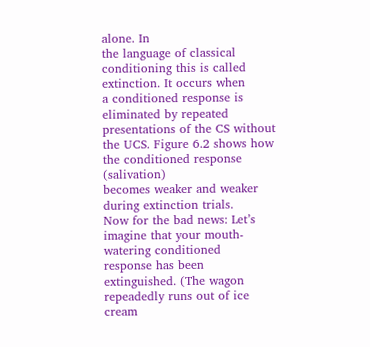alone. In
the language of classical conditioning this is called extinction. It occurs when
a conditioned response is eliminated by repeated presentations of the CS without the UCS. Figure 6.2 shows how the conditioned response (salivation)
becomes weaker and weaker during extinction trials.
Now for the bad news: Let’s imagine that your mouth-watering conditioned
response has been extinguished. (The wagon repeadedly runs out of ice cream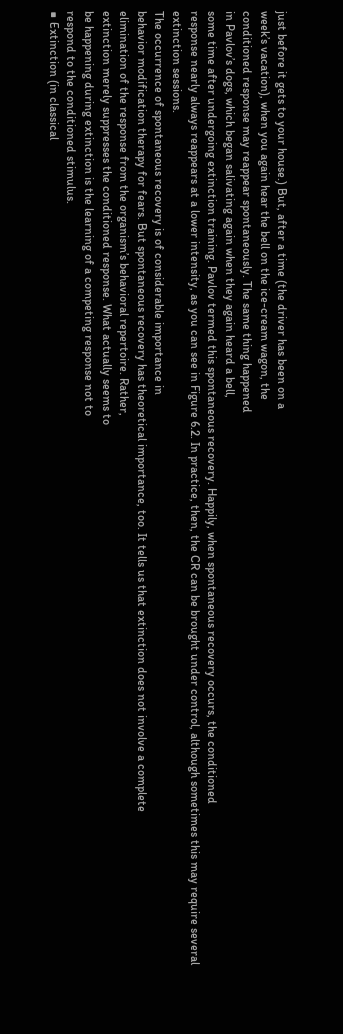just before it gets to your house.) But, after a time (the driver has been on a
week’s vacation), when you again hear the bell on the ice-cream wagon, the
conditioned response may reappear spontaneously. The same thing happened
in Pavlov’s dogs, which began salivating again when they again heard a bell,
some time after undergoing extinction training. Pavlov termed this spontaneous recovery. Happily, when spontaneous recovery occurs, the conditioned
response nearly always reappears at a lower intensity, as you can see in Figure 6.2. In practice, then, the CR can be brought under control, although sometimes this may require several extinction sessions.
The occurrence of spontaneous recovery is of considerable importance in
behavior modification therapy for fears. But spontaneous recovery has theoretical importance, too. It tells us that extinction does not involve a complete
elimination of the response from the organism’s behavioral repertoire. Rather,
extinction merely suppresses the conditioned response. What actually seems to
be happening during extinction is the learning of a competing response not to
respond to the conditioned stimulus.
■ Extinction (in classical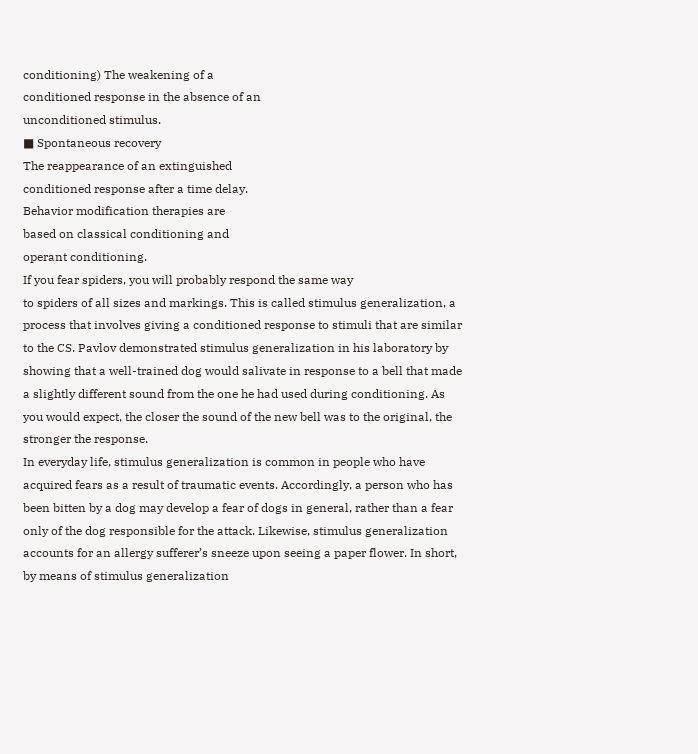conditioning) The weakening of a
conditioned response in the absence of an
unconditioned stimulus.
■ Spontaneous recovery
The reappearance of an extinguished
conditioned response after a time delay.
Behavior modification therapies are
based on classical conditioning and
operant conditioning.
If you fear spiders, you will probably respond the same way
to spiders of all sizes and markings. This is called stimulus generalization, a
process that involves giving a conditioned response to stimuli that are similar
to the CS. Pavlov demonstrated stimulus generalization in his laboratory by
showing that a well-trained dog would salivate in response to a bell that made
a slightly different sound from the one he had used during conditioning. As
you would expect, the closer the sound of the new bell was to the original, the
stronger the response.
In everyday life, stimulus generalization is common in people who have
acquired fears as a result of traumatic events. Accordingly, a person who has
been bitten by a dog may develop a fear of dogs in general, rather than a fear
only of the dog responsible for the attack. Likewise, stimulus generalization
accounts for an allergy sufferer’s sneeze upon seeing a paper flower. In short,
by means of stimulus generalization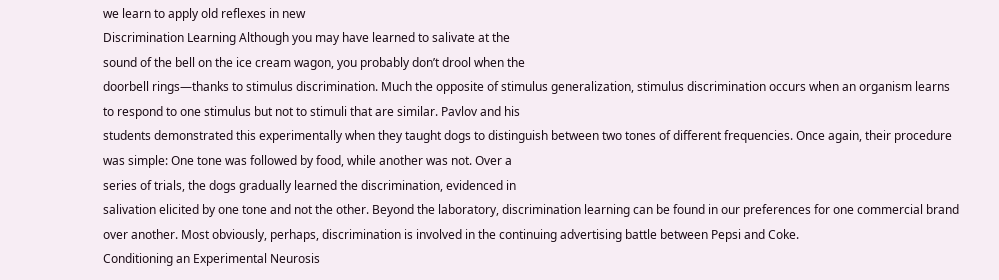we learn to apply old reflexes in new
Discrimination Learning Although you may have learned to salivate at the
sound of the bell on the ice cream wagon, you probably don’t drool when the
doorbell rings—thanks to stimulus discrimination. Much the opposite of stimulus generalization, stimulus discrimination occurs when an organism learns
to respond to one stimulus but not to stimuli that are similar. Pavlov and his
students demonstrated this experimentally when they taught dogs to distinguish between two tones of different frequencies. Once again, their procedure
was simple: One tone was followed by food, while another was not. Over a
series of trials, the dogs gradually learned the discrimination, evidenced in
salivation elicited by one tone and not the other. Beyond the laboratory, discrimination learning can be found in our preferences for one commercial brand
over another. Most obviously, perhaps, discrimination is involved in the continuing advertising battle between Pepsi and Coke.
Conditioning an Experimental Neurosis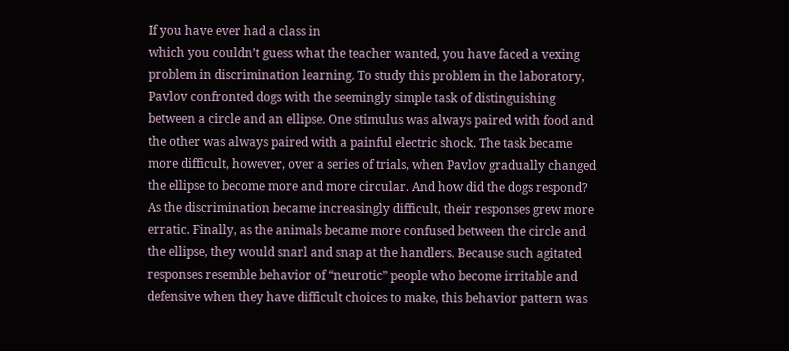If you have ever had a class in
which you couldn’t guess what the teacher wanted, you have faced a vexing
problem in discrimination learning. To study this problem in the laboratory,
Pavlov confronted dogs with the seemingly simple task of distinguishing
between a circle and an ellipse. One stimulus was always paired with food and
the other was always paired with a painful electric shock. The task became
more difficult, however, over a series of trials, when Pavlov gradually changed
the ellipse to become more and more circular. And how did the dogs respond?
As the discrimination became increasingly difficult, their responses grew more
erratic. Finally, as the animals became more confused between the circle and
the ellipse, they would snarl and snap at the handlers. Because such agitated
responses resemble behavior of “neurotic” people who become irritable and
defensive when they have difficult choices to make, this behavior pattern was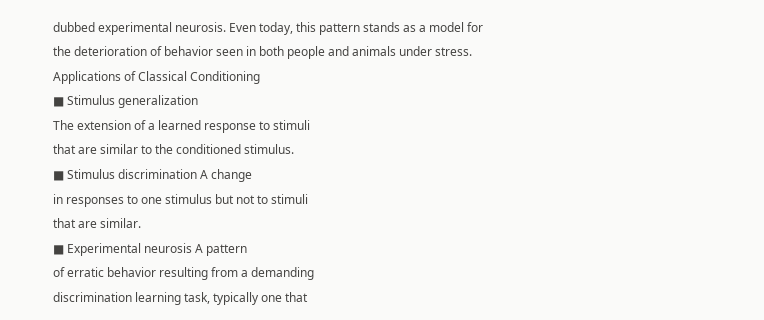dubbed experimental neurosis. Even today, this pattern stands as a model for
the deterioration of behavior seen in both people and animals under stress.
Applications of Classical Conditioning
■ Stimulus generalization
The extension of a learned response to stimuli
that are similar to the conditioned stimulus.
■ Stimulus discrimination A change
in responses to one stimulus but not to stimuli
that are similar.
■ Experimental neurosis A pattern
of erratic behavior resulting from a demanding
discrimination learning task, typically one that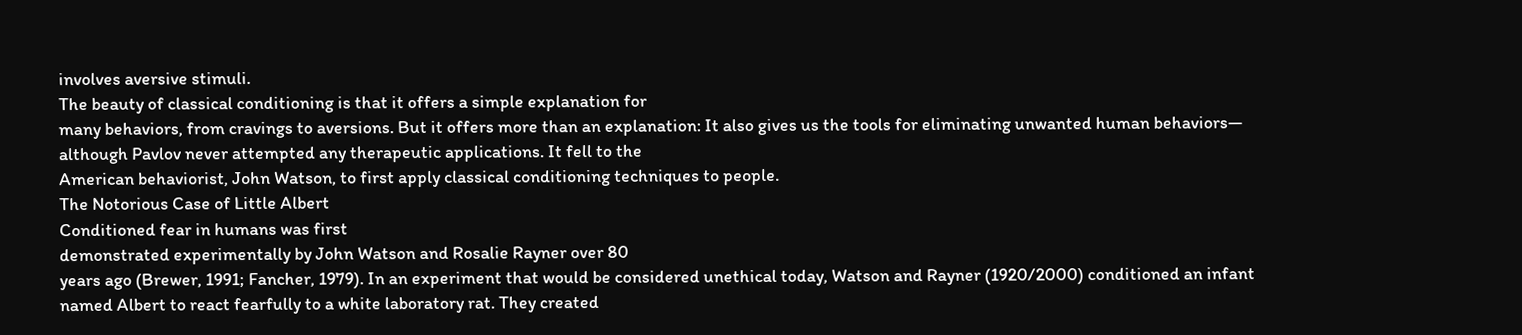involves aversive stimuli.
The beauty of classical conditioning is that it offers a simple explanation for
many behaviors, from cravings to aversions. But it offers more than an explanation: It also gives us the tools for eliminating unwanted human behaviors—
although Pavlov never attempted any therapeutic applications. It fell to the
American behaviorist, John Watson, to first apply classical conditioning techniques to people.
The Notorious Case of Little Albert
Conditioned fear in humans was first
demonstrated experimentally by John Watson and Rosalie Rayner over 80
years ago (Brewer, 1991; Fancher, 1979). In an experiment that would be considered unethical today, Watson and Rayner (1920/2000) conditioned an infant
named Albert to react fearfully to a white laboratory rat. They created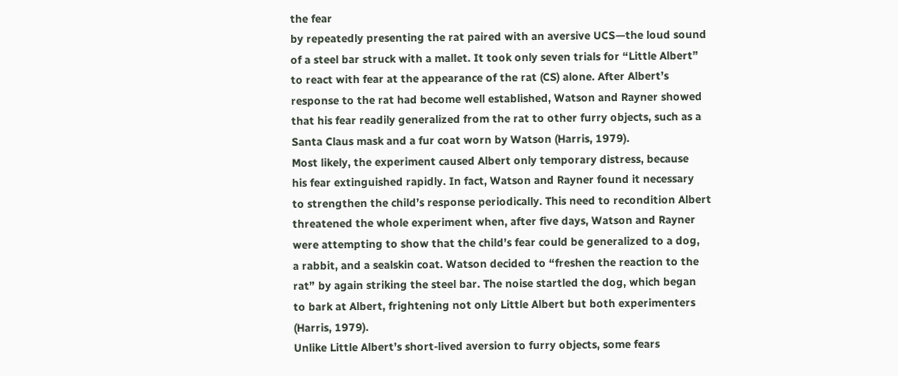the fear
by repeatedly presenting the rat paired with an aversive UCS—the loud sound
of a steel bar struck with a mallet. It took only seven trials for “Little Albert”
to react with fear at the appearance of the rat (CS) alone. After Albert’s
response to the rat had become well established, Watson and Rayner showed
that his fear readily generalized from the rat to other furry objects, such as a
Santa Claus mask and a fur coat worn by Watson (Harris, 1979).
Most likely, the experiment caused Albert only temporary distress, because
his fear extinguished rapidly. In fact, Watson and Rayner found it necessary
to strengthen the child’s response periodically. This need to recondition Albert
threatened the whole experiment when, after five days, Watson and Rayner
were attempting to show that the child’s fear could be generalized to a dog,
a rabbit, and a sealskin coat. Watson decided to “freshen the reaction to the
rat” by again striking the steel bar. The noise startled the dog, which began
to bark at Albert, frightening not only Little Albert but both experimenters
(Harris, 1979).
Unlike Little Albert’s short-lived aversion to furry objects, some fears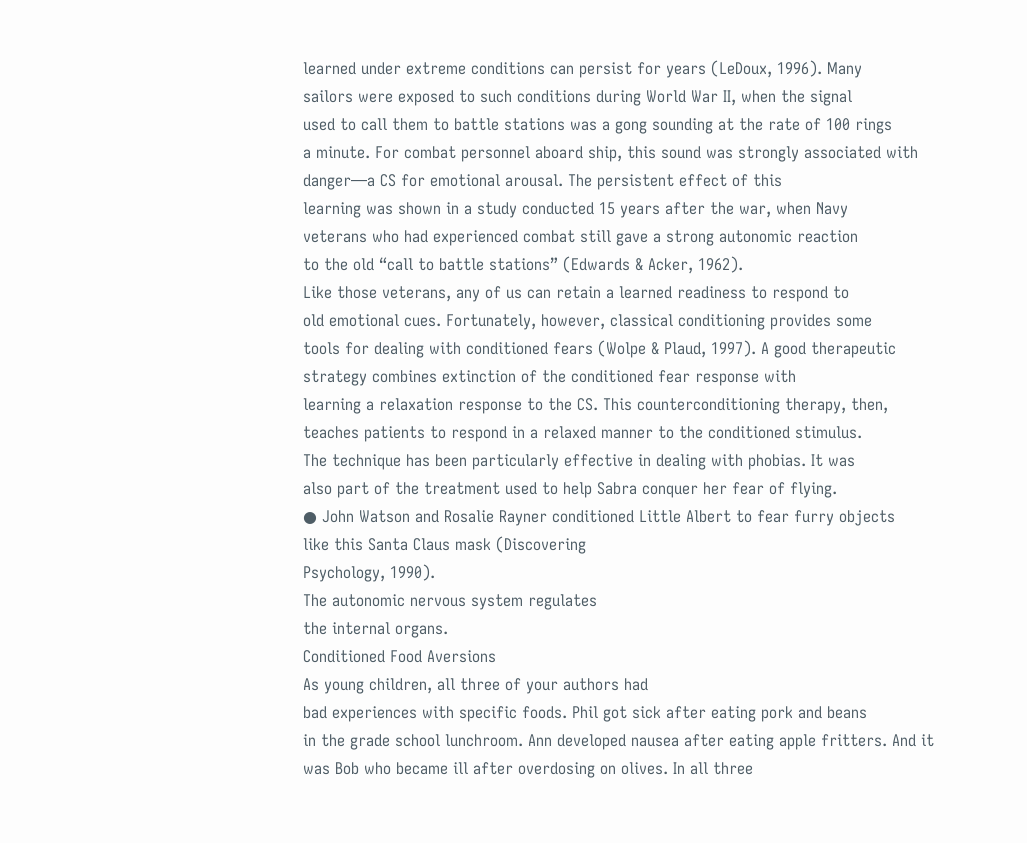learned under extreme conditions can persist for years (LeDoux, 1996). Many
sailors were exposed to such conditions during World War II, when the signal
used to call them to battle stations was a gong sounding at the rate of 100 rings
a minute. For combat personnel aboard ship, this sound was strongly associated with danger—a CS for emotional arousal. The persistent effect of this
learning was shown in a study conducted 15 years after the war, when Navy
veterans who had experienced combat still gave a strong autonomic reaction
to the old “call to battle stations” (Edwards & Acker, 1962).
Like those veterans, any of us can retain a learned readiness to respond to
old emotional cues. Fortunately, however, classical conditioning provides some
tools for dealing with conditioned fears (Wolpe & Plaud, 1997). A good therapeutic strategy combines extinction of the conditioned fear response with
learning a relaxation response to the CS. This counterconditioning therapy, then,
teaches patients to respond in a relaxed manner to the conditioned stimulus.
The technique has been particularly effective in dealing with phobias. It was
also part of the treatment used to help Sabra conquer her fear of flying.
● John Watson and Rosalie Rayner conditioned Little Albert to fear furry objects
like this Santa Claus mask (Discovering
Psychology, 1990).
The autonomic nervous system regulates
the internal organs.
Conditioned Food Aversions
As young children, all three of your authors had
bad experiences with specific foods. Phil got sick after eating pork and beans
in the grade school lunchroom. Ann developed nausea after eating apple fritters. And it was Bob who became ill after overdosing on olives. In all three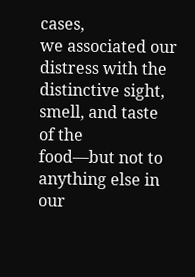cases,
we associated our distress with the distinctive sight, smell, and taste of the
food—but not to anything else in our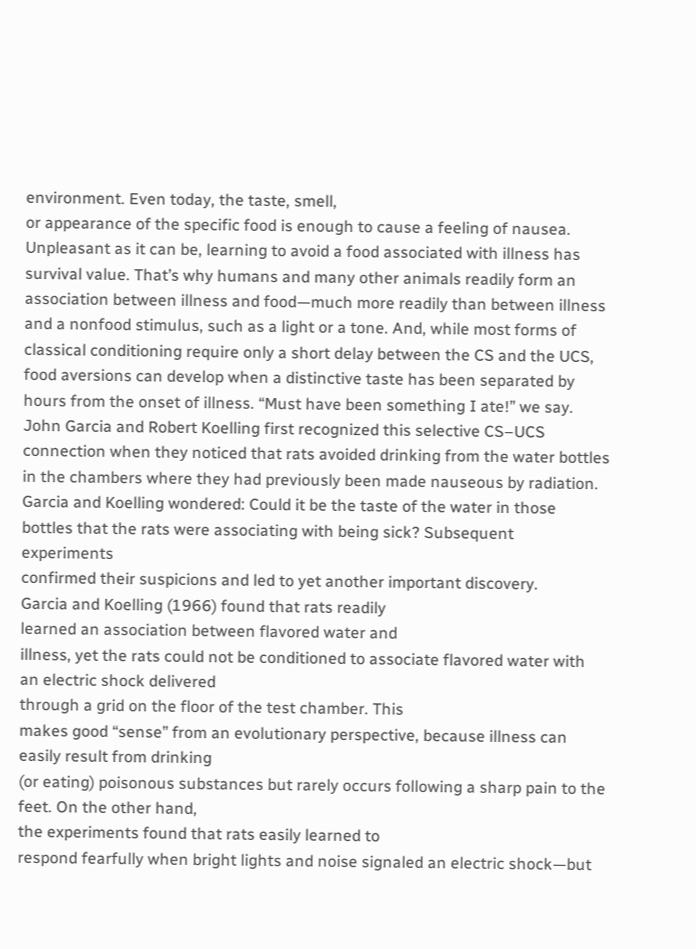environment. Even today, the taste, smell,
or appearance of the specific food is enough to cause a feeling of nausea.
Unpleasant as it can be, learning to avoid a food associated with illness has
survival value. That’s why humans and many other animals readily form an
association between illness and food—much more readily than between illness
and a nonfood stimulus, such as a light or a tone. And, while most forms of
classical conditioning require only a short delay between the CS and the UCS,
food aversions can develop when a distinctive taste has been separated by
hours from the onset of illness. “Must have been something I ate!” we say.
John Garcia and Robert Koelling first recognized this selective CS–UCS connection when they noticed that rats avoided drinking from the water bottles
in the chambers where they had previously been made nauseous by radiation.
Garcia and Koelling wondered: Could it be the taste of the water in those bottles that the rats were associating with being sick? Subsequent experiments
confirmed their suspicions and led to yet another important discovery.
Garcia and Koelling (1966) found that rats readily
learned an association between flavored water and
illness, yet the rats could not be conditioned to associate flavored water with an electric shock delivered
through a grid on the floor of the test chamber. This
makes good “sense” from an evolutionary perspective, because illness can easily result from drinking
(or eating) poisonous substances but rarely occurs following a sharp pain to the feet. On the other hand,
the experiments found that rats easily learned to
respond fearfully when bright lights and noise signaled an electric shock—but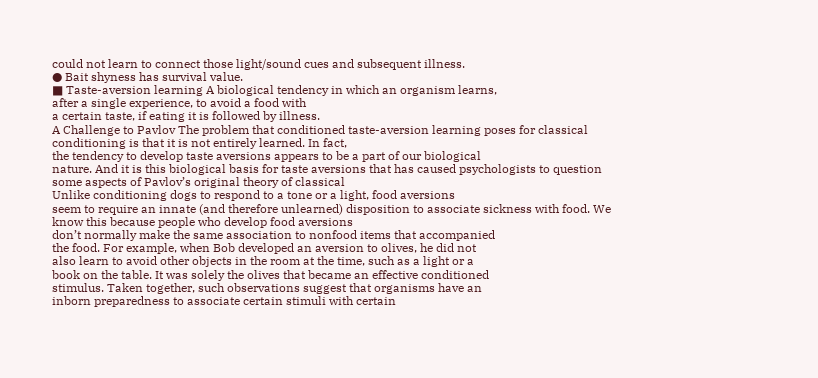could not learn to connect those light/sound cues and subsequent illness.
● Bait shyness has survival value.
■ Taste-aversion learning A biological tendency in which an organism learns,
after a single experience, to avoid a food with
a certain taste, if eating it is followed by illness.
A Challenge to Pavlov The problem that conditioned taste-aversion learning poses for classical
conditioning is that it is not entirely learned. In fact,
the tendency to develop taste aversions appears to be a part of our biological
nature. And it is this biological basis for taste aversions that has caused psychologists to question some aspects of Pavlov’s original theory of classical
Unlike conditioning dogs to respond to a tone or a light, food aversions
seem to require an innate (and therefore unlearned) disposition to associate sickness with food. We know this because people who develop food aversions
don’t normally make the same association to nonfood items that accompanied
the food. For example, when Bob developed an aversion to olives, he did not
also learn to avoid other objects in the room at the time, such as a light or a
book on the table. It was solely the olives that became an effective conditioned
stimulus. Taken together, such observations suggest that organisms have an
inborn preparedness to associate certain stimuli with certain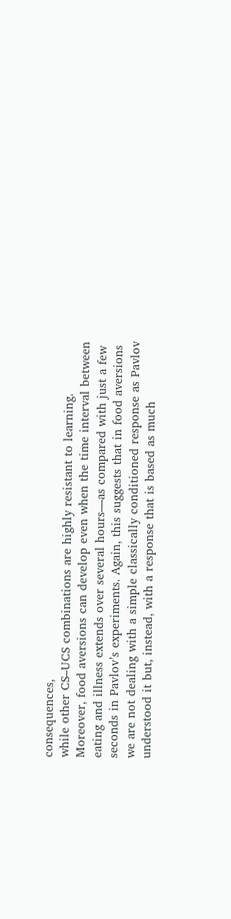consequences,
while other CS–UCS combinations are highly resistant to learning.
Moreover, food aversions can develop even when the time interval between
eating and illness extends over several hours—as compared with just a few
seconds in Pavlov’s experiments. Again, this suggests that in food aversions
we are not dealing with a simple classically conditioned response as Pavlov
understood it but, instead, with a response that is based as much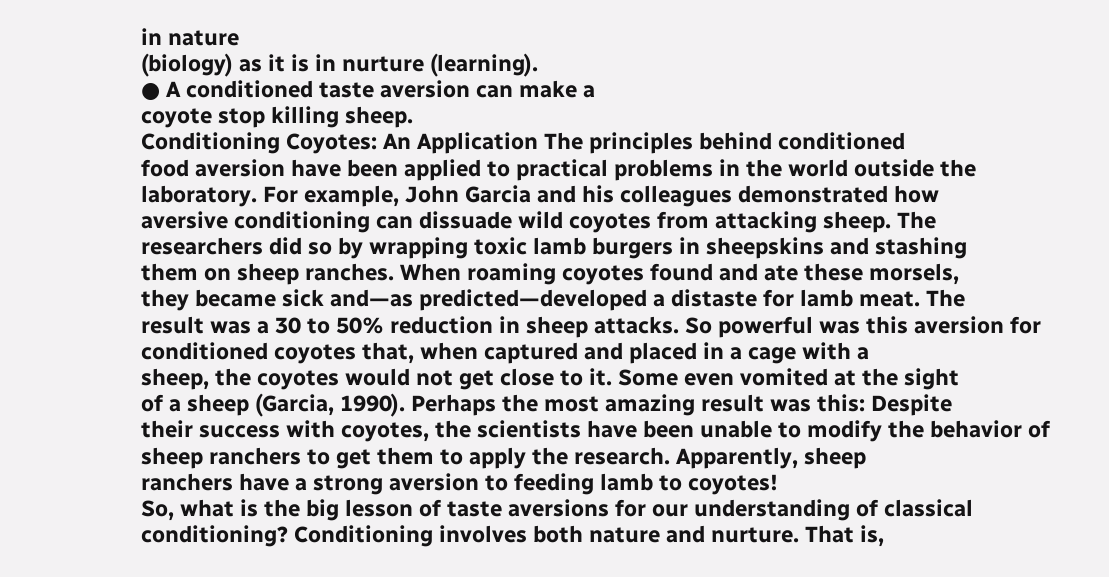in nature
(biology) as it is in nurture (learning).
● A conditioned taste aversion can make a
coyote stop killing sheep.
Conditioning Coyotes: An Application The principles behind conditioned
food aversion have been applied to practical problems in the world outside the
laboratory. For example, John Garcia and his colleagues demonstrated how
aversive conditioning can dissuade wild coyotes from attacking sheep. The
researchers did so by wrapping toxic lamb burgers in sheepskins and stashing
them on sheep ranches. When roaming coyotes found and ate these morsels,
they became sick and—as predicted—developed a distaste for lamb meat. The
result was a 30 to 50% reduction in sheep attacks. So powerful was this aversion for conditioned coyotes that, when captured and placed in a cage with a
sheep, the coyotes would not get close to it. Some even vomited at the sight
of a sheep (Garcia, 1990). Perhaps the most amazing result was this: Despite
their success with coyotes, the scientists have been unable to modify the behavior of sheep ranchers to get them to apply the research. Apparently, sheep
ranchers have a strong aversion to feeding lamb to coyotes!
So, what is the big lesson of taste aversions for our understanding of classical conditioning? Conditioning involves both nature and nurture. That is,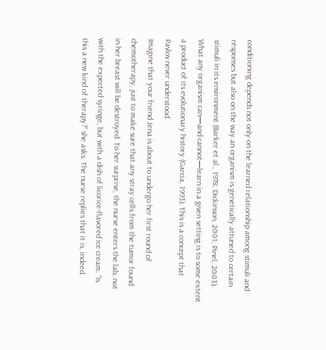conditioning depends not only on the learned relationship among stimuli and
responses but also on the way an organism is genetically attuned to certain
stimuli in its environment (Barker et al., 1978; Dickinson, 2001; Pinel, 2003).
What any organism can—and cannot—learn in a given setting is to some extent
a product of its evolutionary history (Garcia, 1993). This is a concept that
Pavlov never understood.
Imagine that your friend Jena is about to undergo her first round of
chemotherapy, just to make sure that any stray cells from the tumor found
in her breast will be destroyed. To her surprise, the nurse enters the lab, not
with the expected syringe, but with a dish of licorice-flavored ice cream. “Is
this a new kind of therapy?” she asks. The nurse replies that it is, indeed.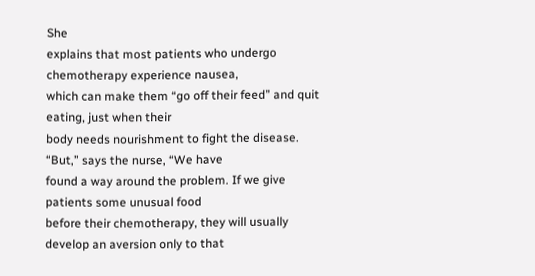She
explains that most patients who undergo chemotherapy experience nausea,
which can make them “go off their feed” and quit eating, just when their
body needs nourishment to fight the disease. “But,” says the nurse, “We have
found a way around the problem. If we give patients some unusual food
before their chemotherapy, they will usually develop an aversion only to that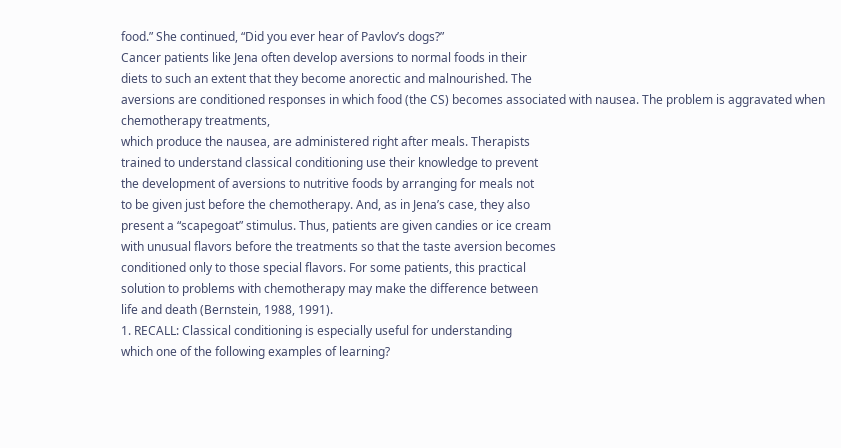food.” She continued, “Did you ever hear of Pavlov’s dogs?”
Cancer patients like Jena often develop aversions to normal foods in their
diets to such an extent that they become anorectic and malnourished. The
aversions are conditioned responses in which food (the CS) becomes associated with nausea. The problem is aggravated when chemotherapy treatments,
which produce the nausea, are administered right after meals. Therapists
trained to understand classical conditioning use their knowledge to prevent
the development of aversions to nutritive foods by arranging for meals not
to be given just before the chemotherapy. And, as in Jena’s case, they also
present a “scapegoat” stimulus. Thus, patients are given candies or ice cream
with unusual flavors before the treatments so that the taste aversion becomes
conditioned only to those special flavors. For some patients, this practical
solution to problems with chemotherapy may make the difference between
life and death (Bernstein, 1988, 1991).
1. RECALL: Classical conditioning is especially useful for understanding
which one of the following examples of learning?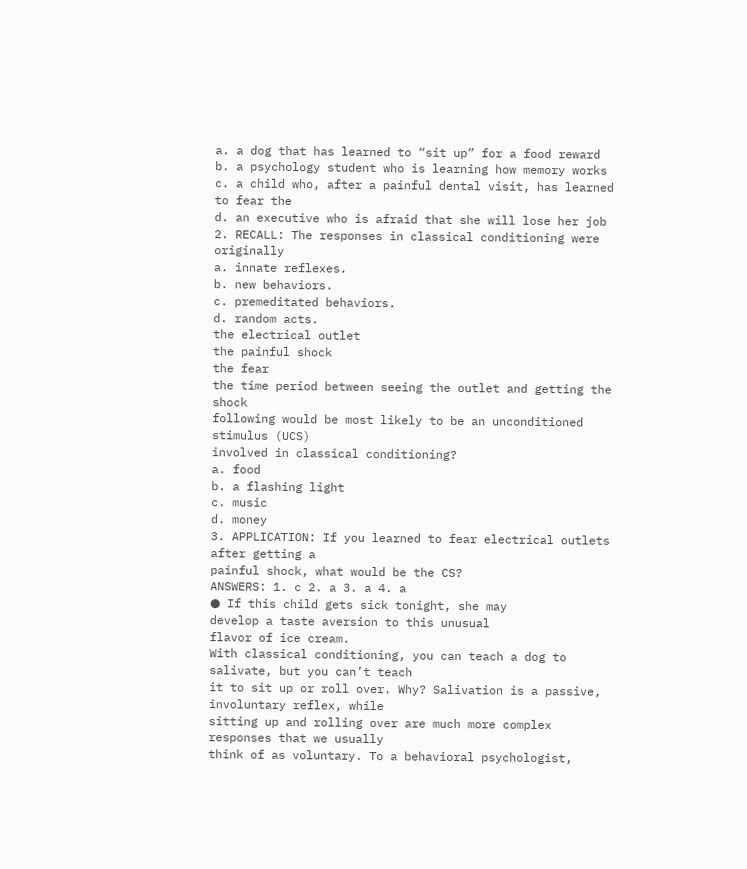a. a dog that has learned to “sit up” for a food reward
b. a psychology student who is learning how memory works
c. a child who, after a painful dental visit, has learned to fear the
d. an executive who is afraid that she will lose her job
2. RECALL: The responses in classical conditioning were originally
a. innate reflexes.
b. new behaviors.
c. premeditated behaviors.
d. random acts.
the electrical outlet
the painful shock
the fear
the time period between seeing the outlet and getting the shock
following would be most likely to be an unconditioned stimulus (UCS)
involved in classical conditioning?
a. food
b. a flashing light
c. music
d. money
3. APPLICATION: If you learned to fear electrical outlets after getting a
painful shock, what would be the CS?
ANSWERS: 1. c 2. a 3. a 4. a
● If this child gets sick tonight, she may
develop a taste aversion to this unusual
flavor of ice cream.
With classical conditioning, you can teach a dog to salivate, but you can’t teach
it to sit up or roll over. Why? Salivation is a passive, involuntary reflex, while
sitting up and rolling over are much more complex responses that we usually
think of as voluntary. To a behavioral psychologist,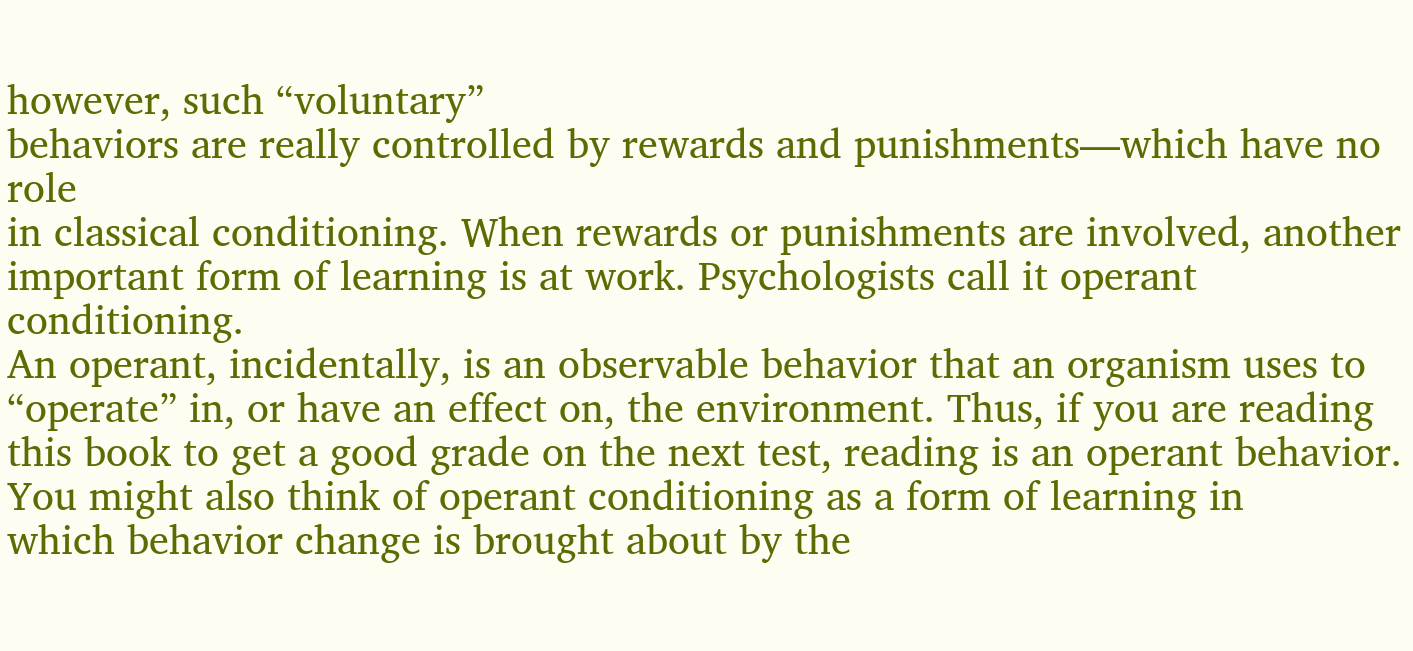however, such “voluntary”
behaviors are really controlled by rewards and punishments—which have no role
in classical conditioning. When rewards or punishments are involved, another
important form of learning is at work. Psychologists call it operant conditioning.
An operant, incidentally, is an observable behavior that an organism uses to
“operate” in, or have an effect on, the environment. Thus, if you are reading
this book to get a good grade on the next test, reading is an operant behavior.
You might also think of operant conditioning as a form of learning in
which behavior change is brought about by the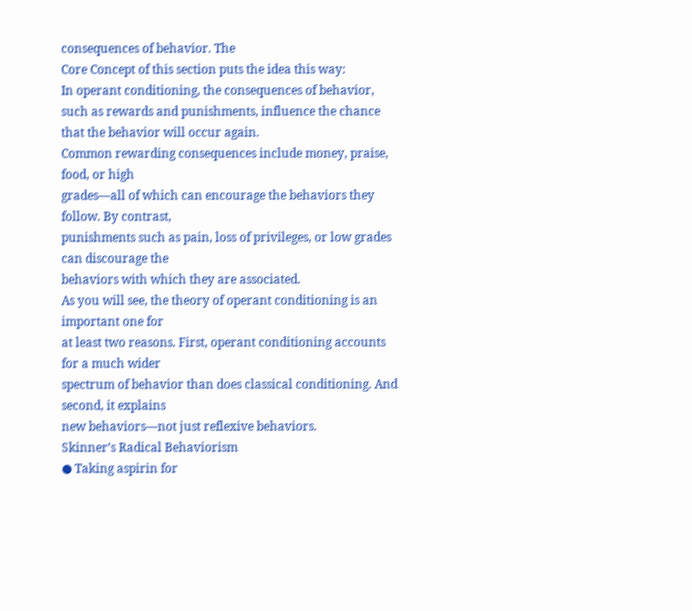consequences of behavior. The
Core Concept of this section puts the idea this way:
In operant conditioning, the consequences of behavior, such as rewards and punishments, influence the chance that the behavior will occur again.
Common rewarding consequences include money, praise, food, or high
grades—all of which can encourage the behaviors they follow. By contrast,
punishments such as pain, loss of privileges, or low grades can discourage the
behaviors with which they are associated.
As you will see, the theory of operant conditioning is an important one for
at least two reasons. First, operant conditioning accounts for a much wider
spectrum of behavior than does classical conditioning. And second, it explains
new behaviors—not just reflexive behaviors.
Skinner’s Radical Behaviorism
● Taking aspirin for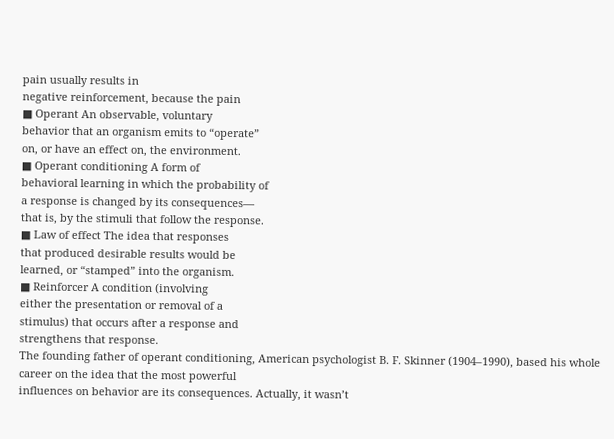pain usually results in
negative reinforcement, because the pain
■ Operant An observable, voluntary
behavior that an organism emits to “operate”
on, or have an effect on, the environment.
■ Operant conditioning A form of
behavioral learning in which the probability of
a response is changed by its consequences—
that is, by the stimuli that follow the response.
■ Law of effect The idea that responses
that produced desirable results would be
learned, or “stamped” into the organism.
■ Reinforcer A condition (involving
either the presentation or removal of a
stimulus) that occurs after a response and
strengthens that response.
The founding father of operant conditioning, American psychologist B. F. Skinner (1904–1990), based his whole career on the idea that the most powerful
influences on behavior are its consequences. Actually, it wasn’t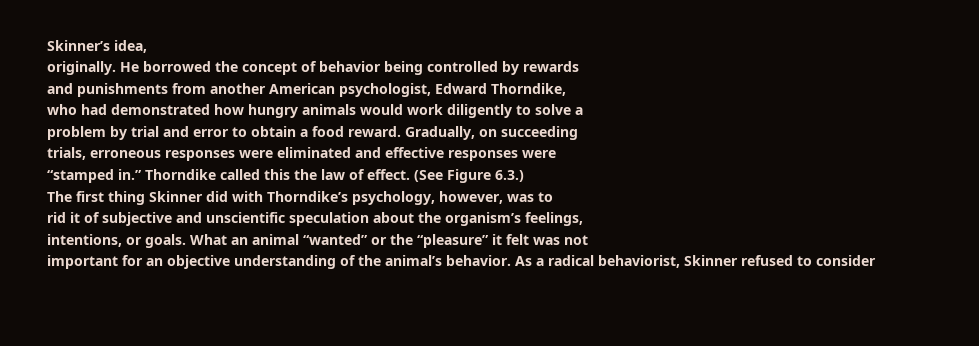Skinner’s idea,
originally. He borrowed the concept of behavior being controlled by rewards
and punishments from another American psychologist, Edward Thorndike,
who had demonstrated how hungry animals would work diligently to solve a
problem by trial and error to obtain a food reward. Gradually, on succeeding
trials, erroneous responses were eliminated and effective responses were
“stamped in.” Thorndike called this the law of effect. (See Figure 6.3.)
The first thing Skinner did with Thorndike’s psychology, however, was to
rid it of subjective and unscientific speculation about the organism’s feelings,
intentions, or goals. What an animal “wanted” or the “pleasure” it felt was not
important for an objective understanding of the animal’s behavior. As a radical behaviorist, Skinner refused to consider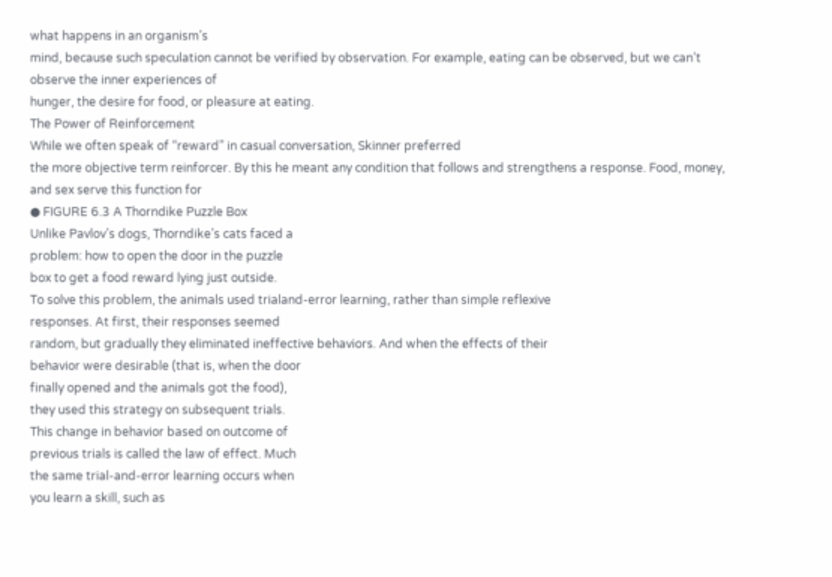what happens in an organism’s
mind, because such speculation cannot be verified by observation. For example, eating can be observed, but we can’t observe the inner experiences of
hunger, the desire for food, or pleasure at eating.
The Power of Reinforcement
While we often speak of “reward” in casual conversation, Skinner preferred
the more objective term reinforcer. By this he meant any condition that follows and strengthens a response. Food, money, and sex serve this function for
● FIGURE 6.3 A Thorndike Puzzle Box
Unlike Pavlov’s dogs, Thorndike’s cats faced a
problem: how to open the door in the puzzle
box to get a food reward lying just outside.
To solve this problem, the animals used trialand-error learning, rather than simple reflexive
responses. At first, their responses seemed
random, but gradually they eliminated ineffective behaviors. And when the effects of their
behavior were desirable (that is, when the door
finally opened and the animals got the food),
they used this strategy on subsequent trials.
This change in behavior based on outcome of
previous trials is called the law of effect. Much
the same trial-and-error learning occurs when
you learn a skill, such as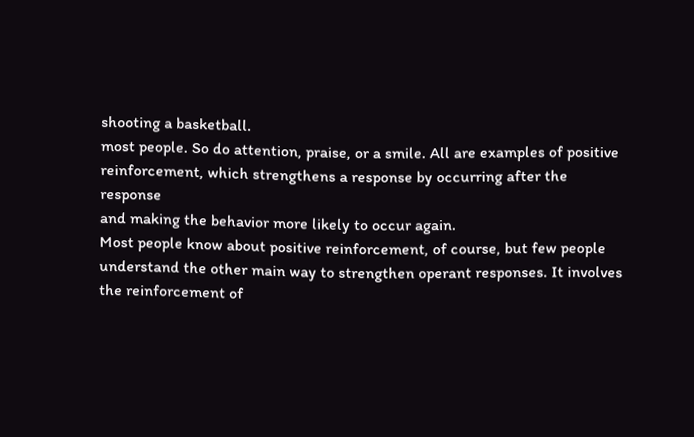shooting a basketball.
most people. So do attention, praise, or a smile. All are examples of positive
reinforcement, which strengthens a response by occurring after the response
and making the behavior more likely to occur again.
Most people know about positive reinforcement, of course, but few people
understand the other main way to strengthen operant responses. It involves
the reinforcement of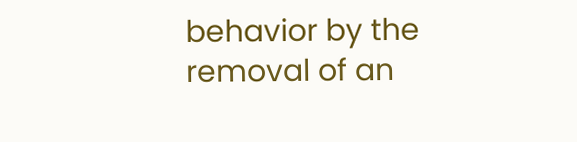behavior by the removal of an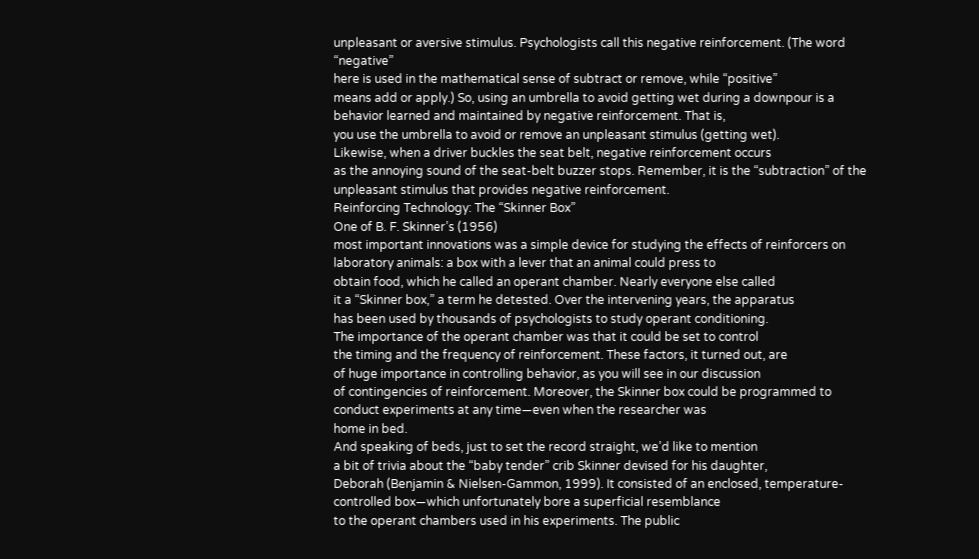unpleasant or aversive stimulus. Psychologists call this negative reinforcement. (The word “negative”
here is used in the mathematical sense of subtract or remove, while “positive”
means add or apply.) So, using an umbrella to avoid getting wet during a downpour is a behavior learned and maintained by negative reinforcement. That is,
you use the umbrella to avoid or remove an unpleasant stimulus (getting wet).
Likewise, when a driver buckles the seat belt, negative reinforcement occurs
as the annoying sound of the seat-belt buzzer stops. Remember, it is the “subtraction” of the unpleasant stimulus that provides negative reinforcement.
Reinforcing Technology: The “Skinner Box”
One of B. F. Skinner’s (1956)
most important innovations was a simple device for studying the effects of reinforcers on laboratory animals: a box with a lever that an animal could press to
obtain food, which he called an operant chamber. Nearly everyone else called
it a “Skinner box,” a term he detested. Over the intervening years, the apparatus
has been used by thousands of psychologists to study operant conditioning.
The importance of the operant chamber was that it could be set to control
the timing and the frequency of reinforcement. These factors, it turned out, are
of huge importance in controlling behavior, as you will see in our discussion
of contingencies of reinforcement. Moreover, the Skinner box could be programmed to conduct experiments at any time—even when the researcher was
home in bed.
And speaking of beds, just to set the record straight, we’d like to mention
a bit of trivia about the “baby tender” crib Skinner devised for his daughter,
Deborah (Benjamin & Nielsen-Gammon, 1999). It consisted of an enclosed, temperature-controlled box—which unfortunately bore a superficial resemblance
to the operant chambers used in his experiments. The public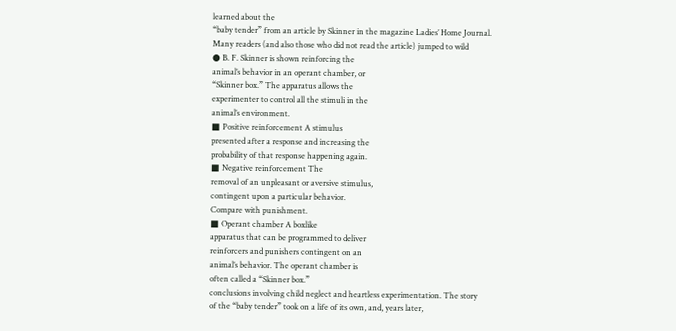learned about the
“baby tender” from an article by Skinner in the magazine Ladies’ Home Journal.
Many readers (and also those who did not read the article) jumped to wild
● B. F. Skinner is shown reinforcing the
animal’s behavior in an operant chamber, or
“Skinner box.” The apparatus allows the
experimenter to control all the stimuli in the
animal’s environment.
■ Positive reinforcement A stimulus
presented after a response and increasing the
probability of that response happening again.
■ Negative reinforcement The
removal of an unpleasant or aversive stimulus,
contingent upon a particular behavior.
Compare with punishment.
■ Operant chamber A boxlike
apparatus that can be programmed to deliver
reinforcers and punishers contingent on an
animal’s behavior. The operant chamber is
often called a “Skinner box.”
conclusions involving child neglect and heartless experimentation. The story
of the “baby tender” took on a life of its own, and, years later,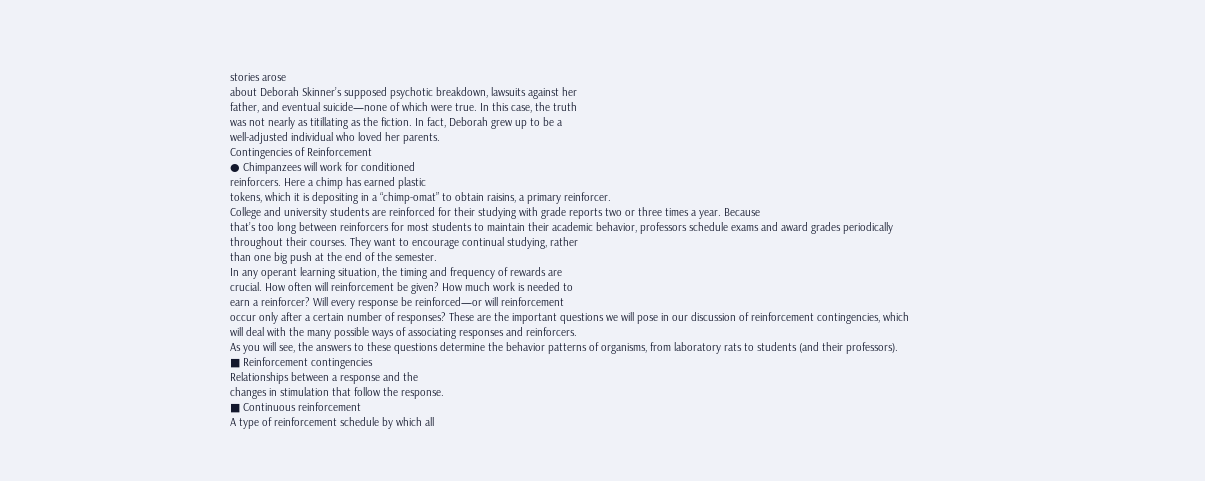stories arose
about Deborah Skinner’s supposed psychotic breakdown, lawsuits against her
father, and eventual suicide—none of which were true. In this case, the truth
was not nearly as titillating as the fiction. In fact, Deborah grew up to be a
well-adjusted individual who loved her parents.
Contingencies of Reinforcement
● Chimpanzees will work for conditioned
reinforcers. Here a chimp has earned plastic
tokens, which it is depositing in a “chimp-omat” to obtain raisins, a primary reinforcer.
College and university students are reinforced for their studying with grade reports two or three times a year. Because
that’s too long between reinforcers for most students to maintain their academic behavior, professors schedule exams and award grades periodically
throughout their courses. They want to encourage continual studying, rather
than one big push at the end of the semester.
In any operant learning situation, the timing and frequency of rewards are
crucial. How often will reinforcement be given? How much work is needed to
earn a reinforcer? Will every response be reinforced—or will reinforcement
occur only after a certain number of responses? These are the important questions we will pose in our discussion of reinforcement contingencies, which
will deal with the many possible ways of associating responses and reinforcers.
As you will see, the answers to these questions determine the behavior patterns of organisms, from laboratory rats to students (and their professors).
■ Reinforcement contingencies
Relationships between a response and the
changes in stimulation that follow the response.
■ Continuous reinforcement
A type of reinforcement schedule by which all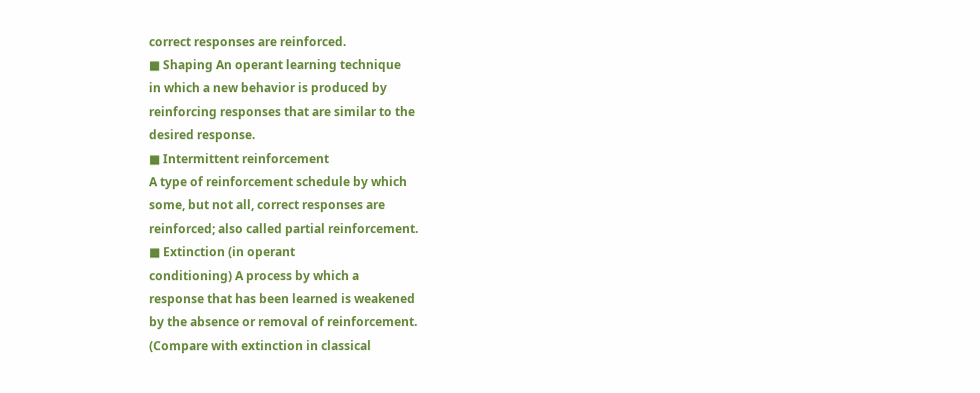correct responses are reinforced.
■ Shaping An operant learning technique
in which a new behavior is produced by
reinforcing responses that are similar to the
desired response.
■ Intermittent reinforcement
A type of reinforcement schedule by which
some, but not all, correct responses are
reinforced; also called partial reinforcement.
■ Extinction (in operant
conditioning) A process by which a
response that has been learned is weakened
by the absence or removal of reinforcement.
(Compare with extinction in classical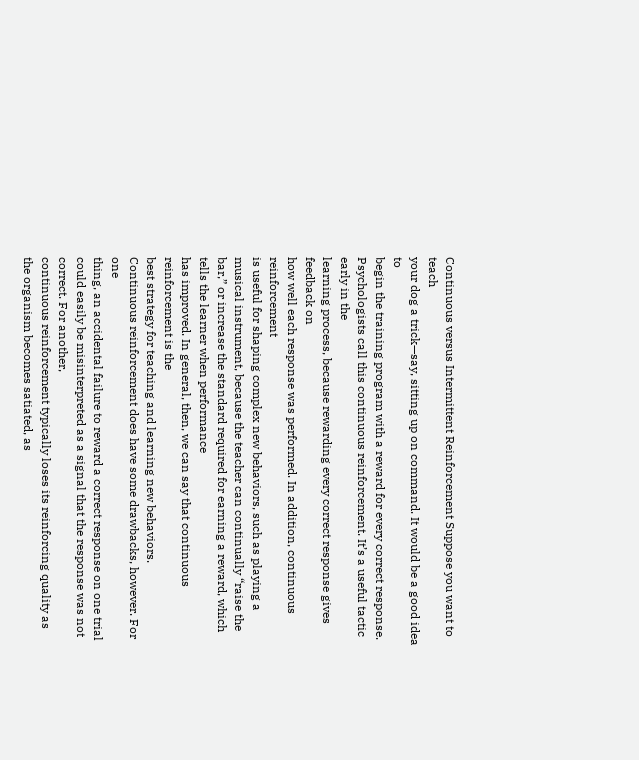Continuous versus Intermittent Reinforcement Suppose you want to teach
your dog a trick—say, sitting up on command. It would be a good idea to
begin the training program with a reward for every correct response. Psychologists call this continuous reinforcement. It’s a useful tactic early in the
learning process, because rewarding every correct response gives feedback on
how well each response was performed. In addition, continuous reinforcement
is useful for shaping complex new behaviors, such as playing a musical instrument, because the teacher can continually “raise the bar,” or increase the standard required for earning a reward, which tells the learner when performance
has improved. In general, then, we can say that continuous reinforcement is the
best strategy for teaching and learning new behaviors.
Continuous reinforcement does have some drawbacks, however. For one
thing, an accidental failure to reward a correct response on one trial could easily be misinterpreted as a signal that the response was not correct. For another,
continuous reinforcement typically loses its reinforcing quality as the organism becomes satiated, as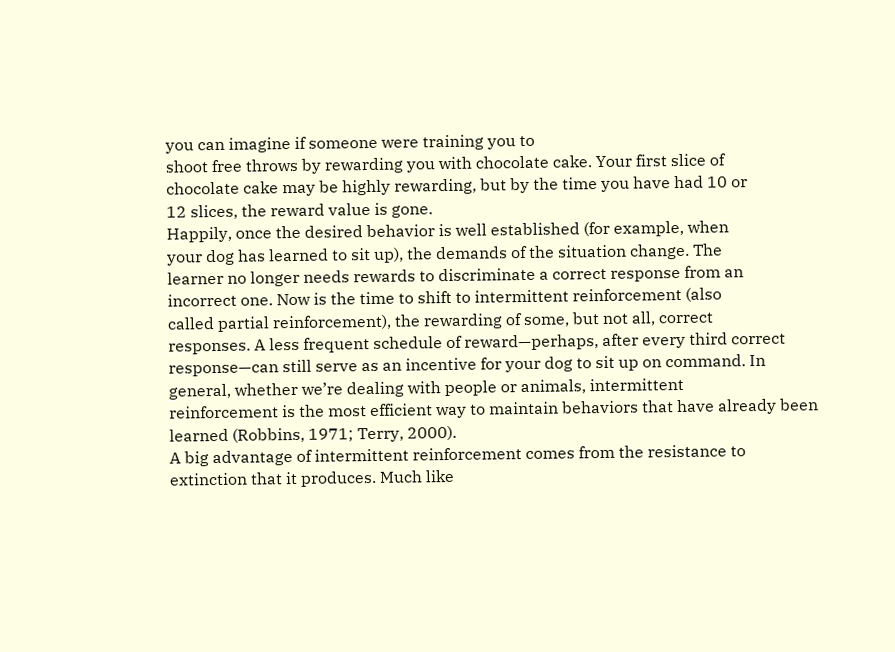you can imagine if someone were training you to
shoot free throws by rewarding you with chocolate cake. Your first slice of
chocolate cake may be highly rewarding, but by the time you have had 10 or
12 slices, the reward value is gone.
Happily, once the desired behavior is well established (for example, when
your dog has learned to sit up), the demands of the situation change. The
learner no longer needs rewards to discriminate a correct response from an
incorrect one. Now is the time to shift to intermittent reinforcement (also
called partial reinforcement), the rewarding of some, but not all, correct
responses. A less frequent schedule of reward—perhaps, after every third correct response—can still serve as an incentive for your dog to sit up on command. In general, whether we’re dealing with people or animals, intermittent
reinforcement is the most efficient way to maintain behaviors that have already been
learned (Robbins, 1971; Terry, 2000).
A big advantage of intermittent reinforcement comes from the resistance to
extinction that it produces. Much like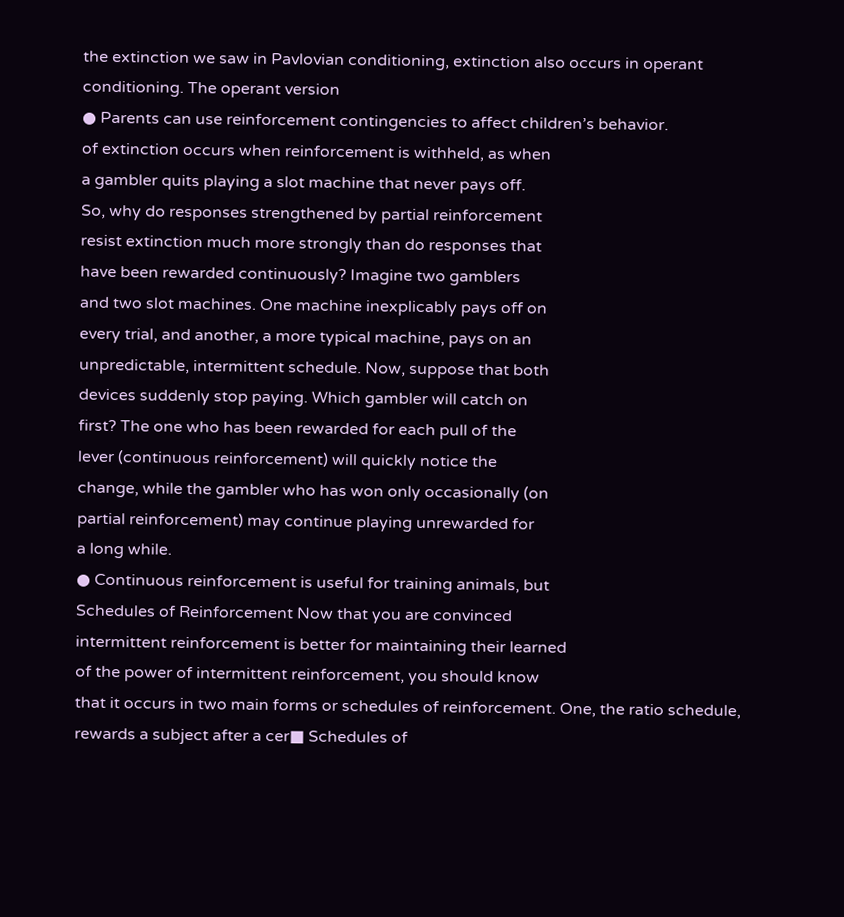the extinction we saw in Pavlovian conditioning, extinction also occurs in operant conditioning. The operant version
● Parents can use reinforcement contingencies to affect children’s behavior.
of extinction occurs when reinforcement is withheld, as when
a gambler quits playing a slot machine that never pays off.
So, why do responses strengthened by partial reinforcement
resist extinction much more strongly than do responses that
have been rewarded continuously? Imagine two gamblers
and two slot machines. One machine inexplicably pays off on
every trial, and another, a more typical machine, pays on an
unpredictable, intermittent schedule. Now, suppose that both
devices suddenly stop paying. Which gambler will catch on
first? The one who has been rewarded for each pull of the
lever (continuous reinforcement) will quickly notice the
change, while the gambler who has won only occasionally (on
partial reinforcement) may continue playing unrewarded for
a long while.
● Continuous reinforcement is useful for training animals, but
Schedules of Reinforcement Now that you are convinced
intermittent reinforcement is better for maintaining their learned
of the power of intermittent reinforcement, you should know
that it occurs in two main forms or schedules of reinforcement. One, the ratio schedule, rewards a subject after a cer■ Schedules of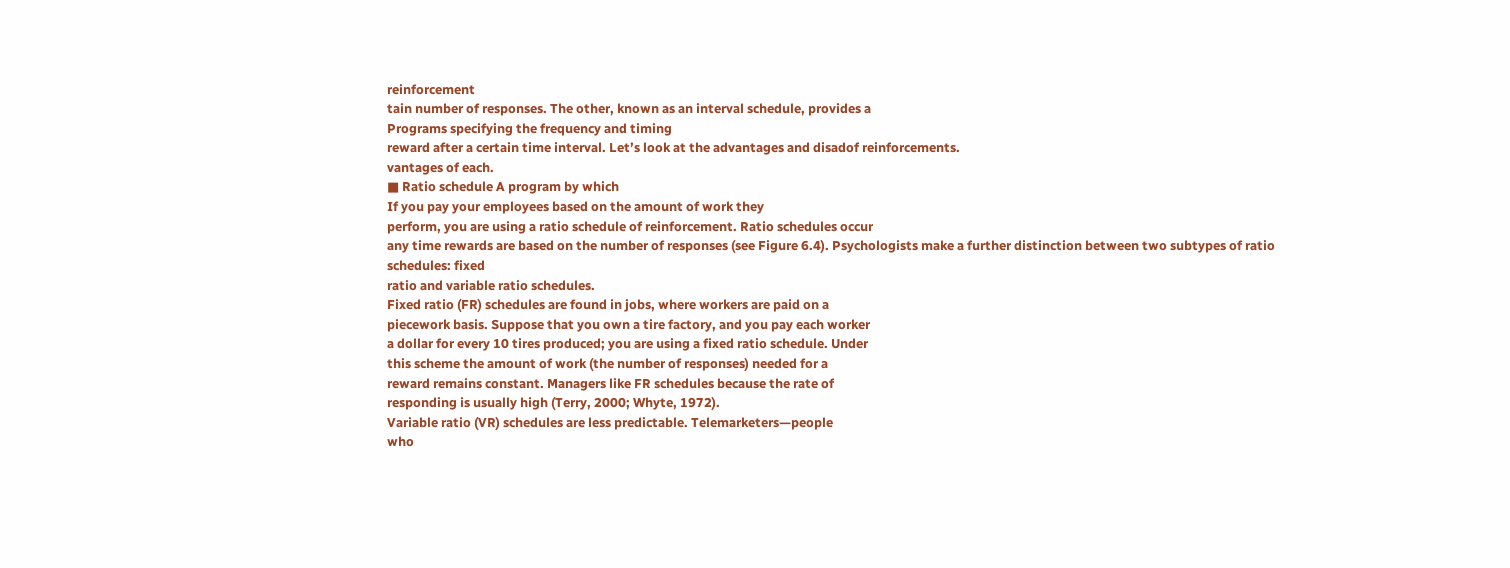reinforcement
tain number of responses. The other, known as an interval schedule, provides a
Programs specifying the frequency and timing
reward after a certain time interval. Let’s look at the advantages and disadof reinforcements.
vantages of each.
■ Ratio schedule A program by which
If you pay your employees based on the amount of work they
perform, you are using a ratio schedule of reinforcement. Ratio schedules occur
any time rewards are based on the number of responses (see Figure 6.4). Psychologists make a further distinction between two subtypes of ratio schedules: fixed
ratio and variable ratio schedules.
Fixed ratio (FR) schedules are found in jobs, where workers are paid on a
piecework basis. Suppose that you own a tire factory, and you pay each worker
a dollar for every 10 tires produced; you are using a fixed ratio schedule. Under
this scheme the amount of work (the number of responses) needed for a
reward remains constant. Managers like FR schedules because the rate of
responding is usually high (Terry, 2000; Whyte, 1972).
Variable ratio (VR) schedules are less predictable. Telemarketers—people
who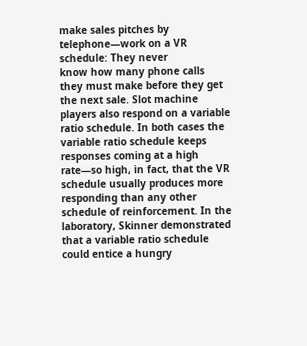make sales pitches by telephone—work on a VR schedule: They never
know how many phone calls they must make before they get
the next sale. Slot machine players also respond on a variable
ratio schedule. In both cases the variable ratio schedule keeps
responses coming at a high rate—so high, in fact, that the VR
schedule usually produces more responding than any other
schedule of reinforcement. In the laboratory, Skinner demonstrated that a variable ratio schedule could entice a hungry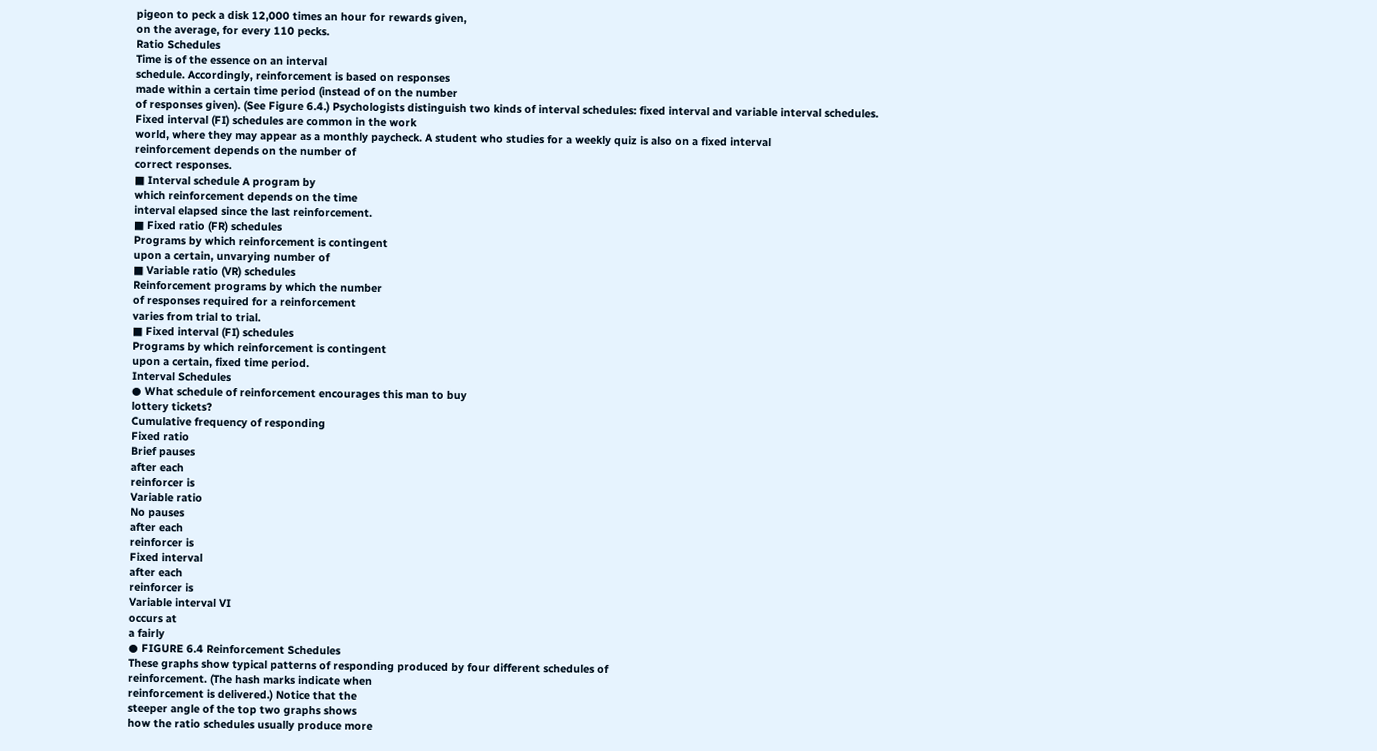pigeon to peck a disk 12,000 times an hour for rewards given,
on the average, for every 110 pecks.
Ratio Schedules
Time is of the essence on an interval
schedule. Accordingly, reinforcement is based on responses
made within a certain time period (instead of on the number
of responses given). (See Figure 6.4.) Psychologists distinguish two kinds of interval schedules: fixed interval and variable interval schedules.
Fixed interval (FI) schedules are common in the work
world, where they may appear as a monthly paycheck. A student who studies for a weekly quiz is also on a fixed interval
reinforcement depends on the number of
correct responses.
■ Interval schedule A program by
which reinforcement depends on the time
interval elapsed since the last reinforcement.
■ Fixed ratio (FR) schedules
Programs by which reinforcement is contingent
upon a certain, unvarying number of
■ Variable ratio (VR) schedules
Reinforcement programs by which the number
of responses required for a reinforcement
varies from trial to trial.
■ Fixed interval (FI) schedules
Programs by which reinforcement is contingent
upon a certain, fixed time period.
Interval Schedules
● What schedule of reinforcement encourages this man to buy
lottery tickets?
Cumulative frequency of responding
Fixed ratio
Brief pauses
after each
reinforcer is
Variable ratio
No pauses
after each
reinforcer is
Fixed interval
after each
reinforcer is
Variable interval VI
occurs at
a fairly
● FIGURE 6.4 Reinforcement Schedules
These graphs show typical patterns of responding produced by four different schedules of
reinforcement. (The hash marks indicate when
reinforcement is delivered.) Notice that the
steeper angle of the top two graphs shows
how the ratio schedules usually produce more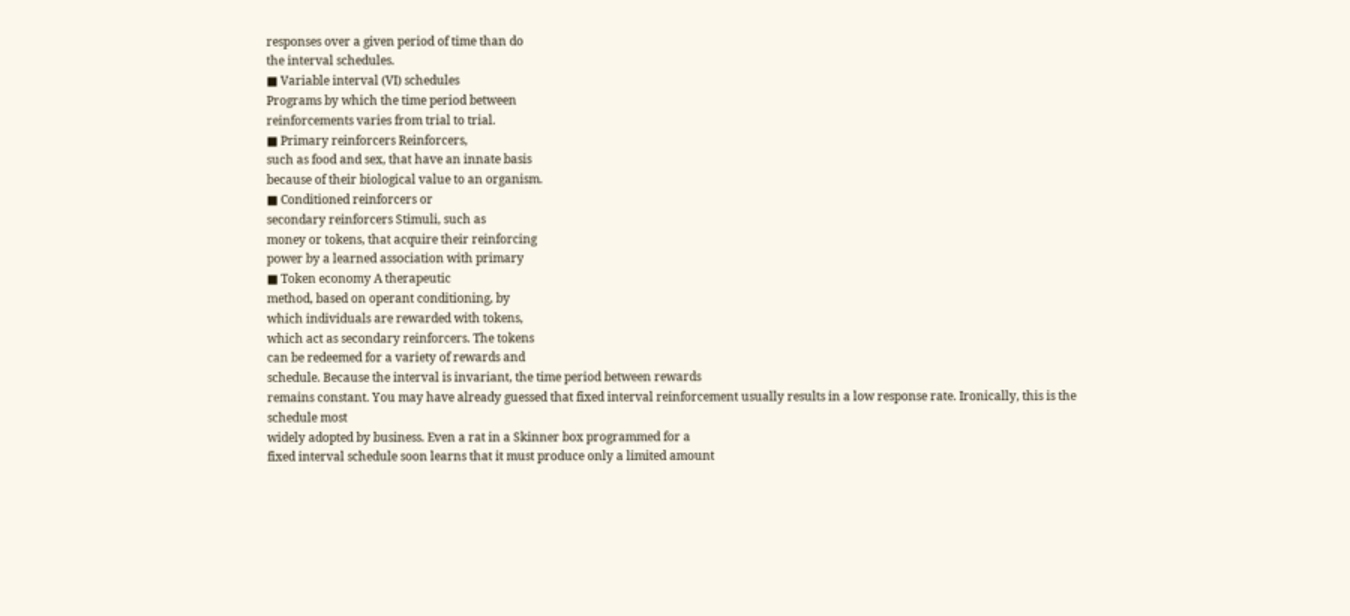responses over a given period of time than do
the interval schedules.
■ Variable interval (VI) schedules
Programs by which the time period between
reinforcements varies from trial to trial.
■ Primary reinforcers Reinforcers,
such as food and sex, that have an innate basis
because of their biological value to an organism.
■ Conditioned reinforcers or
secondary reinforcers Stimuli, such as
money or tokens, that acquire their reinforcing
power by a learned association with primary
■ Token economy A therapeutic
method, based on operant conditioning, by
which individuals are rewarded with tokens,
which act as secondary reinforcers. The tokens
can be redeemed for a variety of rewards and
schedule. Because the interval is invariant, the time period between rewards
remains constant. You may have already guessed that fixed interval reinforcement usually results in a low response rate. Ironically, this is the schedule most
widely adopted by business. Even a rat in a Skinner box programmed for a
fixed interval schedule soon learns that it must produce only a limited amount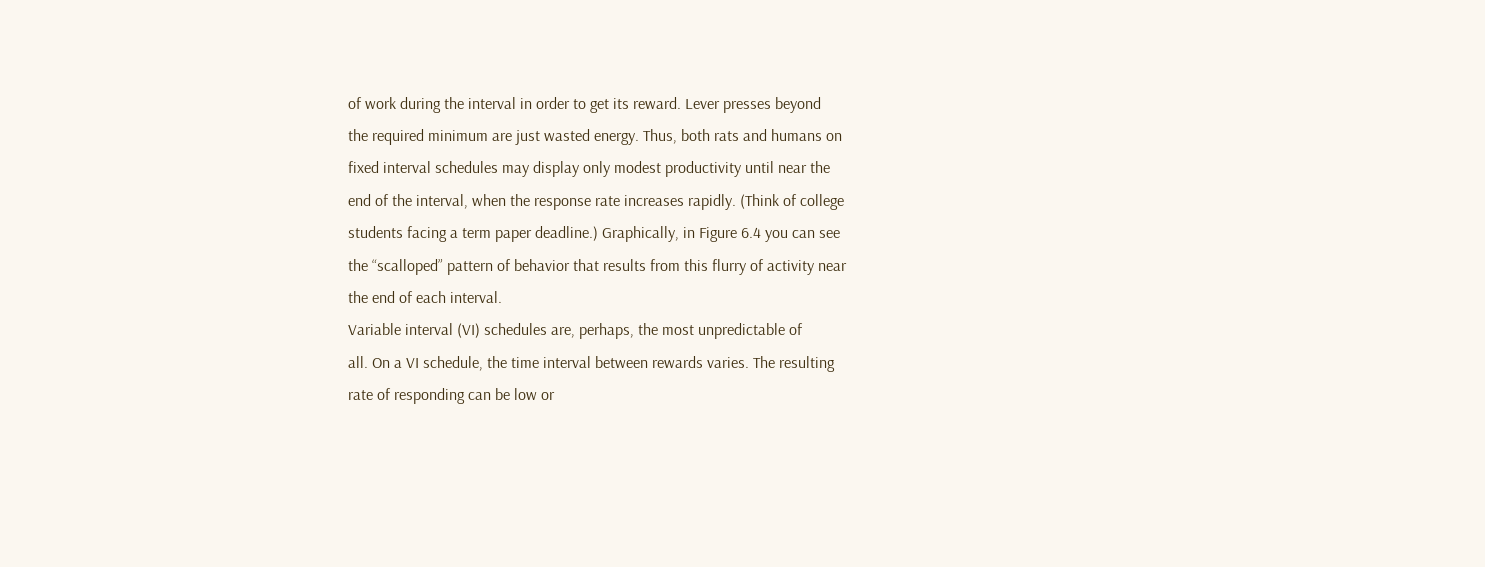of work during the interval in order to get its reward. Lever presses beyond
the required minimum are just wasted energy. Thus, both rats and humans on
fixed interval schedules may display only modest productivity until near the
end of the interval, when the response rate increases rapidly. (Think of college
students facing a term paper deadline.) Graphically, in Figure 6.4 you can see
the “scalloped” pattern of behavior that results from this flurry of activity near
the end of each interval.
Variable interval (VI) schedules are, perhaps, the most unpredictable of
all. On a VI schedule, the time interval between rewards varies. The resulting
rate of responding can be low or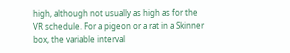high, although not usually as high as for the
VR schedule. For a pigeon or a rat in a Skinner box, the variable interval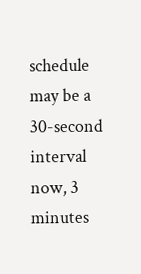schedule may be a 30-second interval now, 3 minutes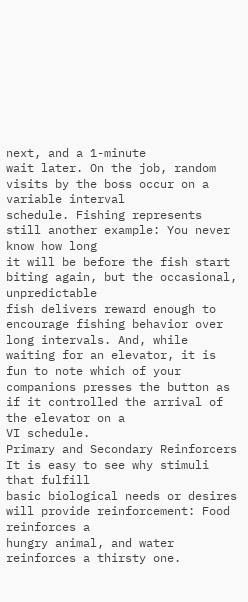next, and a 1-minute
wait later. On the job, random visits by the boss occur on a variable interval
schedule. Fishing represents still another example: You never know how long
it will be before the fish start biting again, but the occasional, unpredictable
fish delivers reward enough to encourage fishing behavior over long intervals. And, while waiting for an elevator, it is fun to note which of your companions presses the button as if it controlled the arrival of the elevator on a
VI schedule.
Primary and Secondary Reinforcers
It is easy to see why stimuli that fulfill
basic biological needs or desires will provide reinforcement: Food reinforces a
hungry animal, and water reinforces a thirsty one.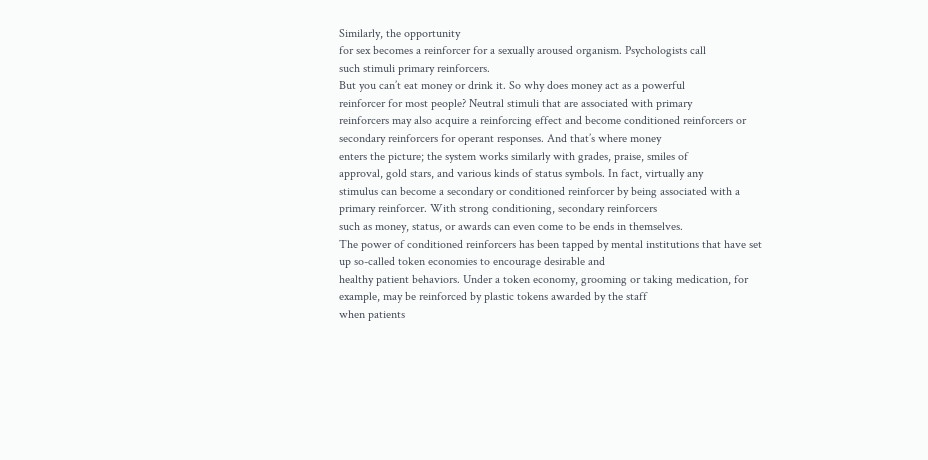Similarly, the opportunity
for sex becomes a reinforcer for a sexually aroused organism. Psychologists call
such stimuli primary reinforcers.
But you can’t eat money or drink it. So why does money act as a powerful
reinforcer for most people? Neutral stimuli that are associated with primary
reinforcers may also acquire a reinforcing effect and become conditioned reinforcers or secondary reinforcers for operant responses. And that’s where money
enters the picture; the system works similarly with grades, praise, smiles of
approval, gold stars, and various kinds of status symbols. In fact, virtually any
stimulus can become a secondary or conditioned reinforcer by being associated with a primary reinforcer. With strong conditioning, secondary reinforcers
such as money, status, or awards can even come to be ends in themselves.
The power of conditioned reinforcers has been tapped by mental institutions that have set up so-called token economies to encourage desirable and
healthy patient behaviors. Under a token economy, grooming or taking medication, for example, may be reinforced by plastic tokens awarded by the staff
when patients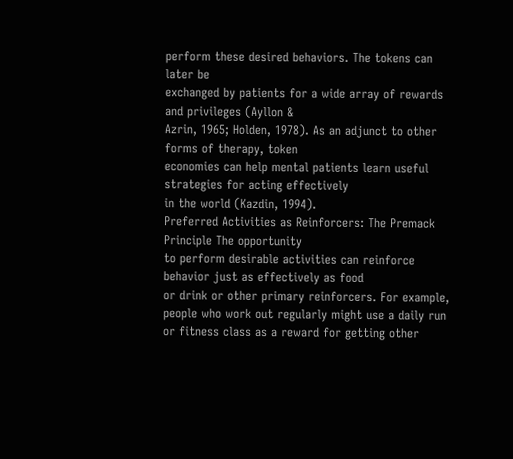perform these desired behaviors. The tokens can later be
exchanged by patients for a wide array of rewards and privileges (Ayllon &
Azrin, 1965; Holden, 1978). As an adjunct to other forms of therapy, token
economies can help mental patients learn useful strategies for acting effectively
in the world (Kazdin, 1994).
Preferred Activities as Reinforcers: The Premack Principle The opportunity
to perform desirable activities can reinforce behavior just as effectively as food
or drink or other primary reinforcers. For example, people who work out regularly might use a daily run or fitness class as a reward for getting other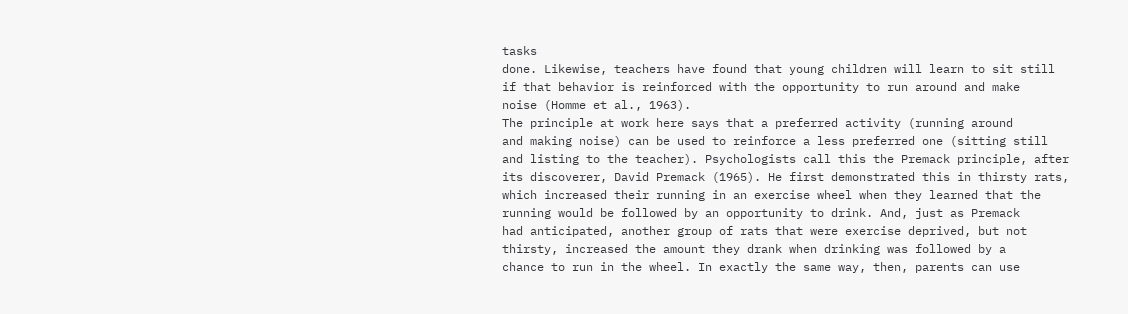tasks
done. Likewise, teachers have found that young children will learn to sit still
if that behavior is reinforced with the opportunity to run around and make
noise (Homme et al., 1963).
The principle at work here says that a preferred activity (running around
and making noise) can be used to reinforce a less preferred one (sitting still
and listing to the teacher). Psychologists call this the Premack principle, after
its discoverer, David Premack (1965). He first demonstrated this in thirsty rats,
which increased their running in an exercise wheel when they learned that the
running would be followed by an opportunity to drink. And, just as Premack
had anticipated, another group of rats that were exercise deprived, but not
thirsty, increased the amount they drank when drinking was followed by a
chance to run in the wheel. In exactly the same way, then, parents can use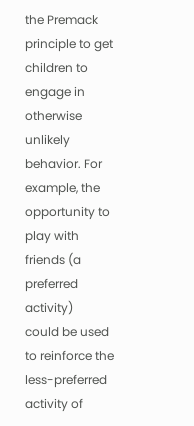the Premack principle to get children to engage in otherwise unlikely behavior. For example, the opportunity to play with friends (a preferred activity)
could be used to reinforce the less-preferred activity of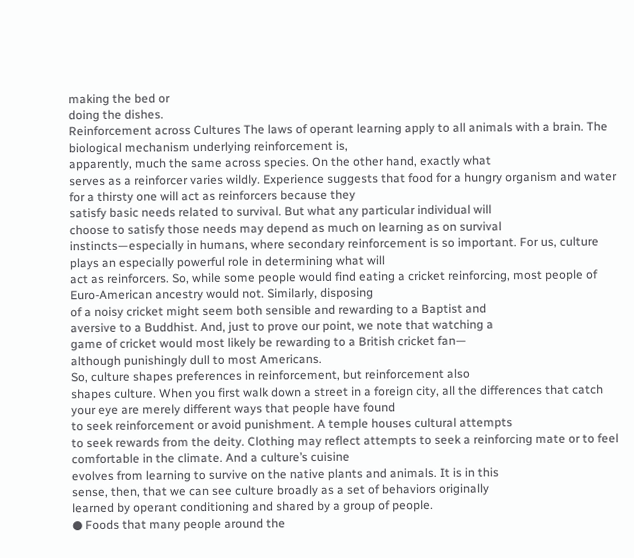making the bed or
doing the dishes.
Reinforcement across Cultures The laws of operant learning apply to all animals with a brain. The biological mechanism underlying reinforcement is,
apparently, much the same across species. On the other hand, exactly what
serves as a reinforcer varies wildly. Experience suggests that food for a hungry organism and water for a thirsty one will act as reinforcers because they
satisfy basic needs related to survival. But what any particular individual will
choose to satisfy those needs may depend as much on learning as on survival
instincts—especially in humans, where secondary reinforcement is so important. For us, culture plays an especially powerful role in determining what will
act as reinforcers. So, while some people would find eating a cricket reinforcing, most people of Euro-American ancestry would not. Similarly, disposing
of a noisy cricket might seem both sensible and rewarding to a Baptist and
aversive to a Buddhist. And, just to prove our point, we note that watching a
game of cricket would most likely be rewarding to a British cricket fan—
although punishingly dull to most Americans.
So, culture shapes preferences in reinforcement, but reinforcement also
shapes culture. When you first walk down a street in a foreign city, all the differences that catch your eye are merely different ways that people have found
to seek reinforcement or avoid punishment. A temple houses cultural attempts
to seek rewards from the deity. Clothing may reflect attempts to seek a reinforcing mate or to feel comfortable in the climate. And a culture’s cuisine
evolves from learning to survive on the native plants and animals. It is in this
sense, then, that we can see culture broadly as a set of behaviors originally
learned by operant conditioning and shared by a group of people.
● Foods that many people around the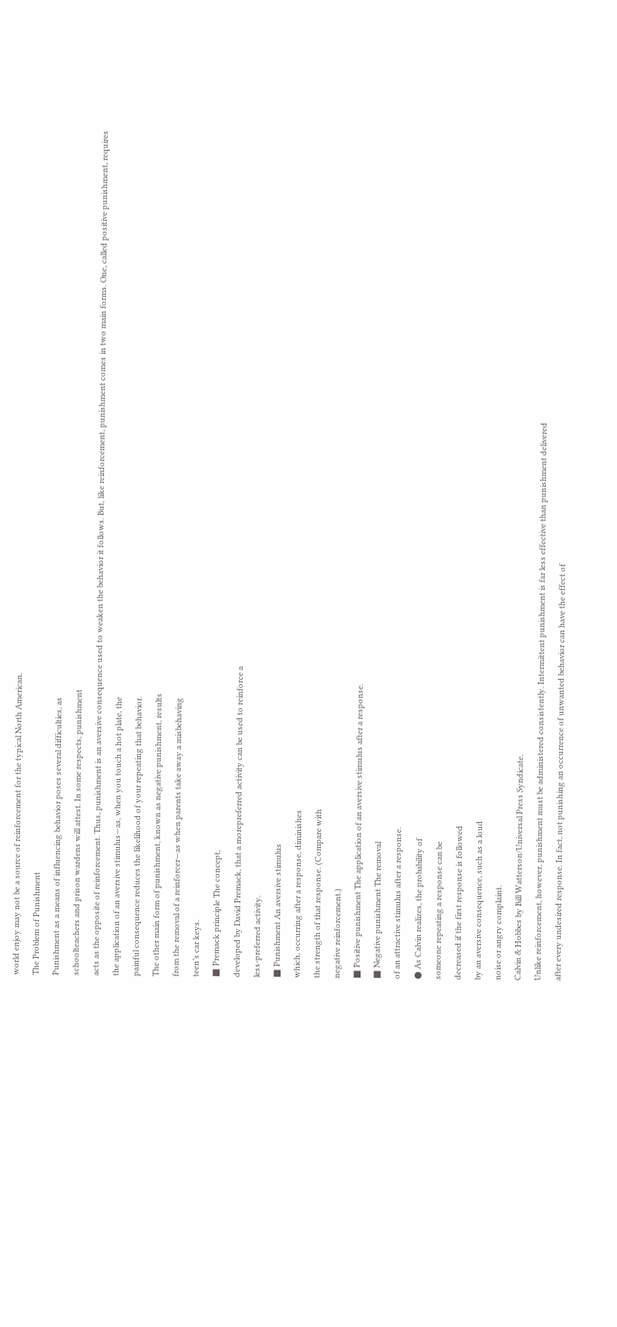world enjoy may not be a source of reinforcement for the typical North American.
The Problem of Punishment
Punishment as a means of influencing behavior poses several difficulties, as
schoolteachers and prison wardens will attest. In some respects, punishment
acts as the opposite of reinforcement. Thus, punishment is an aversive consequence used to weaken the behavior it follows. But, like reinforcement, punishment comes in two main forms. One, called positive punishment, requires
the application of an aversive stimulus—as, when you touch a hot plate, the
painful consequence reduces the likelihood of your repeating that behavior.
The other main form of punishment, known as negative punishment, results
from the removal of a reinforcer—as when parents take away a misbehaving
teen’s car keys.
■ Premack principle The concept,
developed by David Premack, that a morepreferred activity can be used to reinforce a
less-preferred activity.
■ Punishment An aversive stimulus
which, occurring after a response, diminishes
the strength of that response. (Compare with
negative reinforcement.)
■ Positive punishment The application of an aversive stimulus after a response.
■ Negative punishment The removal
of an attractive stimulus after a response.
● As Calvin realizes, the probability of
someone repeating a response can be
decreased if the first response is followed
by an aversive consequence, such as a loud
noise or angry complaint.
Calvin & Hobbes by Bill Watterson/Universal Press Syndicate.
Unlike reinforcement, however, punishment must be administered consistently. Intermittent punishment is far less effective than punishment delivered
after every undesired response. In fact, not punishing an occurrence of unwanted behavior can have the effect of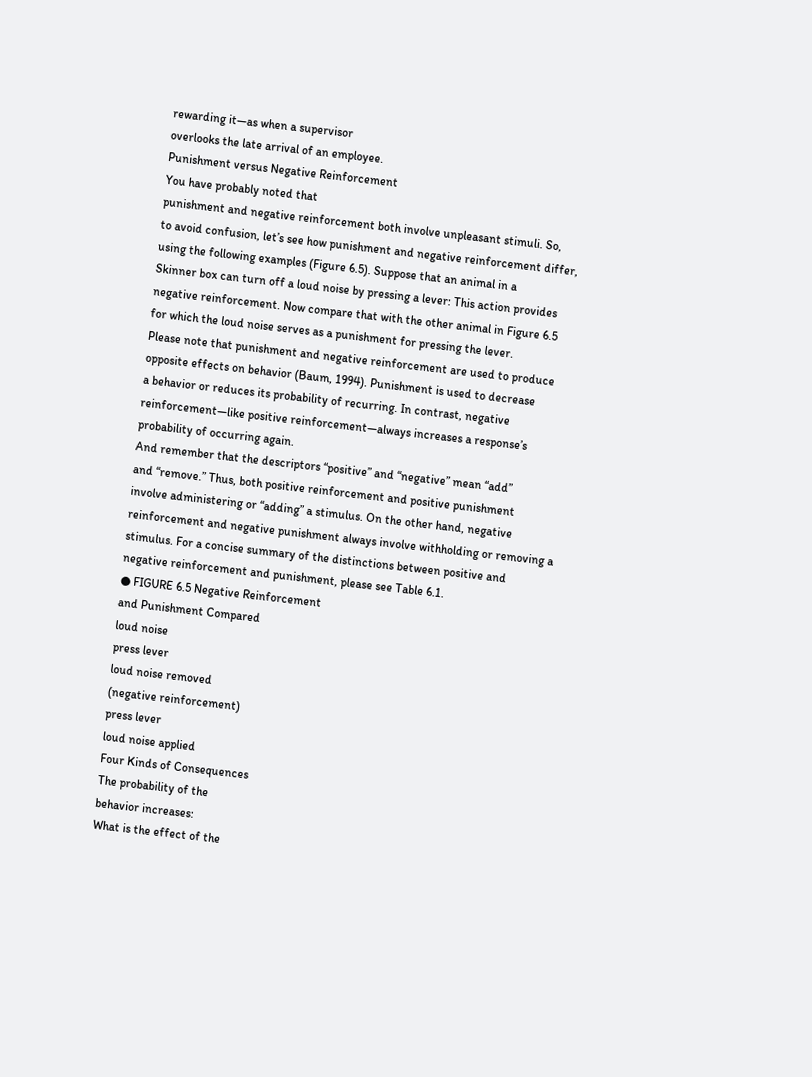rewarding it—as when a supervisor
overlooks the late arrival of an employee.
Punishment versus Negative Reinforcement
You have probably noted that
punishment and negative reinforcement both involve unpleasant stimuli. So,
to avoid confusion, let’s see how punishment and negative reinforcement differ, using the following examples (Figure 6.5). Suppose that an animal in a
Skinner box can turn off a loud noise by pressing a lever: This action provides
negative reinforcement. Now compare that with the other animal in Figure 6.5
for which the loud noise serves as a punishment for pressing the lever.
Please note that punishment and negative reinforcement are used to produce opposite effects on behavior (Baum, 1994). Punishment is used to decrease
a behavior or reduces its probability of recurring. In contrast, negative reinforcement—like positive reinforcement—always increases a response’s probability of occurring again.
And remember that the descriptors “positive” and “negative” mean “add”
and “remove.” Thus, both positive reinforcement and positive punishment
involve administering or “adding” a stimulus. On the other hand, negative
reinforcement and negative punishment always involve withholding or removing a stimulus. For a concise summary of the distinctions between positive and
negative reinforcement and punishment, please see Table 6.1.
● FIGURE 6.5 Negative Reinforcement
and Punishment Compared
loud noise
press lever
loud noise removed
(negative reinforcement)
press lever
loud noise applied
Four Kinds of Consequences
The probability of the
behavior increases:
What is the effect of the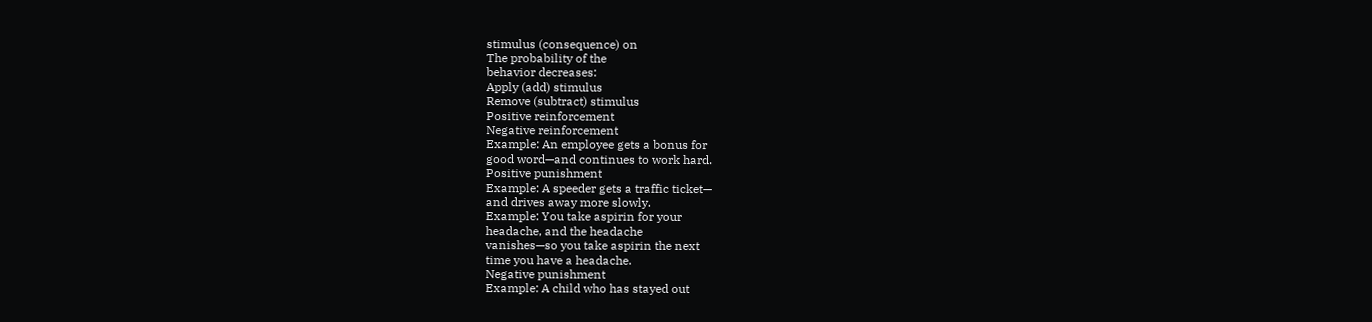stimulus (consequence) on
The probability of the
behavior decreases:
Apply (add) stimulus
Remove (subtract) stimulus
Positive reinforcement
Negative reinforcement
Example: An employee gets a bonus for
good word—and continues to work hard.
Positive punishment
Example: A speeder gets a traffic ticket—
and drives away more slowly.
Example: You take aspirin for your
headache, and the headache
vanishes—so you take aspirin the next
time you have a headache.
Negative punishment
Example: A child who has stayed out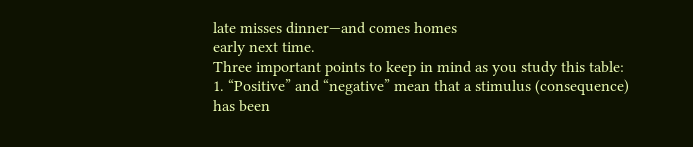late misses dinner—and comes homes
early next time.
Three important points to keep in mind as you study this table:
1. “Positive” and “negative” mean that a stimulus (consequence) has been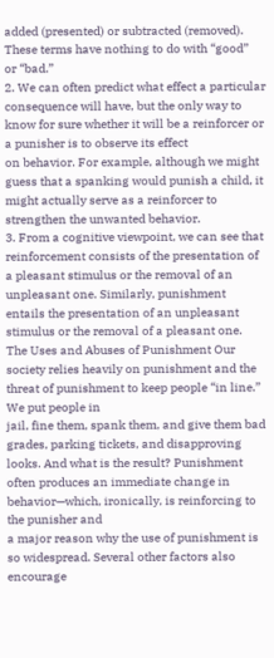added (presented) or subtracted (removed). These terms have nothing to do with “good”
or “bad.”
2. We can often predict what effect a particular consequence will have, but the only way to know for sure whether it will be a reinforcer or a punisher is to observe its effect
on behavior. For example, although we might guess that a spanking would punish a child, it might actually serve as a reinforcer to strengthen the unwanted behavior.
3. From a cognitive viewpoint, we can see that reinforcement consists of the presentation of a pleasant stimulus or the removal of an unpleasant one. Similarly, punishment
entails the presentation of an unpleasant stimulus or the removal of a pleasant one.
The Uses and Abuses of Punishment Our society relies heavily on punishment and the threat of punishment to keep people “in line.” We put people in
jail, fine them, spank them, and give them bad grades, parking tickets, and disapproving looks. And what is the result? Punishment often produces an immediate change in behavior—which, ironically, is reinforcing to the punisher and
a major reason why the use of punishment is so widespread. Several other factors also encourage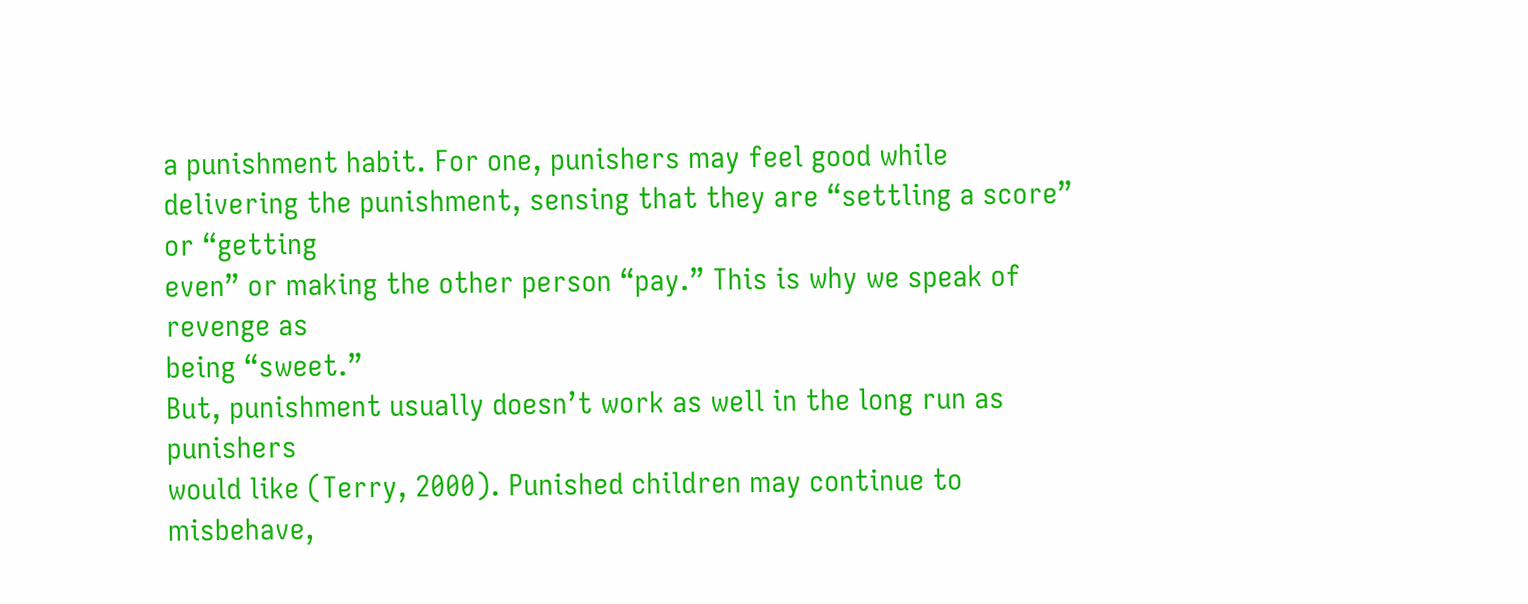a punishment habit. For one, punishers may feel good while
delivering the punishment, sensing that they are “settling a score” or “getting
even” or making the other person “pay.” This is why we speak of revenge as
being “sweet.”
But, punishment usually doesn’t work as well in the long run as punishers
would like (Terry, 2000). Punished children may continue to misbehave,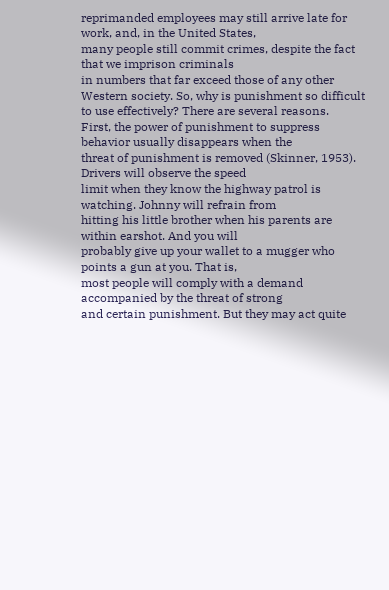reprimanded employees may still arrive late for work, and, in the United States,
many people still commit crimes, despite the fact that we imprison criminals
in numbers that far exceed those of any other Western society. So, why is punishment so difficult to use effectively? There are several reasons.
First, the power of punishment to suppress behavior usually disappears when the
threat of punishment is removed (Skinner, 1953). Drivers will observe the speed
limit when they know the highway patrol is watching. Johnny will refrain from
hitting his little brother when his parents are within earshot. And you will
probably give up your wallet to a mugger who points a gun at you. That is,
most people will comply with a demand accompanied by the threat of strong
and certain punishment. But they may act quite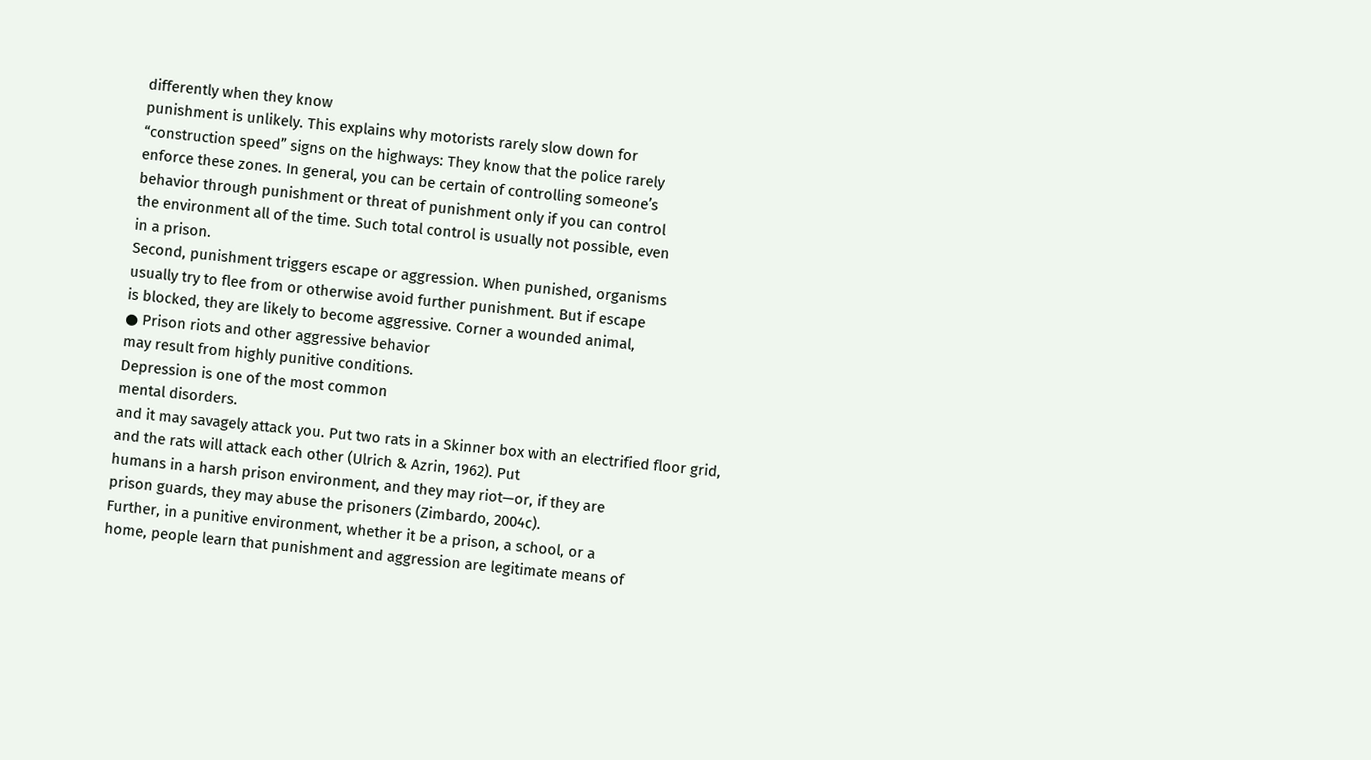differently when they know
punishment is unlikely. This explains why motorists rarely slow down for
“construction speed” signs on the highways: They know that the police rarely
enforce these zones. In general, you can be certain of controlling someone’s
behavior through punishment or threat of punishment only if you can control
the environment all of the time. Such total control is usually not possible, even
in a prison.
Second, punishment triggers escape or aggression. When punished, organisms
usually try to flee from or otherwise avoid further punishment. But if escape
is blocked, they are likely to become aggressive. Corner a wounded animal,
● Prison riots and other aggressive behavior
may result from highly punitive conditions.
Depression is one of the most common
mental disorders.
and it may savagely attack you. Put two rats in a Skinner box with an electrified floor grid, and the rats will attack each other (Ulrich & Azrin, 1962). Put
humans in a harsh prison environment, and they may riot—or, if they are
prison guards, they may abuse the prisoners (Zimbardo, 2004c).
Further, in a punitive environment, whether it be a prison, a school, or a
home, people learn that punishment and aggression are legitimate means of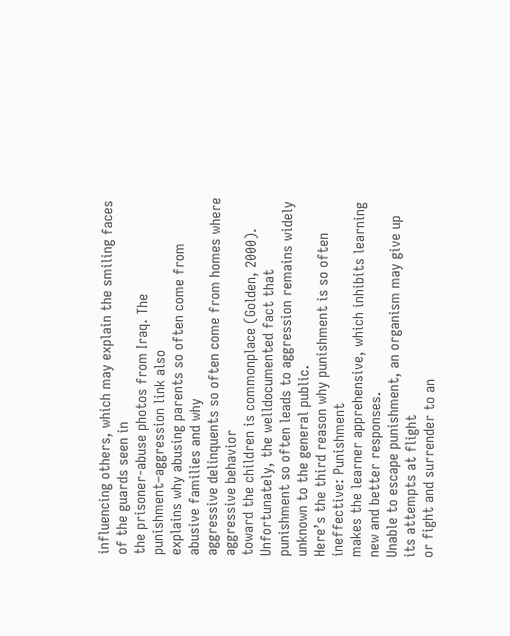influencing others, which may explain the smiling faces of the guards seen in
the prisoner-abuse photos from Iraq. The punishment–aggression link also
explains why abusing parents so often come from abusive families and why
aggressive delinquents so often come from homes where aggressive behavior
toward the children is commonplace (Golden, 2000). Unfortunately, the welldocumented fact that punishment so often leads to aggression remains widely
unknown to the general public.
Here’s the third reason why punishment is so often ineffective: Punishment
makes the learner apprehensive, which inhibits learning new and better responses.
Unable to escape punishment, an organism may give up its attempts at flight
or fight and surrender to an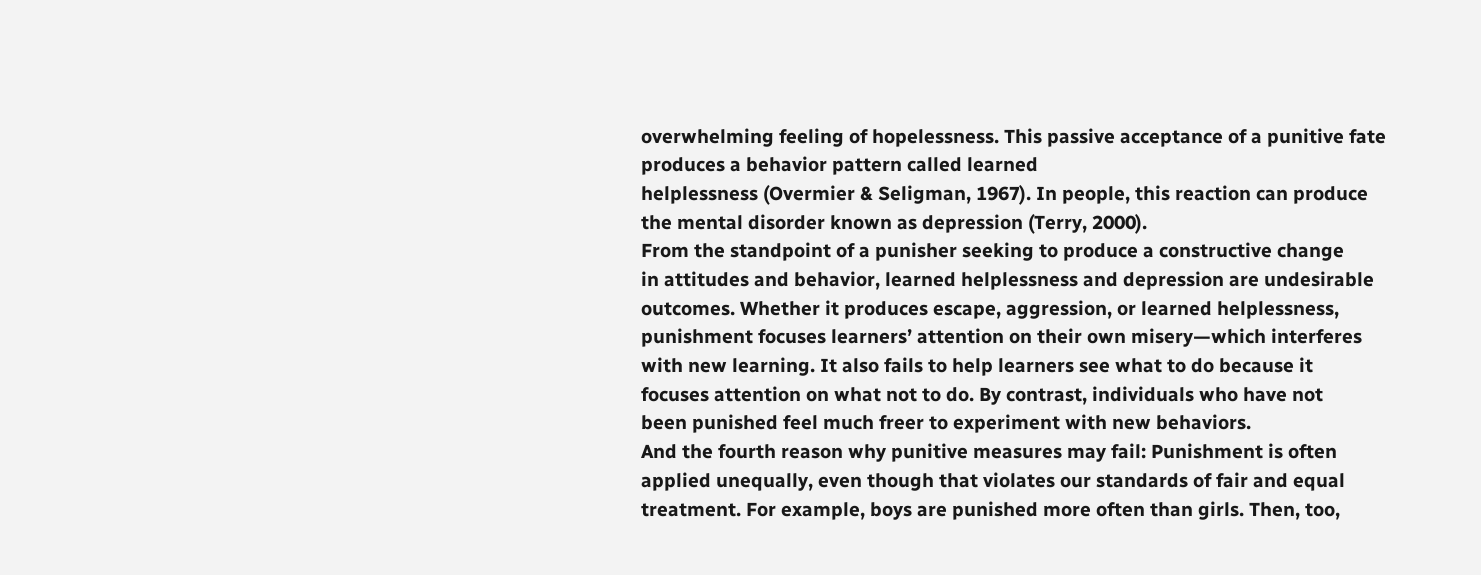overwhelming feeling of hopelessness. This passive acceptance of a punitive fate produces a behavior pattern called learned
helplessness (Overmier & Seligman, 1967). In people, this reaction can produce
the mental disorder known as depression (Terry, 2000).
From the standpoint of a punisher seeking to produce a constructive change
in attitudes and behavior, learned helplessness and depression are undesirable
outcomes. Whether it produces escape, aggression, or learned helplessness,
punishment focuses learners’ attention on their own misery—which interferes
with new learning. It also fails to help learners see what to do because it
focuses attention on what not to do. By contrast, individuals who have not
been punished feel much freer to experiment with new behaviors.
And the fourth reason why punitive measures may fail: Punishment is often
applied unequally, even though that violates our standards of fair and equal
treatment. For example, boys are punished more often than girls. Then, too,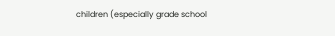children (especially grade school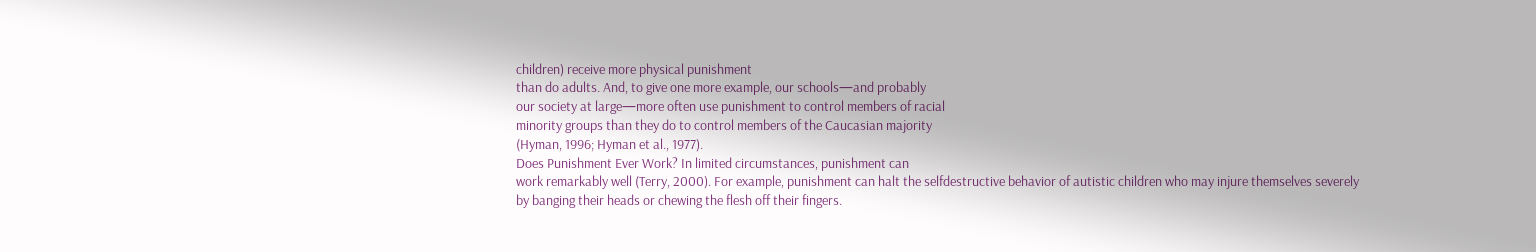children) receive more physical punishment
than do adults. And, to give one more example, our schools—and probably
our society at large—more often use punishment to control members of racial
minority groups than they do to control members of the Caucasian majority
(Hyman, 1996; Hyman et al., 1977).
Does Punishment Ever Work? In limited circumstances, punishment can
work remarkably well (Terry, 2000). For example, punishment can halt the selfdestructive behavior of autistic children who may injure themselves severely
by banging their heads or chewing the flesh off their fingers.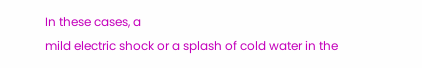In these cases, a
mild electric shock or a splash of cold water in the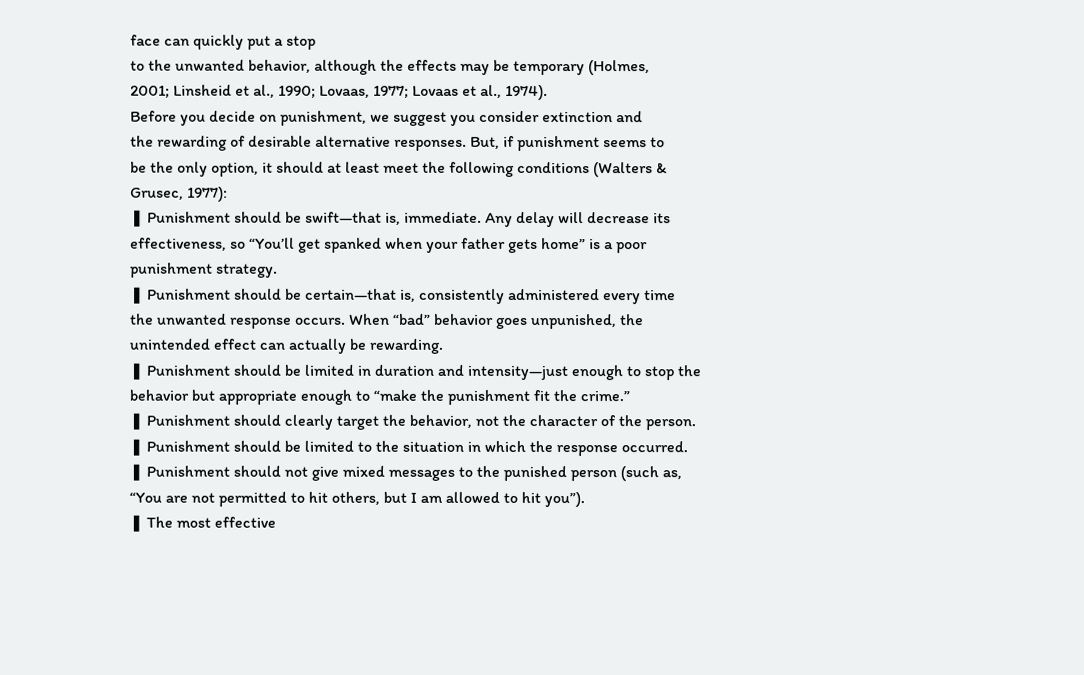face can quickly put a stop
to the unwanted behavior, although the effects may be temporary (Holmes,
2001; Linsheid et al., 1990; Lovaas, 1977; Lovaas et al., 1974).
Before you decide on punishment, we suggest you consider extinction and
the rewarding of desirable alternative responses. But, if punishment seems to
be the only option, it should at least meet the following conditions (Walters &
Grusec, 1977):
❚ Punishment should be swift—that is, immediate. Any delay will decrease its
effectiveness, so “You’ll get spanked when your father gets home” is a poor
punishment strategy.
❚ Punishment should be certain—that is, consistently administered every time
the unwanted response occurs. When “bad” behavior goes unpunished, the
unintended effect can actually be rewarding.
❚ Punishment should be limited in duration and intensity—just enough to stop the
behavior but appropriate enough to “make the punishment fit the crime.”
❚ Punishment should clearly target the behavior, not the character of the person.
❚ Punishment should be limited to the situation in which the response occurred.
❚ Punishment should not give mixed messages to the punished person (such as,
“You are not permitted to hit others, but I am allowed to hit you”).
❚ The most effective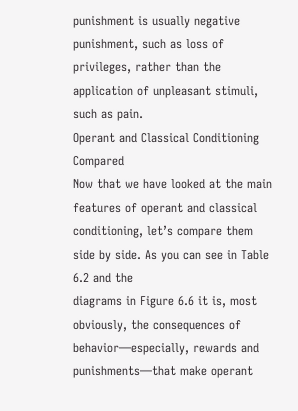punishment is usually negative punishment, such as loss of
privileges, rather than the application of unpleasant stimuli, such as pain.
Operant and Classical Conditioning Compared
Now that we have looked at the main features of operant and classical conditioning, let’s compare them side by side. As you can see in Table 6.2 and the
diagrams in Figure 6.6 it is, most obviously, the consequences of behavior—especially, rewards and punishments—that make operant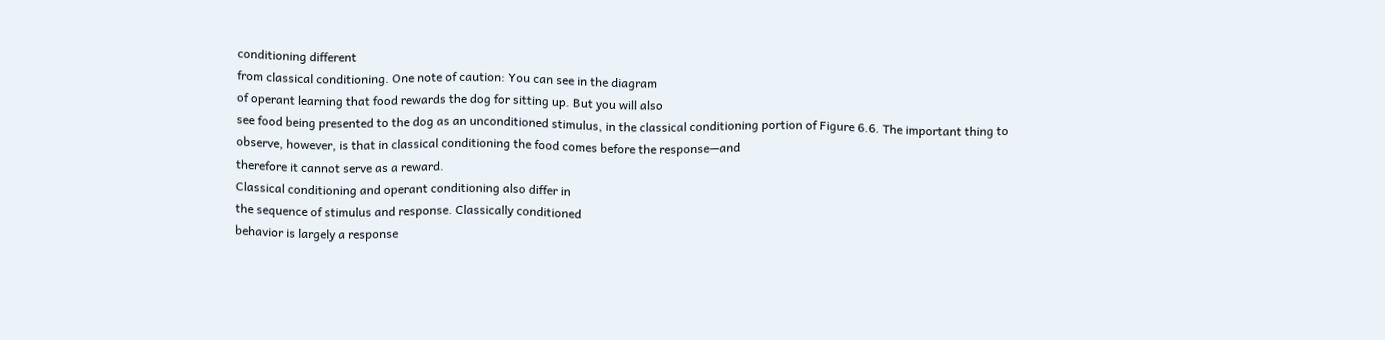conditioning different
from classical conditioning. One note of caution: You can see in the diagram
of operant learning that food rewards the dog for sitting up. But you will also
see food being presented to the dog as an unconditioned stimulus, in the classical conditioning portion of Figure 6.6. The important thing to observe, however, is that in classical conditioning the food comes before the response—and
therefore it cannot serve as a reward.
Classical conditioning and operant conditioning also differ in
the sequence of stimulus and response. Classically conditioned
behavior is largely a response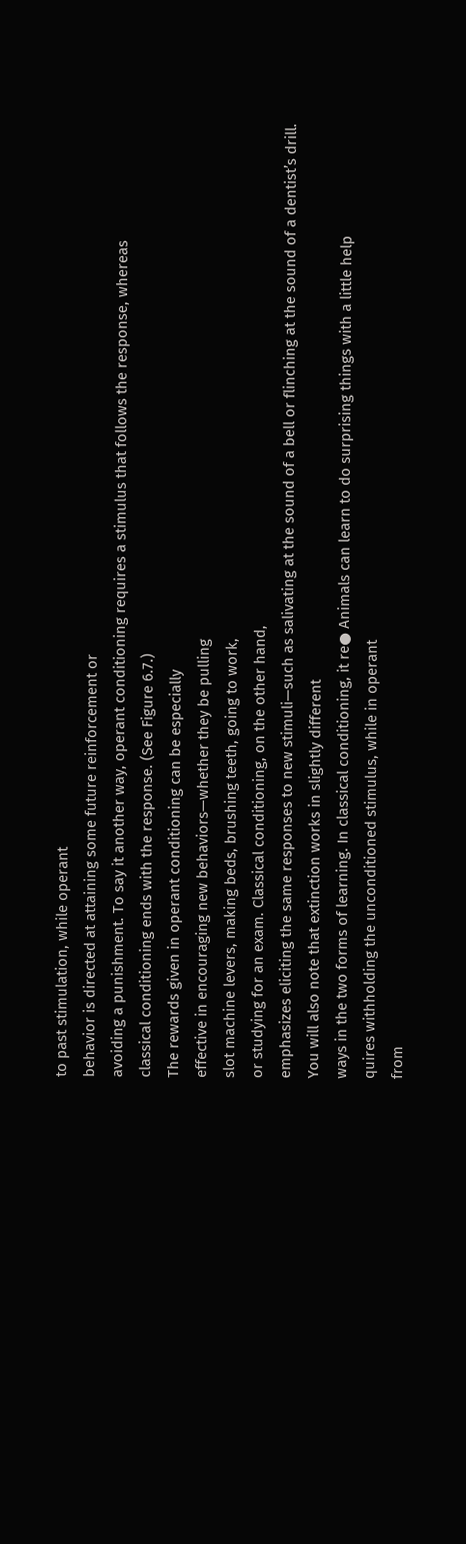to past stimulation, while operant
behavior is directed at attaining some future reinforcement or
avoiding a punishment. To say it another way, operant conditioning requires a stimulus that follows the response, whereas
classical conditioning ends with the response. (See Figure 6.7.)
The rewards given in operant conditioning can be especially
effective in encouraging new behaviors—whether they be pulling
slot machine levers, making beds, brushing teeth, going to work,
or studying for an exam. Classical conditioning, on the other hand,
emphasizes eliciting the same responses to new stimuli—such as salivating at the sound of a bell or flinching at the sound of a dentist’s drill.
You will also note that extinction works in slightly different
ways in the two forms of learning. In classical conditioning, it re● Animals can learn to do surprising things with a little help
quires withholding the unconditioned stimulus, while in operant
from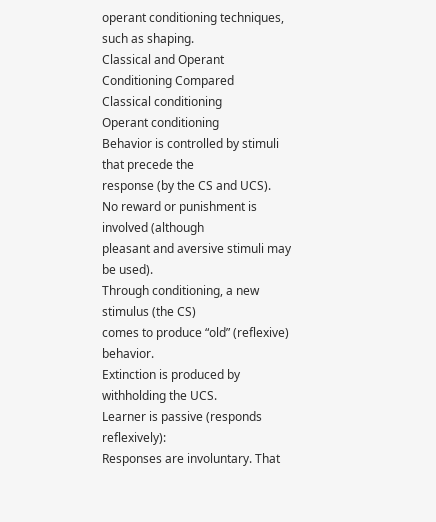operant conditioning techniques, such as shaping.
Classical and Operant Conditioning Compared
Classical conditioning
Operant conditioning
Behavior is controlled by stimuli that precede the
response (by the CS and UCS).
No reward or punishment is involved (although
pleasant and aversive stimuli may be used).
Through conditioning, a new stimulus (the CS)
comes to produce “old” (reflexive) behavior.
Extinction is produced by withholding the UCS.
Learner is passive (responds reflexively):
Responses are involuntary. That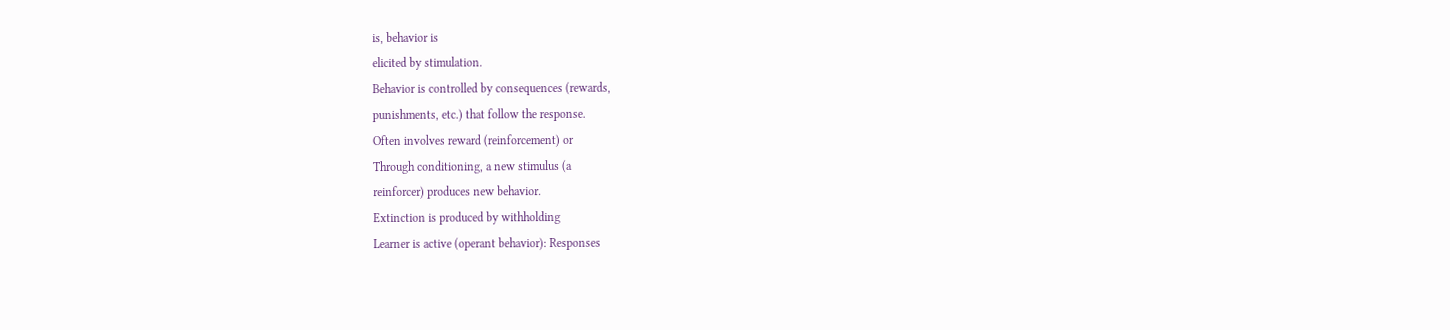is, behavior is
elicited by stimulation.
Behavior is controlled by consequences (rewards,
punishments, etc.) that follow the response.
Often involves reward (reinforcement) or
Through conditioning, a new stimulus (a
reinforcer) produces new behavior.
Extinction is produced by withholding
Learner is active (operant behavior): Responses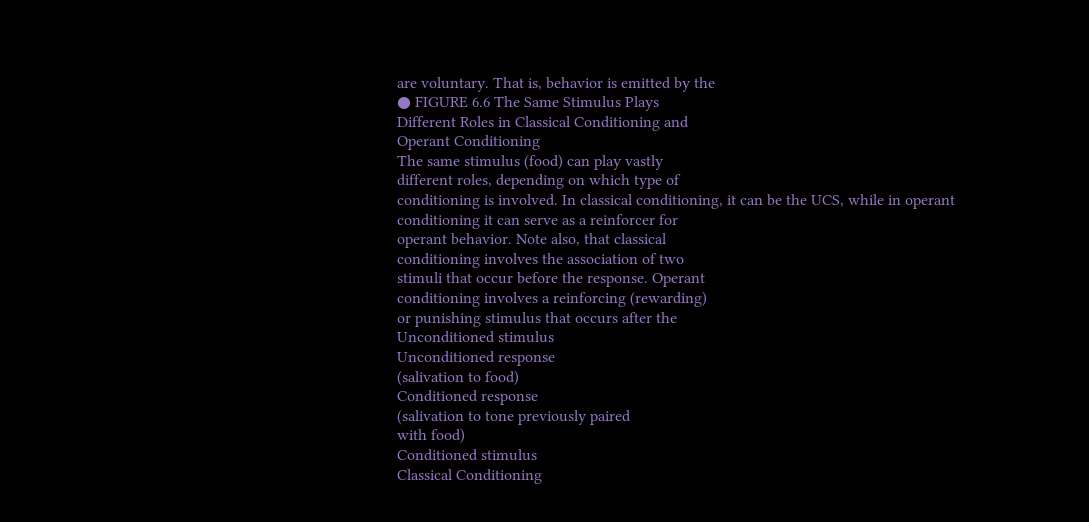are voluntary. That is, behavior is emitted by the
● FIGURE 6.6 The Same Stimulus Plays
Different Roles in Classical Conditioning and
Operant Conditioning
The same stimulus (food) can play vastly
different roles, depending on which type of
conditioning is involved. In classical conditioning, it can be the UCS, while in operant
conditioning it can serve as a reinforcer for
operant behavior. Note also, that classical
conditioning involves the association of two
stimuli that occur before the response. Operant
conditioning involves a reinforcing (rewarding)
or punishing stimulus that occurs after the
Unconditioned stimulus
Unconditioned response
(salivation to food)
Conditioned response
(salivation to tone previously paired
with food)
Conditioned stimulus
Classical Conditioning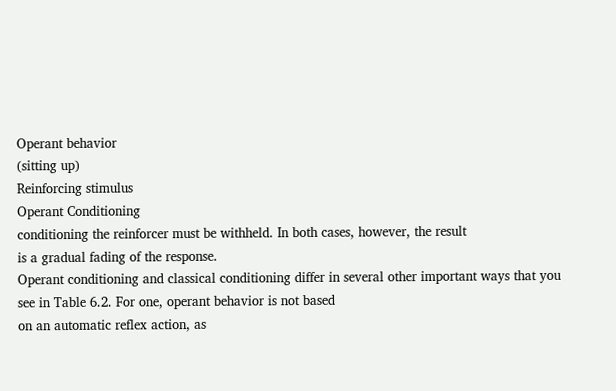Operant behavior
(sitting up)
Reinforcing stimulus
Operant Conditioning
conditioning the reinforcer must be withheld. In both cases, however, the result
is a gradual fading of the response.
Operant conditioning and classical conditioning differ in several other important ways that you see in Table 6.2. For one, operant behavior is not based
on an automatic reflex action, as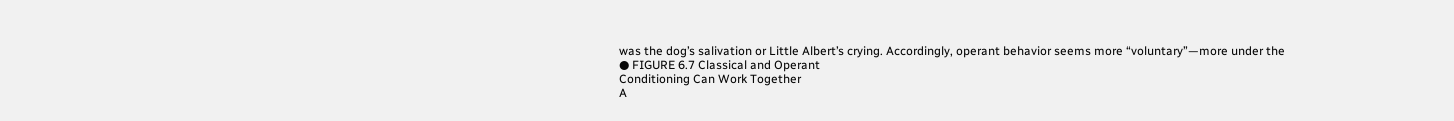was the dog’s salivation or Little Albert’s crying. Accordingly, operant behavior seems more “voluntary”—more under the
● FIGURE 6.7 Classical and Operant
Conditioning Can Work Together
A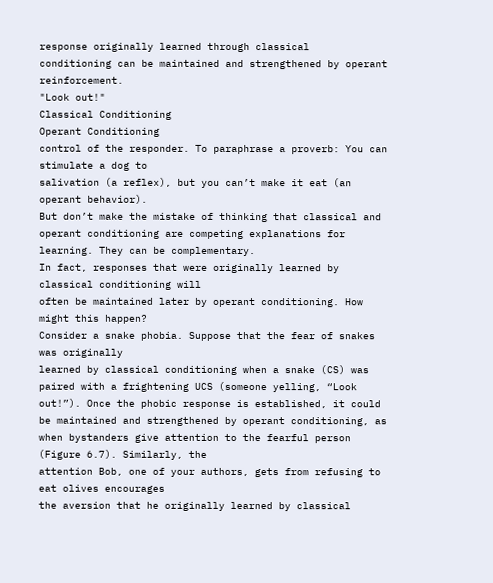response originally learned through classical
conditioning can be maintained and strengthened by operant reinforcement.
"Look out!"
Classical Conditioning
Operant Conditioning
control of the responder. To paraphrase a proverb: You can stimulate a dog to
salivation (a reflex), but you can’t make it eat (an operant behavior).
But don’t make the mistake of thinking that classical and operant conditioning are competing explanations for learning. They can be complementary.
In fact, responses that were originally learned by classical conditioning will
often be maintained later by operant conditioning. How might this happen?
Consider a snake phobia. Suppose that the fear of snakes was originally
learned by classical conditioning when a snake (CS) was paired with a frightening UCS (someone yelling, “Look out!”). Once the phobic response is established, it could be maintained and strengthened by operant conditioning, as
when bystanders give attention to the fearful person (Figure 6.7). Similarly, the
attention Bob, one of your authors, gets from refusing to eat olives encourages
the aversion that he originally learned by classical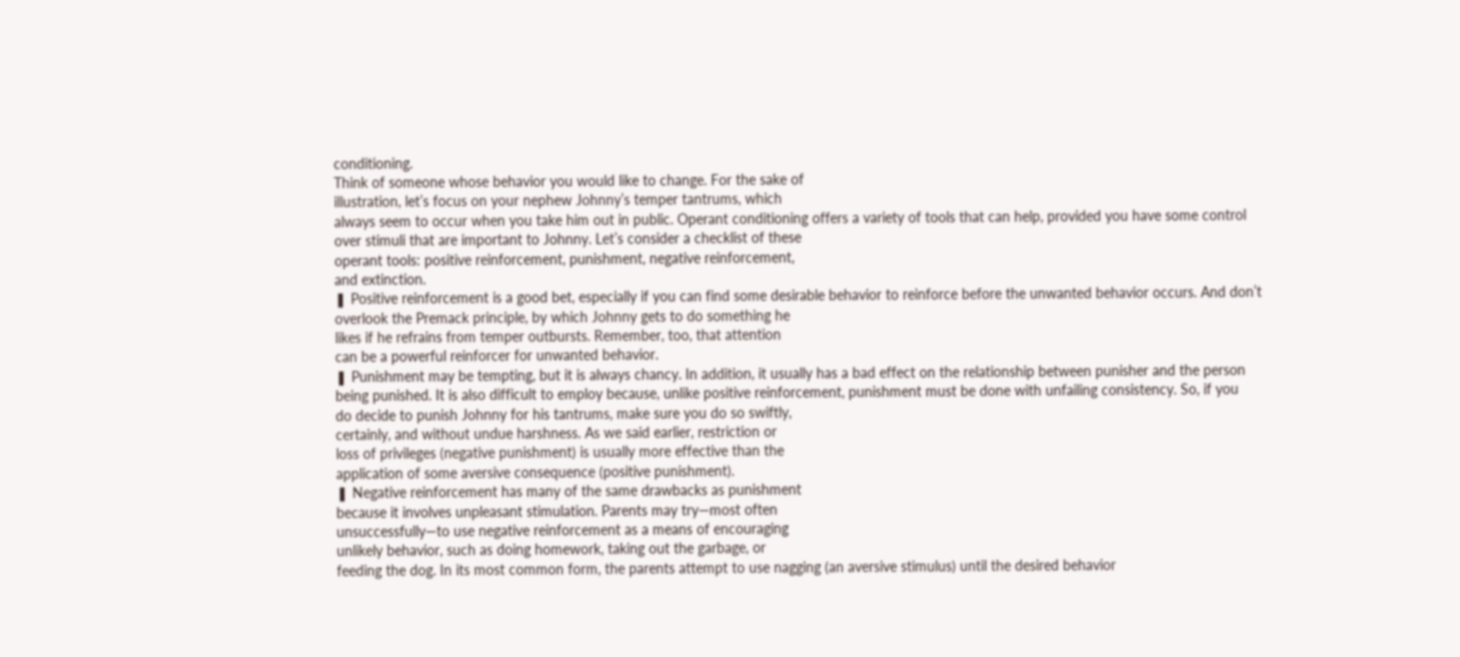conditioning.
Think of someone whose behavior you would like to change. For the sake of
illustration, let’s focus on your nephew Johnny’s temper tantrums, which
always seem to occur when you take him out in public. Operant conditioning offers a variety of tools that can help, provided you have some control
over stimuli that are important to Johnny. Let’s consider a checklist of these
operant tools: positive reinforcement, punishment, negative reinforcement,
and extinction.
❚ Positive reinforcement is a good bet, especially if you can find some desirable behavior to reinforce before the unwanted behavior occurs. And don’t
overlook the Premack principle, by which Johnny gets to do something he
likes if he refrains from temper outbursts. Remember, too, that attention
can be a powerful reinforcer for unwanted behavior.
❚ Punishment may be tempting, but it is always chancy. In addition, it usually has a bad effect on the relationship between punisher and the person
being punished. It is also difficult to employ because, unlike positive reinforcement, punishment must be done with unfailing consistency. So, if you
do decide to punish Johnny for his tantrums, make sure you do so swiftly,
certainly, and without undue harshness. As we said earlier, restriction or
loss of privileges (negative punishment) is usually more effective than the
application of some aversive consequence (positive punishment).
❚ Negative reinforcement has many of the same drawbacks as punishment
because it involves unpleasant stimulation. Parents may try—most often
unsuccessfully—to use negative reinforcement as a means of encouraging
unlikely behavior, such as doing homework, taking out the garbage, or
feeding the dog. In its most common form, the parents attempt to use nagging (an aversive stimulus) until the desired behavior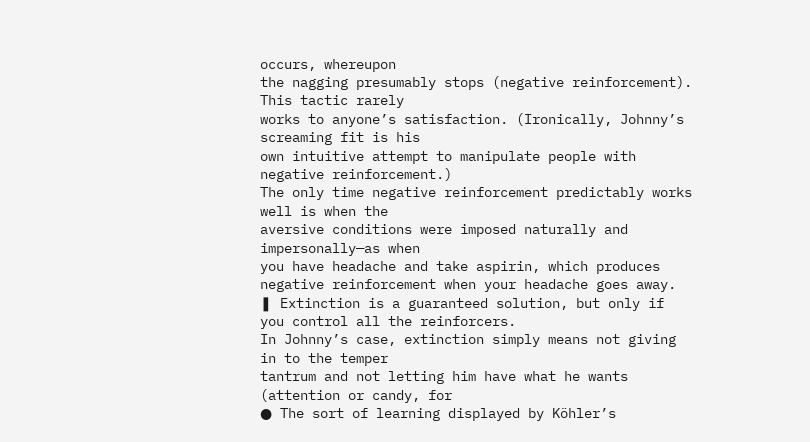occurs, whereupon
the nagging presumably stops (negative reinforcement). This tactic rarely
works to anyone’s satisfaction. (Ironically, Johnny’s screaming fit is his
own intuitive attempt to manipulate people with negative reinforcement.)
The only time negative reinforcement predictably works well is when the
aversive conditions were imposed naturally and impersonally—as when
you have headache and take aspirin, which produces negative reinforcement when your headache goes away.
❚ Extinction is a guaranteed solution, but only if you control all the reinforcers.
In Johnny’s case, extinction simply means not giving in to the temper
tantrum and not letting him have what he wants (attention or candy, for
● The sort of learning displayed by Köhler’s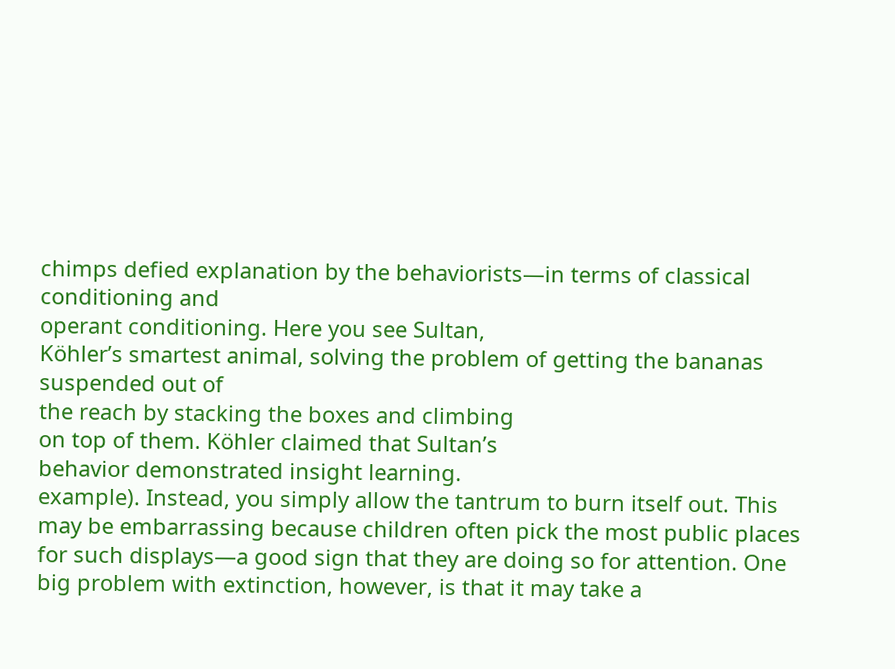chimps defied explanation by the behaviorists—in terms of classical conditioning and
operant conditioning. Here you see Sultan,
Köhler’s smartest animal, solving the problem of getting the bananas suspended out of
the reach by stacking the boxes and climbing
on top of them. Köhler claimed that Sultan’s
behavior demonstrated insight learning.
example). Instead, you simply allow the tantrum to burn itself out. This
may be embarrassing because children often pick the most public places
for such displays—a good sign that they are doing so for attention. One
big problem with extinction, however, is that it may take a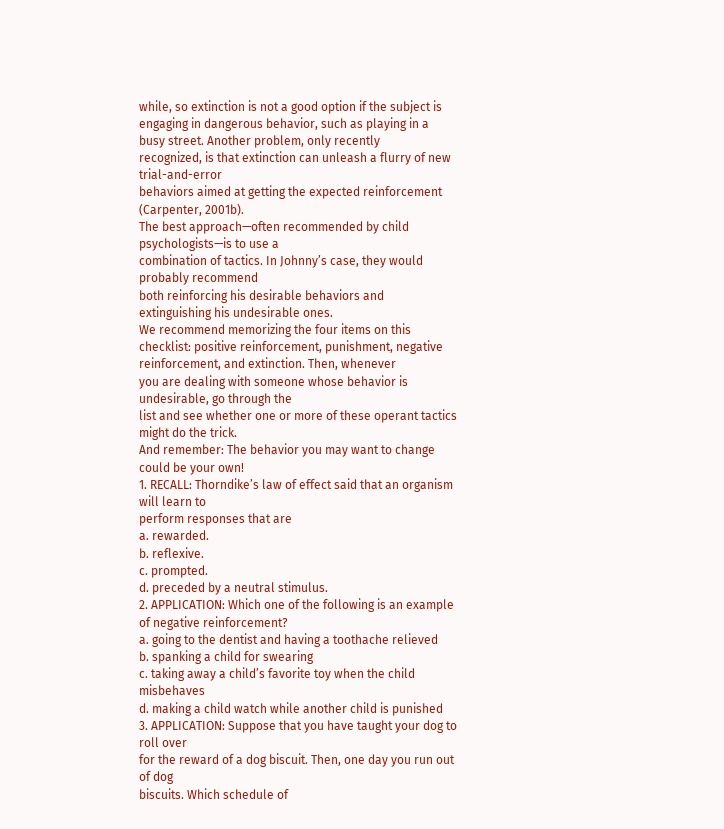while, so extinction is not a good option if the subject is engaging in dangerous behavior, such as playing in a busy street. Another problem, only recently
recognized, is that extinction can unleash a flurry of new trial-and-error
behaviors aimed at getting the expected reinforcement (Carpenter, 2001b).
The best approach—often recommended by child psychologists—is to use a
combination of tactics. In Johnny’s case, they would probably recommend
both reinforcing his desirable behaviors and extinguishing his undesirable ones.
We recommend memorizing the four items on this checklist: positive reinforcement, punishment, negative reinforcement, and extinction. Then, whenever
you are dealing with someone whose behavior is undesirable, go through the
list and see whether one or more of these operant tactics might do the trick.
And remember: The behavior you may want to change could be your own!
1. RECALL: Thorndike’s law of effect said that an organism will learn to
perform responses that are
a. rewarded.
b. reflexive.
c. prompted.
d. preceded by a neutral stimulus.
2. APPLICATION: Which one of the following is an example of negative reinforcement?
a. going to the dentist and having a toothache relieved
b. spanking a child for swearing
c. taking away a child’s favorite toy when the child misbehaves
d. making a child watch while another child is punished
3. APPLICATION: Suppose that you have taught your dog to roll over
for the reward of a dog biscuit. Then, one day you run out of dog
biscuits. Which schedule of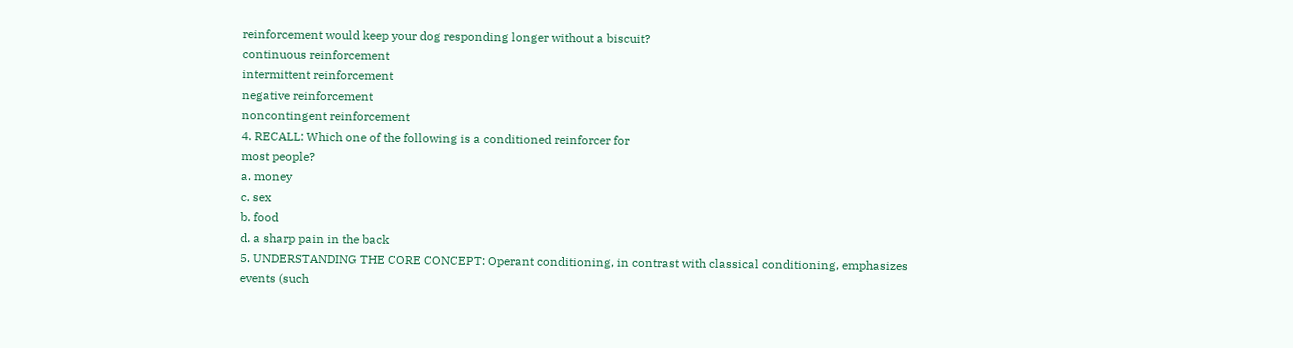reinforcement would keep your dog responding longer without a biscuit?
continuous reinforcement
intermittent reinforcement
negative reinforcement
noncontingent reinforcement
4. RECALL: Which one of the following is a conditioned reinforcer for
most people?
a. money
c. sex
b. food
d. a sharp pain in the back
5. UNDERSTANDING THE CORE CONCEPT: Operant conditioning, in contrast with classical conditioning, emphasizes events (such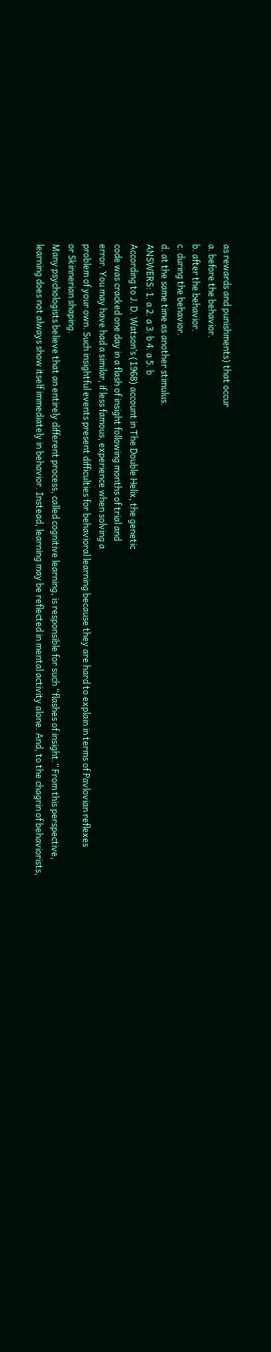as rewards and punishments) that occur
a. before the behavior.
b. after the behavior.
c. during the behavior.
d. at the same time as another stimulus.
ANSWERS: 1. a 2. a 3. b 4. a 5. b
According to J. D. Watson’s (1968) account in The Double Helix, the genetic
code was cracked one day in a flash of insight following months of trial and
error. You may have had a similar, if less famous, experience when solving a
problem of your own. Such insightful events present difficulties for behavioral learning because they are hard to explain in terms of Pavlovian reflexes
or Skinnerian shaping.
Many psychologists believe that an entirely different process, called cognitive learning, is responsible for such “flashes of insight.” From this perspective,
learning does not always show itself immediately in behavior. Instead, learning may be reflected in mental activity alone. And, to the chagrin of behaviorists,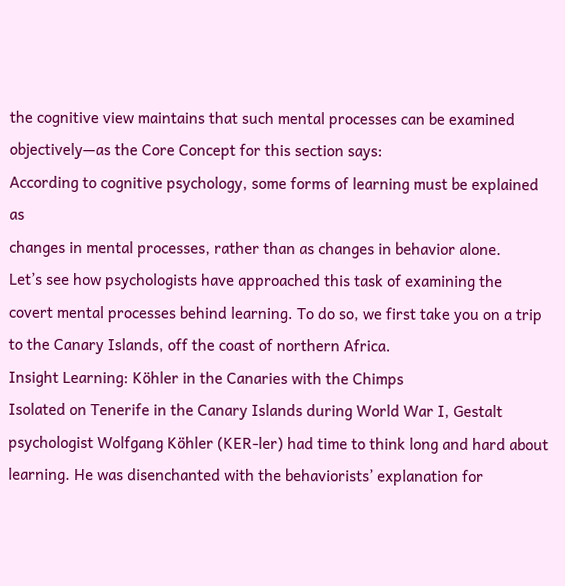the cognitive view maintains that such mental processes can be examined objectively—as the Core Concept for this section says:
According to cognitive psychology, some forms of learning must be explained as
changes in mental processes, rather than as changes in behavior alone.
Let’s see how psychologists have approached this task of examining the
covert mental processes behind learning. To do so, we first take you on a trip
to the Canary Islands, off the coast of northern Africa.
Insight Learning: Köhler in the Canaries with the Chimps
Isolated on Tenerife in the Canary Islands during World War I, Gestalt psychologist Wolfgang Köhler (KER-ler) had time to think long and hard about
learning. He was disenchanted with the behaviorists’ explanation for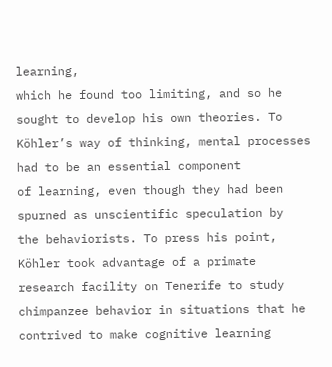learning,
which he found too limiting, and so he sought to develop his own theories. To
Köhler’s way of thinking, mental processes had to be an essential component
of learning, even though they had been spurned as unscientific speculation by
the behaviorists. To press his point, Köhler took advantage of a primate
research facility on Tenerife to study chimpanzee behavior in situations that he
contrived to make cognitive learning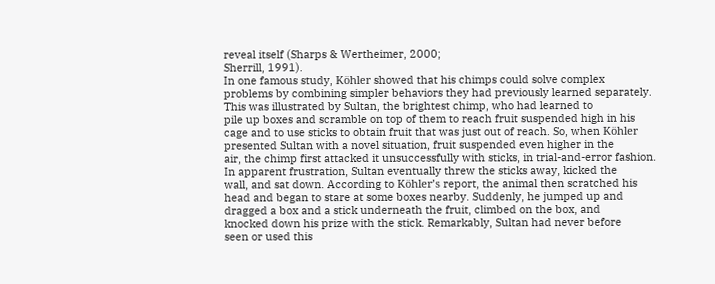reveal itself (Sharps & Wertheimer, 2000;
Sherrill, 1991).
In one famous study, Köhler showed that his chimps could solve complex
problems by combining simpler behaviors they had previously learned separately. This was illustrated by Sultan, the brightest chimp, who had learned to
pile up boxes and scramble on top of them to reach fruit suspended high in his
cage and to use sticks to obtain fruit that was just out of reach. So, when Köhler presented Sultan with a novel situation, fruit suspended even higher in the
air, the chimp first attacked it unsuccessfully with sticks, in trial-and-error fashion. In apparent frustration, Sultan eventually threw the sticks away, kicked the
wall, and sat down. According to Köhler’s report, the animal then scratched his
head and began to stare at some boxes nearby. Suddenly, he jumped up and
dragged a box and a stick underneath the fruit, climbed on the box, and
knocked down his prize with the stick. Remarkably, Sultan had never before
seen or used this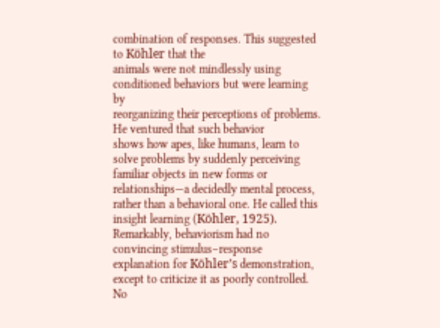combination of responses. This suggested to Köhler that the
animals were not mindlessly using conditioned behaviors but were learning by
reorganizing their perceptions of problems. He ventured that such behavior
shows how apes, like humans, learn to solve problems by suddenly perceiving
familiar objects in new forms or relationships—a decidedly mental process,
rather than a behavioral one. He called this insight learning (Köhler, 1925).
Remarkably, behaviorism had no convincing stimulus–response explanation for Köhler’s demonstration, except to criticize it as poorly controlled. No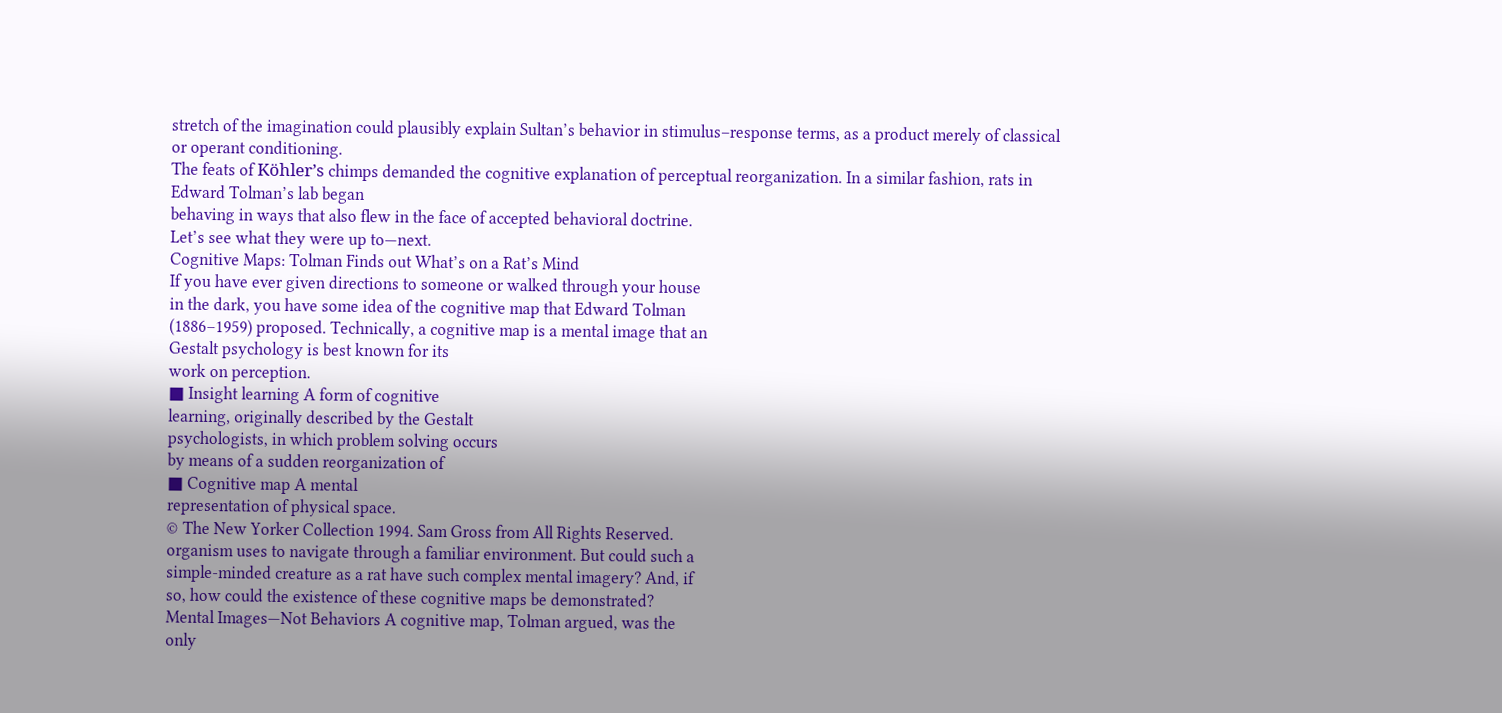stretch of the imagination could plausibly explain Sultan’s behavior in stimulus–response terms, as a product merely of classical or operant conditioning.
The feats of Köhler’s chimps demanded the cognitive explanation of perceptual reorganization. In a similar fashion, rats in Edward Tolman’s lab began
behaving in ways that also flew in the face of accepted behavioral doctrine.
Let’s see what they were up to—next.
Cognitive Maps: Tolman Finds out What’s on a Rat’s Mind
If you have ever given directions to someone or walked through your house
in the dark, you have some idea of the cognitive map that Edward Tolman
(1886–1959) proposed. Technically, a cognitive map is a mental image that an
Gestalt psychology is best known for its
work on perception.
■ Insight learning A form of cognitive
learning, originally described by the Gestalt
psychologists, in which problem solving occurs
by means of a sudden reorganization of
■ Cognitive map A mental
representation of physical space.
© The New Yorker Collection 1994. Sam Gross from All Rights Reserved.
organism uses to navigate through a familiar environment. But could such a
simple-minded creature as a rat have such complex mental imagery? And, if
so, how could the existence of these cognitive maps be demonstrated?
Mental Images—Not Behaviors A cognitive map, Tolman argued, was the
only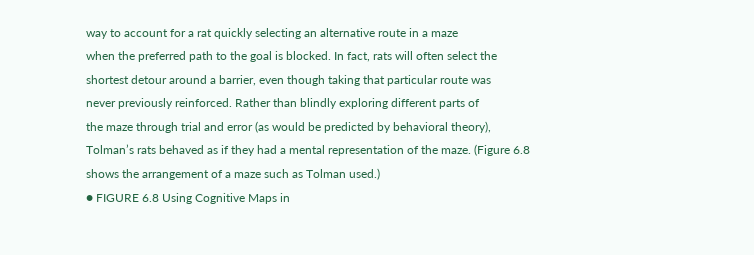way to account for a rat quickly selecting an alternative route in a maze
when the preferred path to the goal is blocked. In fact, rats will often select the
shortest detour around a barrier, even though taking that particular route was
never previously reinforced. Rather than blindly exploring different parts of
the maze through trial and error (as would be predicted by behavioral theory),
Tolman’s rats behaved as if they had a mental representation of the maze. (Figure 6.8 shows the arrangement of a maze such as Tolman used.)
● FIGURE 6.8 Using Cognitive Maps in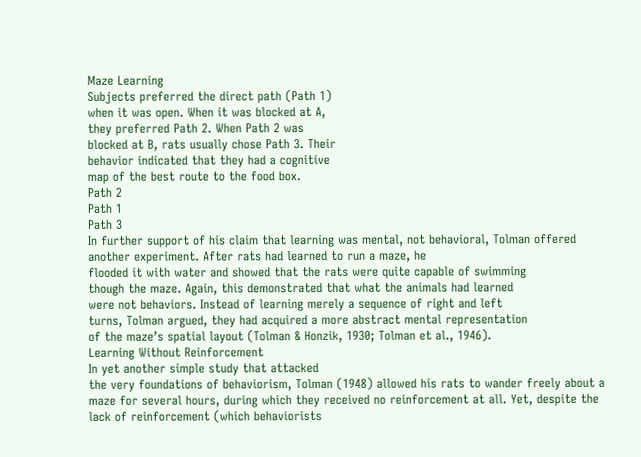Maze Learning
Subjects preferred the direct path (Path 1)
when it was open. When it was blocked at A,
they preferred Path 2. When Path 2 was
blocked at B, rats usually chose Path 3. Their
behavior indicated that they had a cognitive
map of the best route to the food box.
Path 2
Path 1
Path 3
In further support of his claim that learning was mental, not behavioral, Tolman offered another experiment. After rats had learned to run a maze, he
flooded it with water and showed that the rats were quite capable of swimming
though the maze. Again, this demonstrated that what the animals had learned
were not behaviors. Instead of learning merely a sequence of right and left
turns, Tolman argued, they had acquired a more abstract mental representation
of the maze’s spatial layout (Tolman & Honzik, 1930; Tolman et al., 1946).
Learning Without Reinforcement
In yet another simple study that attacked
the very foundations of behaviorism, Tolman (1948) allowed his rats to wander freely about a maze for several hours, during which they received no reinforcement at all. Yet, despite the lack of reinforcement (which behaviorists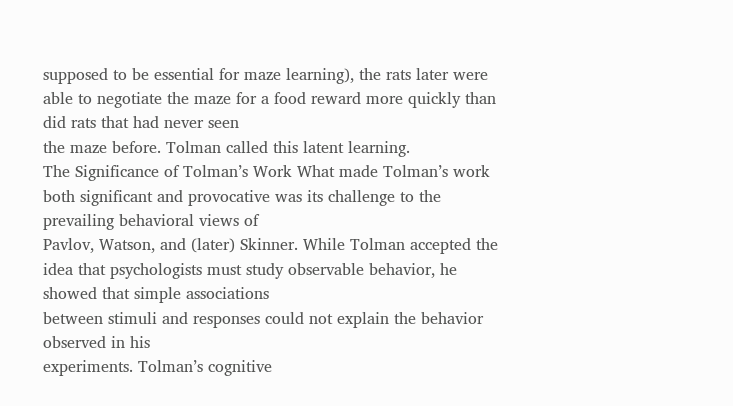supposed to be essential for maze learning), the rats later were able to negotiate the maze for a food reward more quickly than did rats that had never seen
the maze before. Tolman called this latent learning.
The Significance of Tolman’s Work What made Tolman’s work both significant and provocative was its challenge to the prevailing behavioral views of
Pavlov, Watson, and (later) Skinner. While Tolman accepted the idea that psychologists must study observable behavior, he showed that simple associations
between stimuli and responses could not explain the behavior observed in his
experiments. Tolman’s cognitive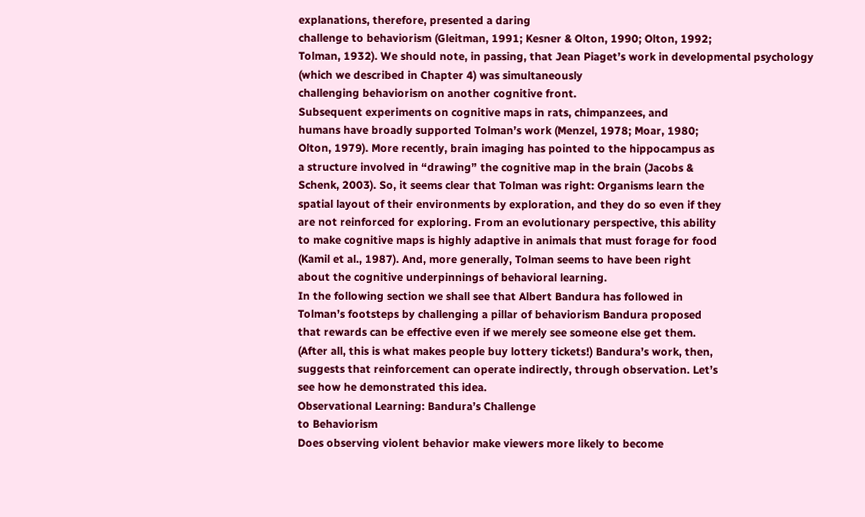explanations, therefore, presented a daring
challenge to behaviorism (Gleitman, 1991; Kesner & Olton, 1990; Olton, 1992;
Tolman, 1932). We should note, in passing, that Jean Piaget’s work in developmental psychology (which we described in Chapter 4) was simultaneously
challenging behaviorism on another cognitive front.
Subsequent experiments on cognitive maps in rats, chimpanzees, and
humans have broadly supported Tolman’s work (Menzel, 1978; Moar, 1980;
Olton, 1979). More recently, brain imaging has pointed to the hippocampus as
a structure involved in “drawing” the cognitive map in the brain (Jacobs &
Schenk, 2003). So, it seems clear that Tolman was right: Organisms learn the
spatial layout of their environments by exploration, and they do so even if they
are not reinforced for exploring. From an evolutionary perspective, this ability
to make cognitive maps is highly adaptive in animals that must forage for food
(Kamil et al., 1987). And, more generally, Tolman seems to have been right
about the cognitive underpinnings of behavioral learning.
In the following section we shall see that Albert Bandura has followed in
Tolman’s footsteps by challenging a pillar of behaviorism Bandura proposed
that rewards can be effective even if we merely see someone else get them.
(After all, this is what makes people buy lottery tickets!) Bandura’s work, then,
suggests that reinforcement can operate indirectly, through observation. Let’s
see how he demonstrated this idea.
Observational Learning: Bandura’s Challenge
to Behaviorism
Does observing violent behavior make viewers more likely to become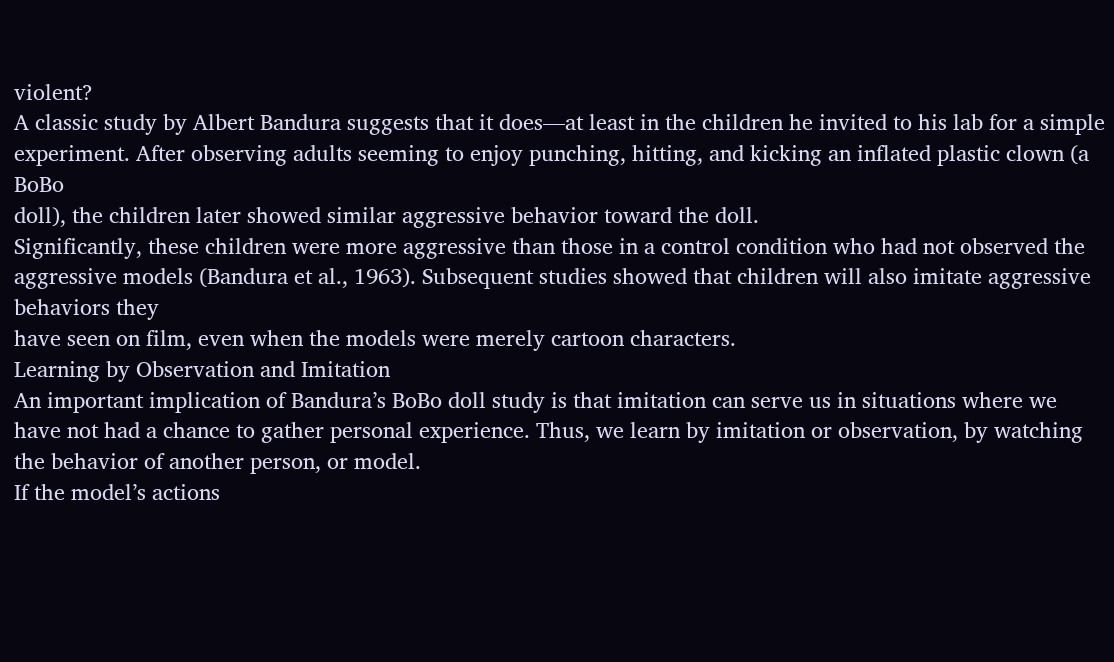violent?
A classic study by Albert Bandura suggests that it does—at least in the children he invited to his lab for a simple experiment. After observing adults seeming to enjoy punching, hitting, and kicking an inflated plastic clown (a BoBo
doll), the children later showed similar aggressive behavior toward the doll.
Significantly, these children were more aggressive than those in a control condition who had not observed the aggressive models (Bandura et al., 1963). Subsequent studies showed that children will also imitate aggressive behaviors they
have seen on film, even when the models were merely cartoon characters.
Learning by Observation and Imitation
An important implication of Bandura’s BoBo doll study is that imitation can serve us in situations where we
have not had a chance to gather personal experience. Thus, we learn by imitation or observation, by watching the behavior of another person, or model.
If the model’s actions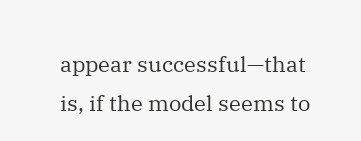appear successful—that is, if the model seems to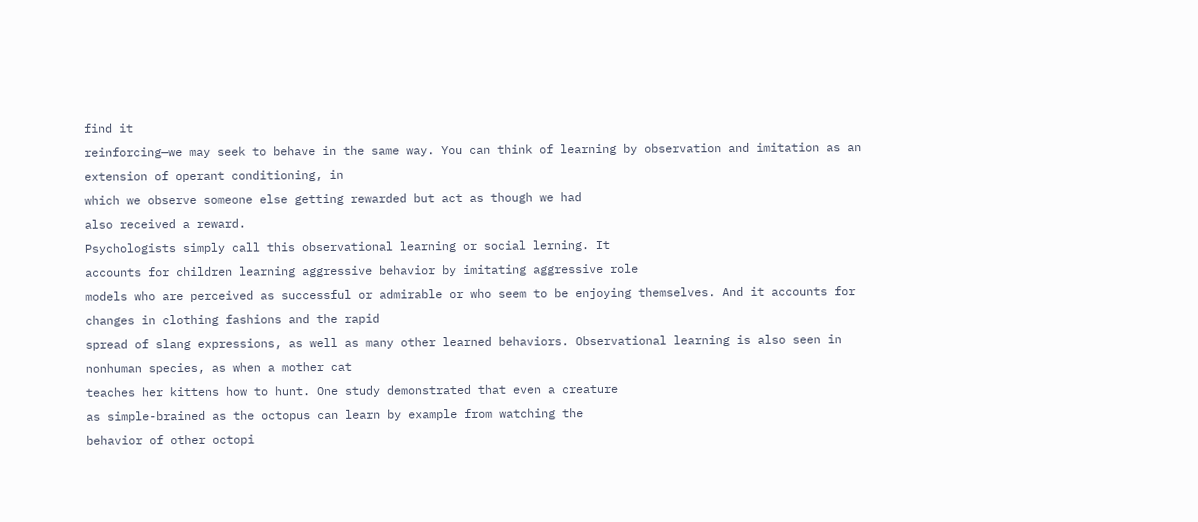find it
reinforcing—we may seek to behave in the same way. You can think of learning by observation and imitation as an extension of operant conditioning, in
which we observe someone else getting rewarded but act as though we had
also received a reward.
Psychologists simply call this observational learning or social lerning. It
accounts for children learning aggressive behavior by imitating aggressive role
models who are perceived as successful or admirable or who seem to be enjoying themselves. And it accounts for changes in clothing fashions and the rapid
spread of slang expressions, as well as many other learned behaviors. Observational learning is also seen in nonhuman species, as when a mother cat
teaches her kittens how to hunt. One study demonstrated that even a creature
as simple-brained as the octopus can learn by example from watching the
behavior of other octopi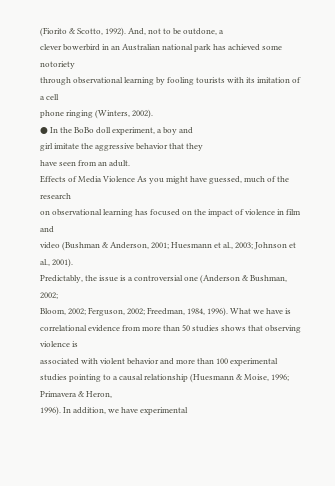(Fiorito & Scotto, 1992). And, not to be outdone, a
clever bowerbird in an Australian national park has achieved some notoriety
through observational learning by fooling tourists with its imitation of a cell
phone ringing (Winters, 2002).
● In the BoBo doll experiment, a boy and
girl imitate the aggressive behavior that they
have seen from an adult.
Effects of Media Violence As you might have guessed, much of the research
on observational learning has focused on the impact of violence in film and
video (Bushman & Anderson, 2001; Huesmann et al., 2003; Johnson et al., 2001).
Predictably, the issue is a controversial one (Anderson & Bushman, 2002;
Bloom, 2002; Ferguson, 2002; Freedman, 1984, 1996). What we have is correlational evidence from more than 50 studies shows that observing violence is
associated with violent behavior and more than 100 experimental studies pointing to a causal relationship (Huesmann & Moise, 1996; Primavera & Heron,
1996). In addition, we have experimental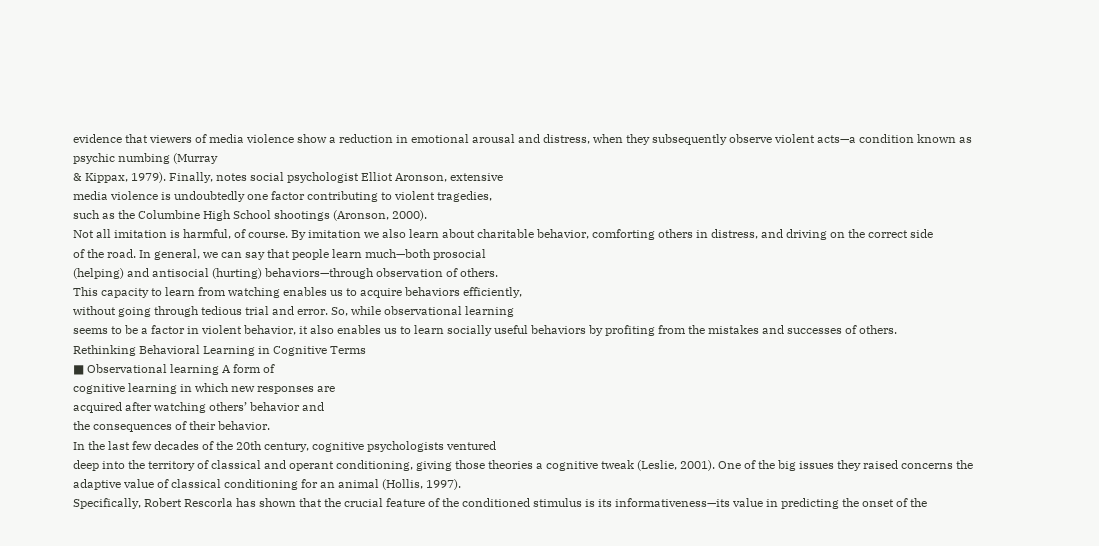evidence that viewers of media violence show a reduction in emotional arousal and distress, when they subsequently observe violent acts—a condition known as psychic numbing (Murray
& Kippax, 1979). Finally, notes social psychologist Elliot Aronson, extensive
media violence is undoubtedly one factor contributing to violent tragedies,
such as the Columbine High School shootings (Aronson, 2000).
Not all imitation is harmful, of course. By imitation we also learn about charitable behavior, comforting others in distress, and driving on the correct side
of the road. In general, we can say that people learn much—both prosocial
(helping) and antisocial (hurting) behaviors—through observation of others.
This capacity to learn from watching enables us to acquire behaviors efficiently,
without going through tedious trial and error. So, while observational learning
seems to be a factor in violent behavior, it also enables us to learn socially useful behaviors by profiting from the mistakes and successes of others.
Rethinking Behavioral Learning in Cognitive Terms
■ Observational learning A form of
cognitive learning in which new responses are
acquired after watching others’ behavior and
the consequences of their behavior.
In the last few decades of the 20th century, cognitive psychologists ventured
deep into the territory of classical and operant conditioning, giving those theories a cognitive tweak (Leslie, 2001). One of the big issues they raised concerns the adaptive value of classical conditioning for an animal (Hollis, 1997).
Specifically, Robert Rescorla has shown that the crucial feature of the conditioned stimulus is its informativeness—its value in predicting the onset of the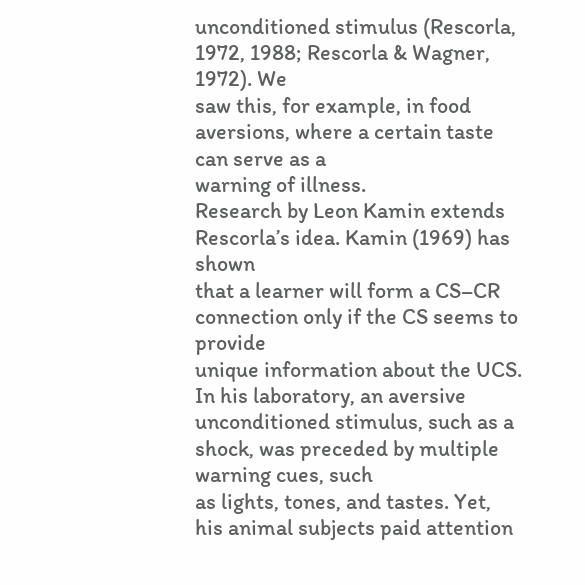unconditioned stimulus (Rescorla, 1972, 1988; Rescorla & Wagner, 1972). We
saw this, for example, in food aversions, where a certain taste can serve as a
warning of illness.
Research by Leon Kamin extends Rescorla’s idea. Kamin (1969) has shown
that a learner will form a CS–CR connection only if the CS seems to provide
unique information about the UCS. In his laboratory, an aversive unconditioned stimulus, such as a shock, was preceded by multiple warning cues, such
as lights, tones, and tastes. Yet, his animal subjects paid attention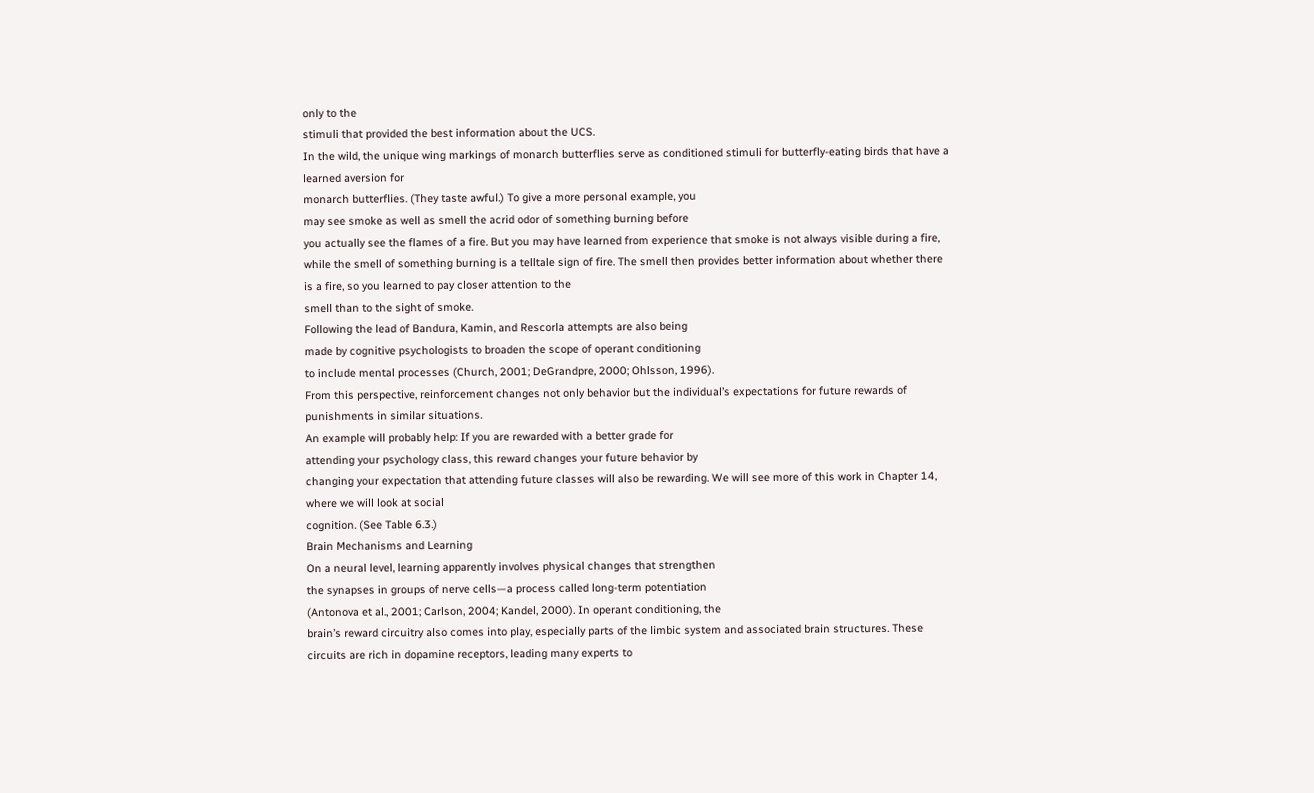only to the
stimuli that provided the best information about the UCS.
In the wild, the unique wing markings of monarch butterflies serve as conditioned stimuli for butterfly-eating birds that have a learned aversion for
monarch butterflies. (They taste awful.) To give a more personal example, you
may see smoke as well as smell the acrid odor of something burning before
you actually see the flames of a fire. But you may have learned from experience that smoke is not always visible during a fire, while the smell of something burning is a telltale sign of fire. The smell then provides better information about whether there is a fire, so you learned to pay closer attention to the
smell than to the sight of smoke.
Following the lead of Bandura, Kamin, and Rescorla attempts are also being
made by cognitive psychologists to broaden the scope of operant conditioning
to include mental processes (Church, 2001; DeGrandpre, 2000; Ohlsson, 1996).
From this perspective, reinforcement changes not only behavior but the individual’s expectations for future rewards of punishments in similar situations.
An example will probably help: If you are rewarded with a better grade for
attending your psychology class, this reward changes your future behavior by
changing your expectation that attending future classes will also be rewarding. We will see more of this work in Chapter 14, where we will look at social
cognition. (See Table 6.3.)
Brain Mechanisms and Learning
On a neural level, learning apparently involves physical changes that strengthen
the synapses in groups of nerve cells—a process called long-term potentiation
(Antonova et al., 2001; Carlson, 2004; Kandel, 2000). In operant conditioning, the
brain’s reward circuitry also comes into play, especially parts of the limbic system and associated brain structures. These circuits are rich in dopamine receptors, leading many experts to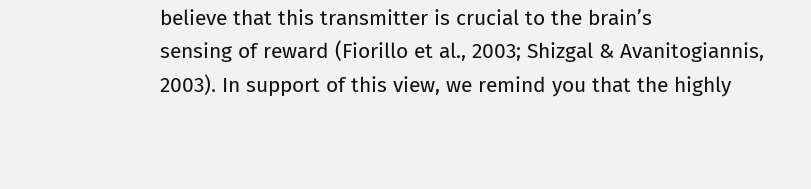believe that this transmitter is crucial to the brain’s
sensing of reward (Fiorillo et al., 2003; Shizgal & Avanitogiannis, 2003). In support of this view, we remind you that the highly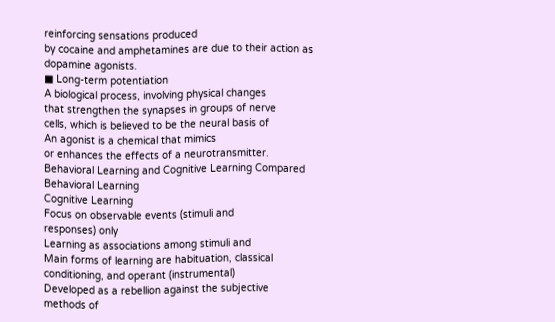reinforcing sensations produced
by cocaine and amphetamines are due to their action as dopamine agonists.
■ Long-term potentiation
A biological process, involving physical changes
that strengthen the synapses in groups of nerve
cells, which is believed to be the neural basis of
An agonist is a chemical that mimics
or enhances the effects of a neurotransmitter.
Behavioral Learning and Cognitive Learning Compared
Behavioral Learning
Cognitive Learning
Focus on observable events (stimuli and
responses) only
Learning as associations among stimuli and
Main forms of learning are habituation, classical
conditioning, and operant (instrumental)
Developed as a rebellion against the subjective
methods of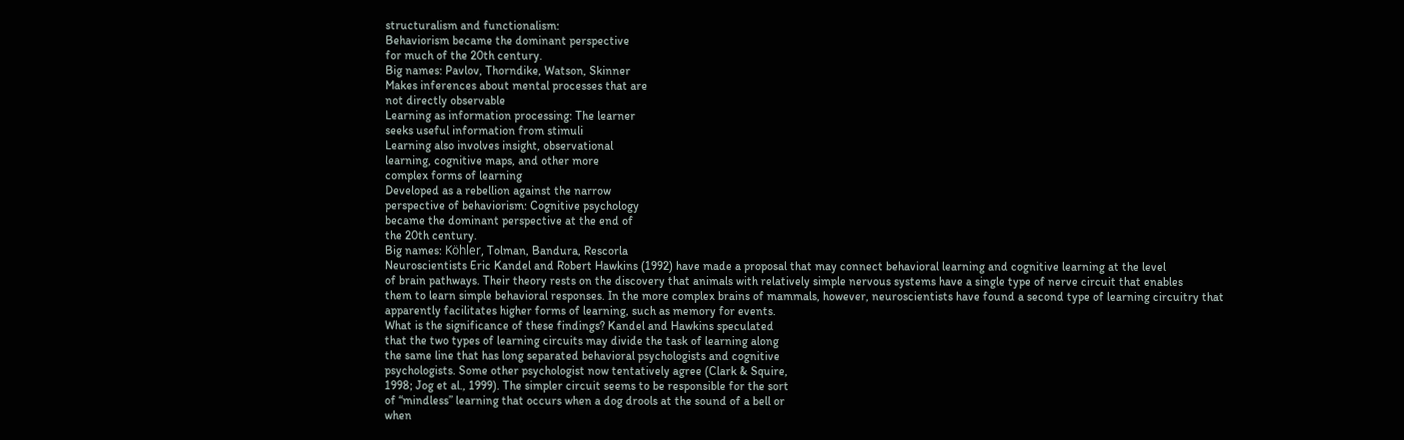structuralism and functionalism:
Behaviorism became the dominant perspective
for much of the 20th century.
Big names: Pavlov, Thorndike, Watson, Skinner
Makes inferences about mental processes that are
not directly observable
Learning as information processing: The learner
seeks useful information from stimuli
Learning also involves insight, observational
learning, cognitive maps, and other more
complex forms of learning
Developed as a rebellion against the narrow
perspective of behaviorism: Cognitive psychology
became the dominant perspective at the end of
the 20th century.
Big names: Köhler, Tolman, Bandura, Rescorla
Neuroscientists Eric Kandel and Robert Hawkins (1992) have made a proposal that may connect behavioral learning and cognitive learning at the level
of brain pathways. Their theory rests on the discovery that animals with relatively simple nervous systems have a single type of nerve circuit that enables
them to learn simple behavioral responses. In the more complex brains of mammals, however, neuroscientists have found a second type of learning circuitry that
apparently facilitates higher forms of learning, such as memory for events.
What is the significance of these findings? Kandel and Hawkins speculated
that the two types of learning circuits may divide the task of learning along
the same line that has long separated behavioral psychologists and cognitive
psychologists. Some other psychologist now tentatively agree (Clark & Squire,
1998; Jog et al., 1999). The simpler circuit seems to be responsible for the sort
of “mindless” learning that occurs when a dog drools at the sound of a bell or
when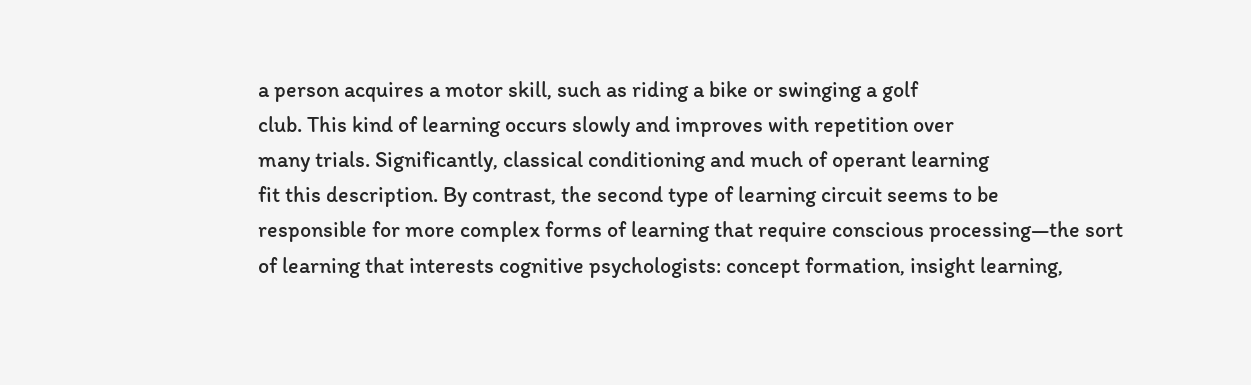a person acquires a motor skill, such as riding a bike or swinging a golf
club. This kind of learning occurs slowly and improves with repetition over
many trials. Significantly, classical conditioning and much of operant learning
fit this description. By contrast, the second type of learning circuit seems to be
responsible for more complex forms of learning that require conscious processing—the sort of learning that interests cognitive psychologists: concept formation, insight learning,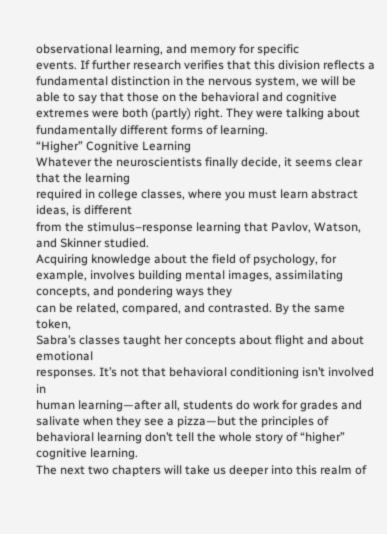observational learning, and memory for specific
events. If further research verifies that this division reflects a fundamental distinction in the nervous system, we will be able to say that those on the behavioral and cognitive extremes were both (partly) right. They were talking about
fundamentally different forms of learning.
“Higher” Cognitive Learning
Whatever the neuroscientists finally decide, it seems clear that the learning
required in college classes, where you must learn abstract ideas, is different
from the stimulus–response learning that Pavlov, Watson, and Skinner studied.
Acquiring knowledge about the field of psychology, for example, involves building mental images, assimilating concepts, and pondering ways they
can be related, compared, and contrasted. By the same token,
Sabra’s classes taught her concepts about flight and about emotional
responses. It’s not that behavioral conditioning isn’t involved in
human learning—after all, students do work for grades and salivate when they see a pizza—but the principles of behavioral learning don’t tell the whole story of “higher” cognitive learning.
The next two chapters will take us deeper into this realm of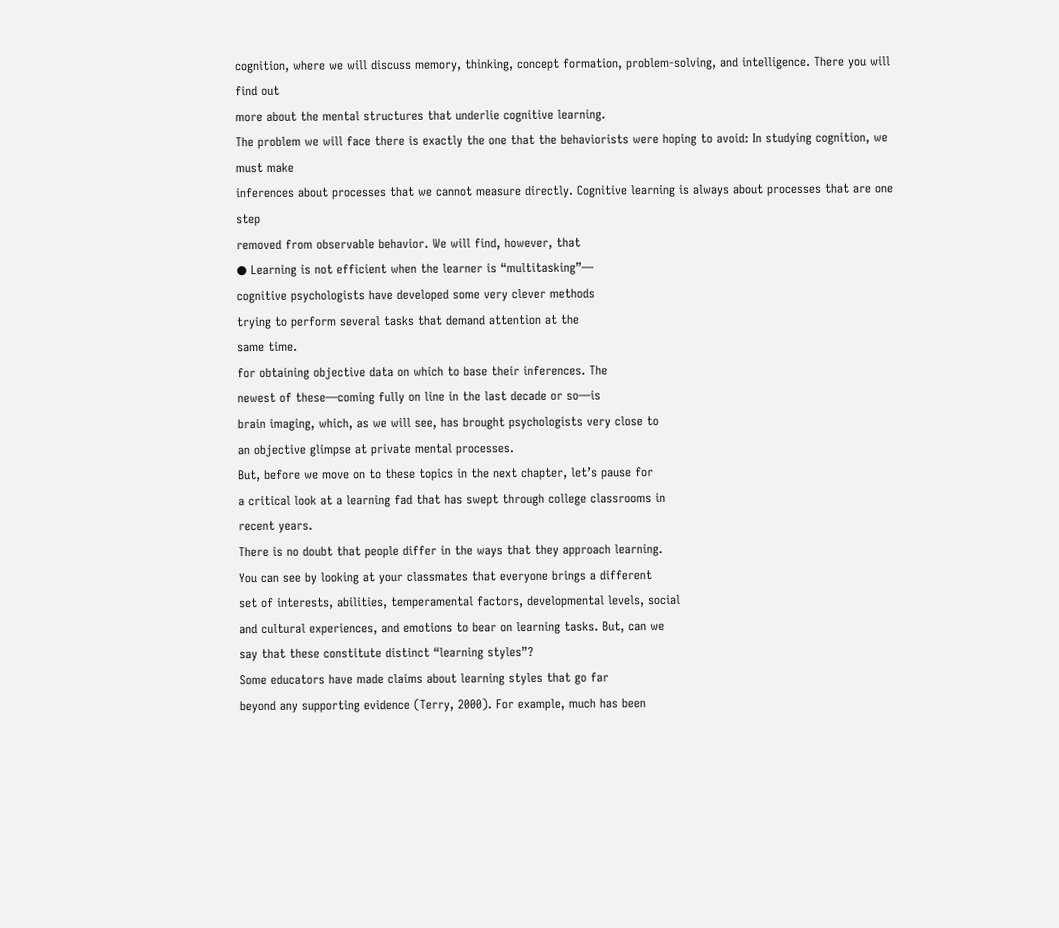cognition, where we will discuss memory, thinking, concept formation, problem-solving, and intelligence. There you will find out
more about the mental structures that underlie cognitive learning.
The problem we will face there is exactly the one that the behaviorists were hoping to avoid: In studying cognition, we must make
inferences about processes that we cannot measure directly. Cognitive learning is always about processes that are one step
removed from observable behavior. We will find, however, that
● Learning is not efficient when the learner is “multitasking”—
cognitive psychologists have developed some very clever methods
trying to perform several tasks that demand attention at the
same time.
for obtaining objective data on which to base their inferences. The
newest of these—coming fully on line in the last decade or so—is
brain imaging, which, as we will see, has brought psychologists very close to
an objective glimpse at private mental processes.
But, before we move on to these topics in the next chapter, let’s pause for
a critical look at a learning fad that has swept through college classrooms in
recent years.
There is no doubt that people differ in the ways that they approach learning.
You can see by looking at your classmates that everyone brings a different
set of interests, abilities, temperamental factors, developmental levels, social
and cultural experiences, and emotions to bear on learning tasks. But, can we
say that these constitute distinct “learning styles”?
Some educators have made claims about learning styles that go far
beyond any supporting evidence (Terry, 2000). For example, much has been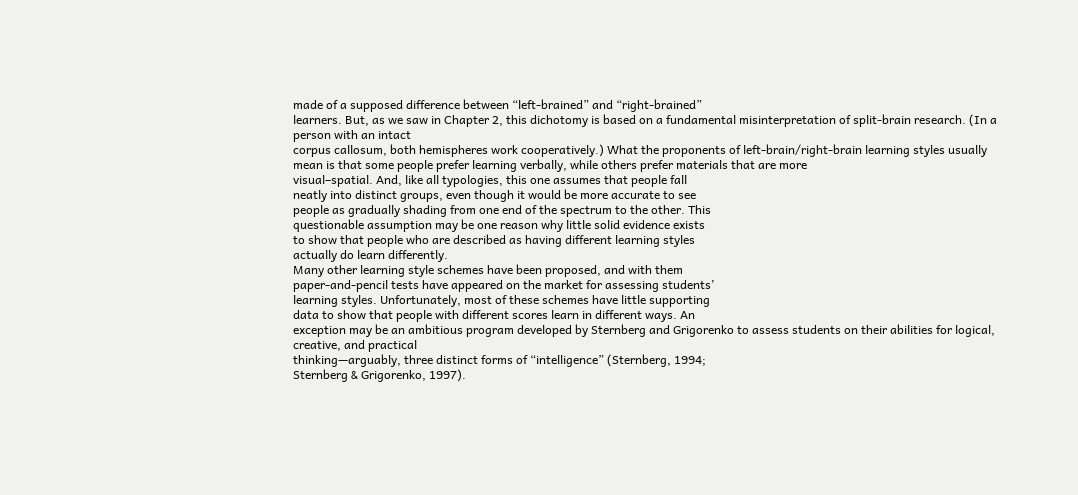made of a supposed difference between “left-brained” and “right-brained”
learners. But, as we saw in Chapter 2, this dichotomy is based on a fundamental misinterpretation of split-brain research. (In a person with an intact
corpus callosum, both hemispheres work cooperatively.) What the proponents of left-brain/right-brain learning styles usually mean is that some people prefer learning verbally, while others prefer materials that are more
visual–spatial. And, like all typologies, this one assumes that people fall
neatly into distinct groups, even though it would be more accurate to see
people as gradually shading from one end of the spectrum to the other. This
questionable assumption may be one reason why little solid evidence exists
to show that people who are described as having different learning styles
actually do learn differently.
Many other learning style schemes have been proposed, and with them
paper-and-pencil tests have appeared on the market for assessing students’
learning styles. Unfortunately, most of these schemes have little supporting
data to show that people with different scores learn in different ways. An
exception may be an ambitious program developed by Sternberg and Grigorenko to assess students on their abilities for logical, creative, and practical
thinking—arguably, three distinct forms of “intelligence” (Sternberg, 1994;
Sternberg & Grigorenko, 1997).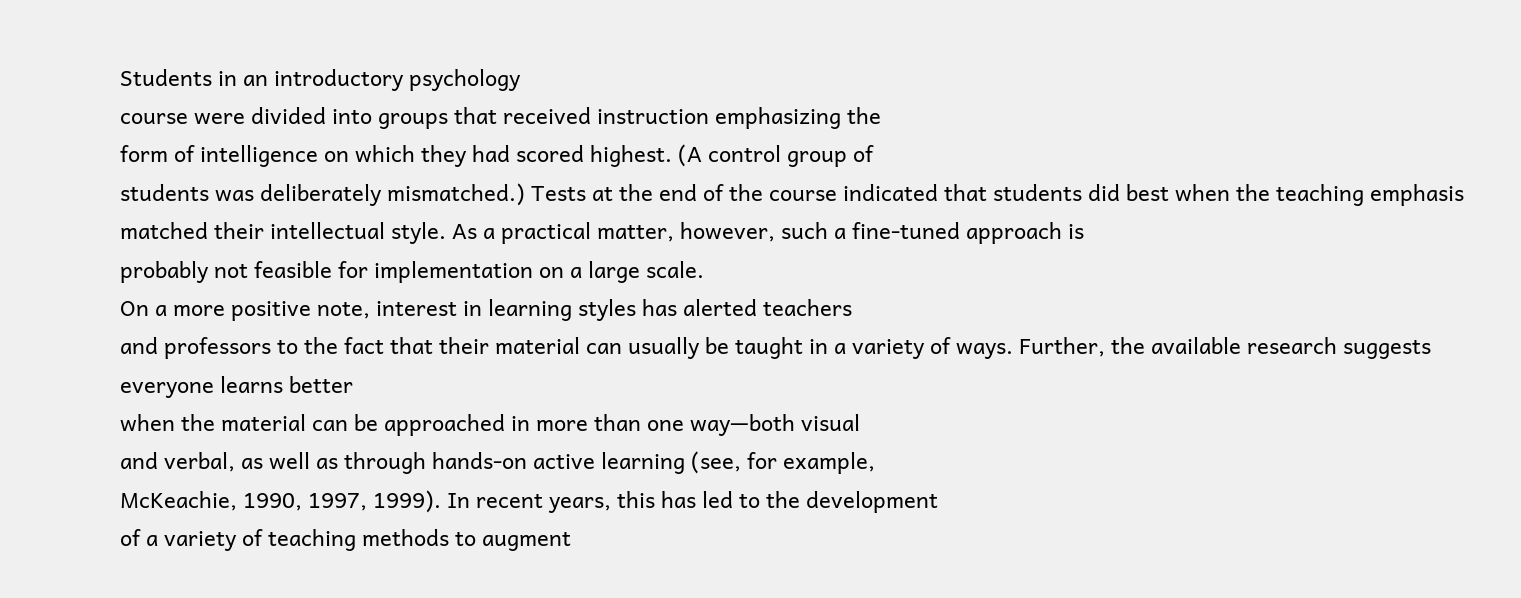Students in an introductory psychology
course were divided into groups that received instruction emphasizing the
form of intelligence on which they had scored highest. (A control group of
students was deliberately mismatched.) Tests at the end of the course indicated that students did best when the teaching emphasis matched their intellectual style. As a practical matter, however, such a fine-tuned approach is
probably not feasible for implementation on a large scale.
On a more positive note, interest in learning styles has alerted teachers
and professors to the fact that their material can usually be taught in a variety of ways. Further, the available research suggests everyone learns better
when the material can be approached in more than one way—both visual
and verbal, as well as through hands-on active learning (see, for example,
McKeachie, 1990, 1997, 1999). In recent years, this has led to the development
of a variety of teaching methods to augment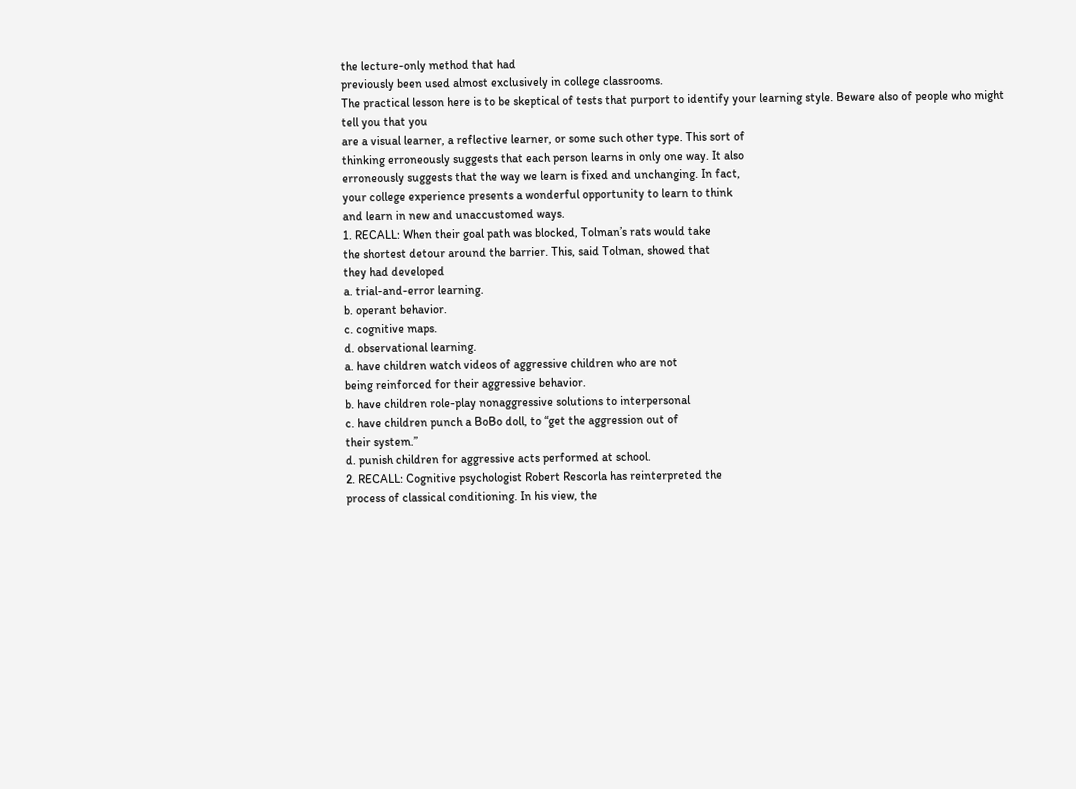the lecture-only method that had
previously been used almost exclusively in college classrooms.
The practical lesson here is to be skeptical of tests that purport to identify your learning style. Beware also of people who might tell you that you
are a visual learner, a reflective learner, or some such other type. This sort of
thinking erroneously suggests that each person learns in only one way. It also
erroneously suggests that the way we learn is fixed and unchanging. In fact,
your college experience presents a wonderful opportunity to learn to think
and learn in new and unaccustomed ways.
1. RECALL: When their goal path was blocked, Tolman’s rats would take
the shortest detour around the barrier. This, said Tolman, showed that
they had developed
a. trial-and-error learning.
b. operant behavior.
c. cognitive maps.
d. observational learning.
a. have children watch videos of aggressive children who are not
being reinforced for their aggressive behavior.
b. have children role-play nonaggressive solutions to interpersonal
c. have children punch a BoBo doll, to “get the aggression out of
their system.”
d. punish children for aggressive acts performed at school.
2. RECALL: Cognitive psychologist Robert Rescorla has reinterpreted the
process of classical conditioning. In his view, the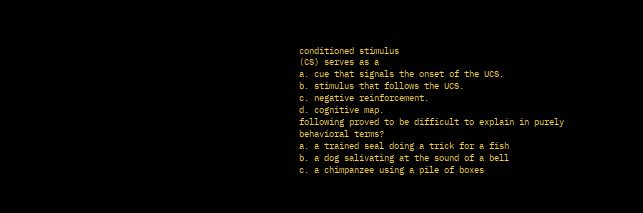conditioned stimulus
(CS) serves as a
a. cue that signals the onset of the UCS.
b. stimulus that follows the UCS.
c. negative reinforcement.
d. cognitive map.
following proved to be difficult to explain in purely behavioral terms?
a. a trained seal doing a trick for a fish
b. a dog salivating at the sound of a bell
c. a chimpanzee using a pile of boxes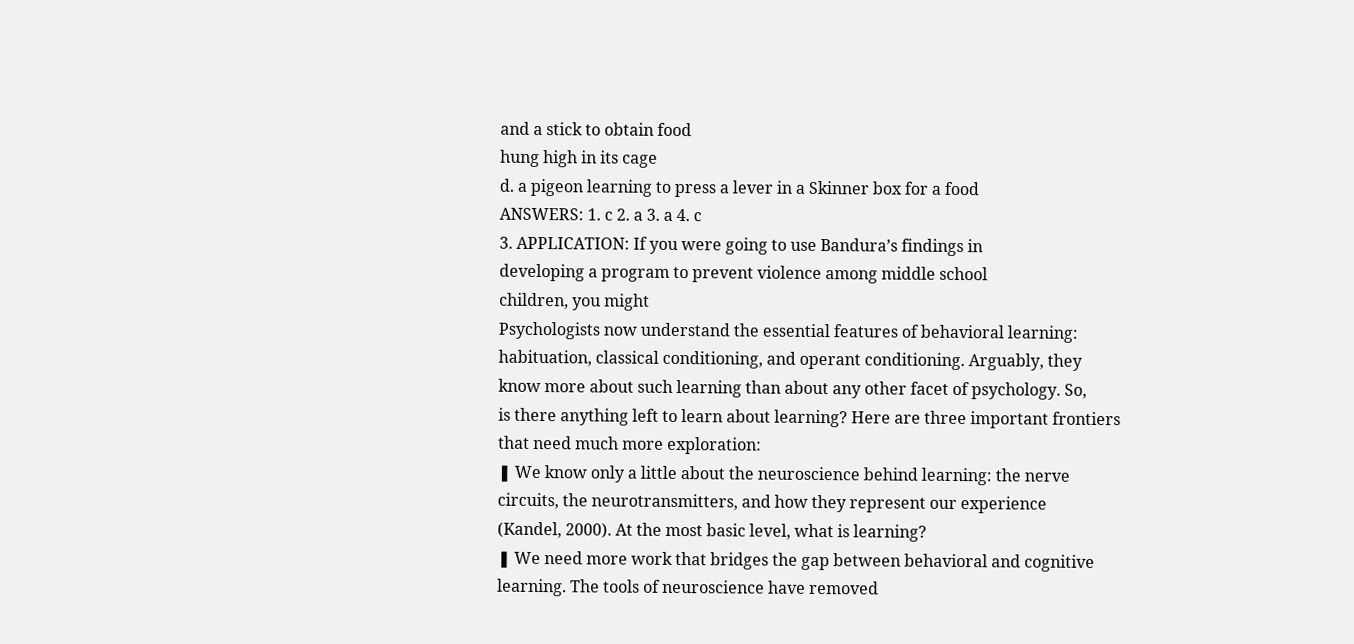and a stick to obtain food
hung high in its cage
d. a pigeon learning to press a lever in a Skinner box for a food
ANSWERS: 1. c 2. a 3. a 4. c
3. APPLICATION: If you were going to use Bandura’s findings in
developing a program to prevent violence among middle school
children, you might
Psychologists now understand the essential features of behavioral learning:
habituation, classical conditioning, and operant conditioning. Arguably, they
know more about such learning than about any other facet of psychology. So,
is there anything left to learn about learning? Here are three important frontiers that need much more exploration:
❚ We know only a little about the neuroscience behind learning: the nerve
circuits, the neurotransmitters, and how they represent our experience
(Kandel, 2000). At the most basic level, what is learning?
❚ We need more work that bridges the gap between behavioral and cognitive
learning. The tools of neuroscience have removed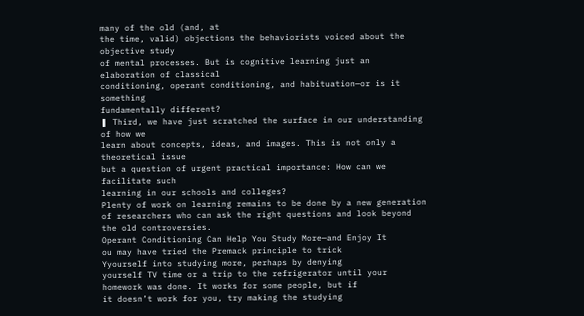many of the old (and, at
the time, valid) objections the behaviorists voiced about the objective study
of mental processes. But is cognitive learning just an elaboration of classical
conditioning, operant conditioning, and habituation—or is it something
fundamentally different?
❚ Third, we have just scratched the surface in our understanding of how we
learn about concepts, ideas, and images. This is not only a theoretical issue
but a question of urgent practical importance: How can we facilitate such
learning in our schools and colleges?
Plenty of work on learning remains to be done by a new generation of researchers who can ask the right questions and look beyond the old controversies.
Operant Conditioning Can Help You Study More—and Enjoy It
ou may have tried the Premack principle to trick
Yyourself into studying more, perhaps by denying
yourself TV time or a trip to the refrigerator until your
homework was done. It works for some people, but if
it doesn’t work for you, try making the studying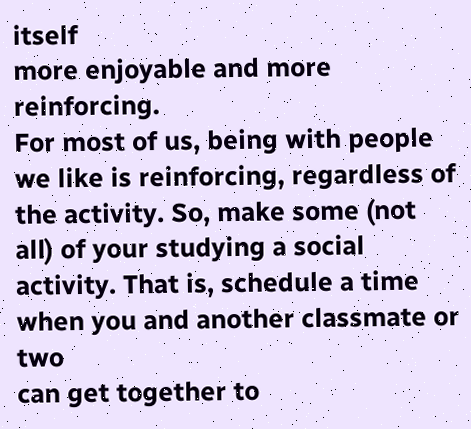itself
more enjoyable and more reinforcing.
For most of us, being with people we like is reinforcing, regardless of the activity. So, make some (not
all) of your studying a social activity. That is, schedule a time when you and another classmate or two
can get together to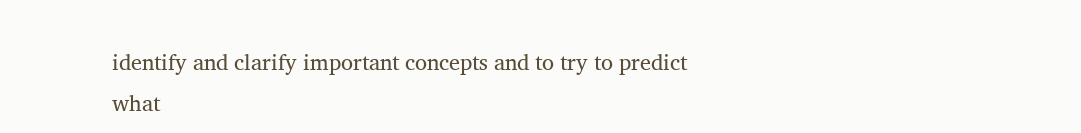identify and clarify important concepts and to try to predict what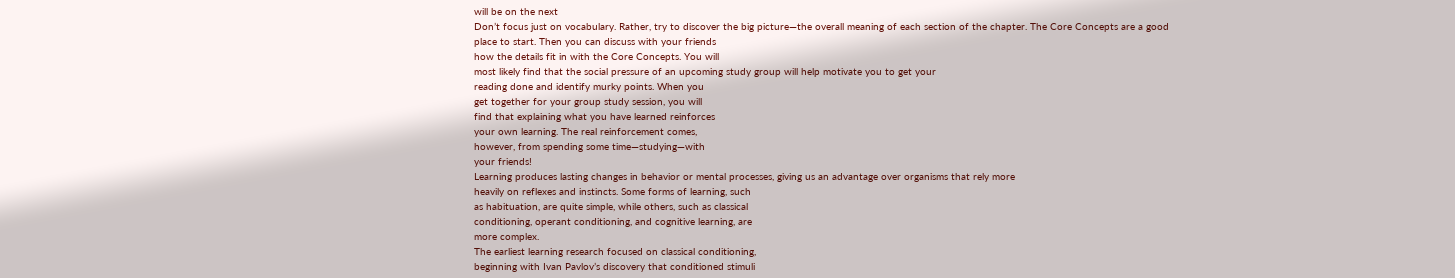will be on the next
Don’t focus just on vocabulary. Rather, try to discover the big picture—the overall meaning of each section of the chapter. The Core Concepts are a good
place to start. Then you can discuss with your friends
how the details fit in with the Core Concepts. You will
most likely find that the social pressure of an upcoming study group will help motivate you to get your
reading done and identify murky points. When you
get together for your group study session, you will
find that explaining what you have learned reinforces
your own learning. The real reinforcement comes,
however, from spending some time—studying—with
your friends!
Learning produces lasting changes in behavior or mental processes, giving us an advantage over organisms that rely more
heavily on reflexes and instincts. Some forms of learning, such
as habituation, are quite simple, while others, such as classical
conditioning, operant conditioning, and cognitive learning, are
more complex.
The earliest learning research focused on classical conditioning,
beginning with Ivan Pavlov’s discovery that conditioned stimuli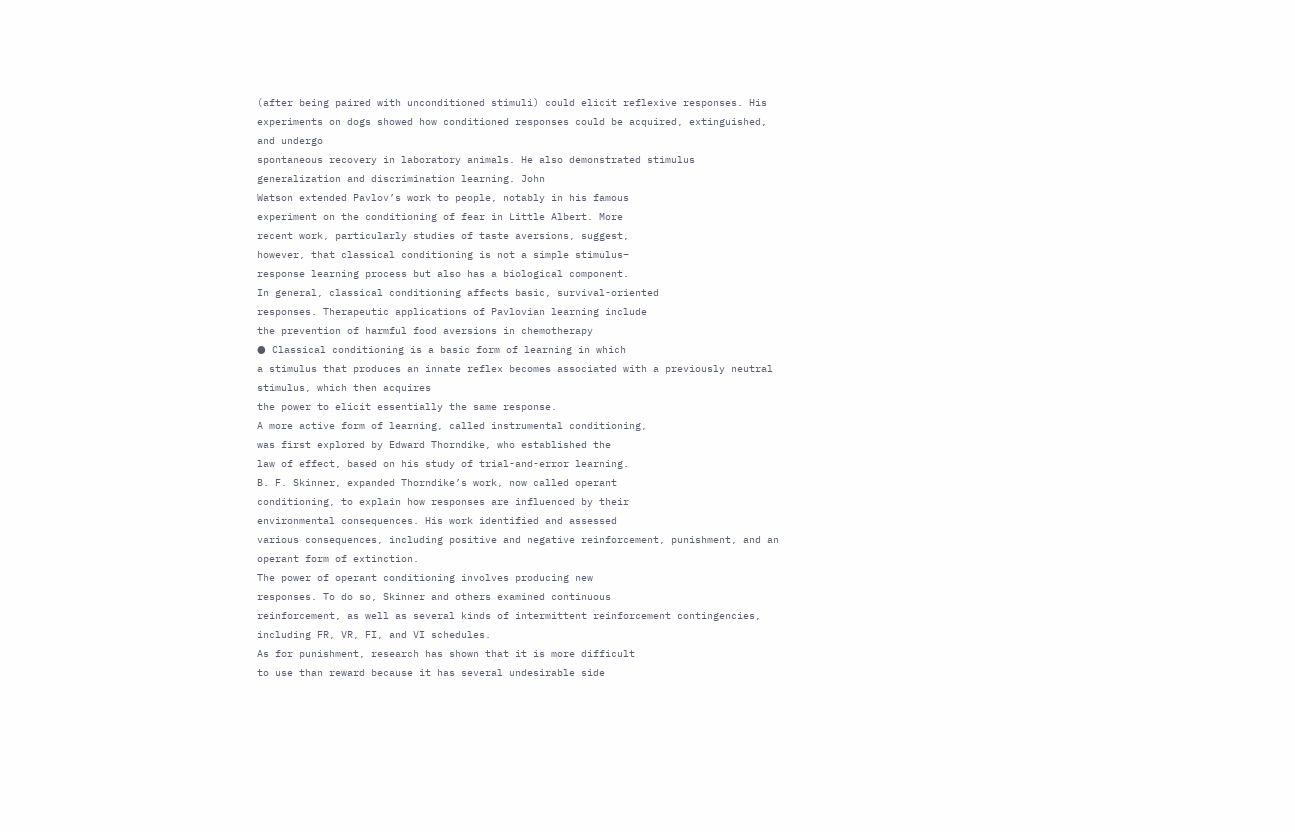(after being paired with unconditioned stimuli) could elicit reflexive responses. His experiments on dogs showed how conditioned responses could be acquired, extinguished, and undergo
spontaneous recovery in laboratory animals. He also demonstrated stimulus generalization and discrimination learning. John
Watson extended Pavlov’s work to people, notably in his famous
experiment on the conditioning of fear in Little Albert. More
recent work, particularly studies of taste aversions, suggest,
however, that classical conditioning is not a simple stimulus–
response learning process but also has a biological component.
In general, classical conditioning affects basic, survival-oriented
responses. Therapeutic applications of Pavlovian learning include
the prevention of harmful food aversions in chemotherapy
● Classical conditioning is a basic form of learning in which
a stimulus that produces an innate reflex becomes associated with a previously neutral stimulus, which then acquires
the power to elicit essentially the same response.
A more active form of learning, called instrumental conditioning,
was first explored by Edward Thorndike, who established the
law of effect, based on his study of trial-and-error learning.
B. F. Skinner, expanded Thorndike’s work, now called operant
conditioning, to explain how responses are influenced by their
environmental consequences. His work identified and assessed
various consequences, including positive and negative reinforcement, punishment, and an operant form of extinction.
The power of operant conditioning involves producing new
responses. To do so, Skinner and others examined continuous
reinforcement, as well as several kinds of intermittent reinforcement contingencies, including FR, VR, FI, and VI schedules.
As for punishment, research has shown that it is more difficult
to use than reward because it has several undesirable side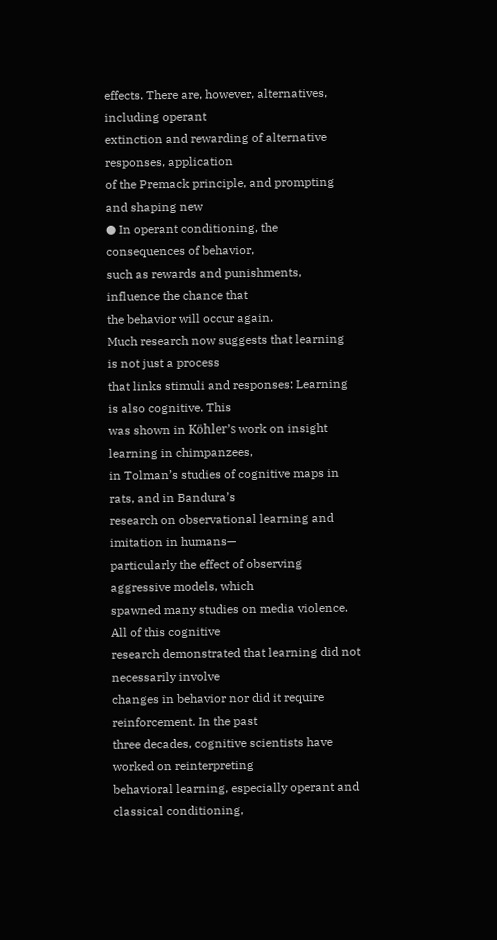effects. There are, however, alternatives, including operant
extinction and rewarding of alternative responses, application
of the Premack principle, and prompting and shaping new
● In operant conditioning, the consequences of behavior,
such as rewards and punishments, influence the chance that
the behavior will occur again.
Much research now suggests that learning is not just a process
that links stimuli and responses: Learning is also cognitive. This
was shown in Köhler’s work on insight learning in chimpanzees,
in Tolman’s studies of cognitive maps in rats, and in Bandura’s
research on observational learning and imitation in humans—
particularly the effect of observing aggressive models, which
spawned many studies on media violence. All of this cognitive
research demonstrated that learning did not necessarily involve
changes in behavior nor did it require reinforcement. In the past
three decades, cognitive scientists have worked on reinterpreting
behavioral learning, especially operant and classical conditioning,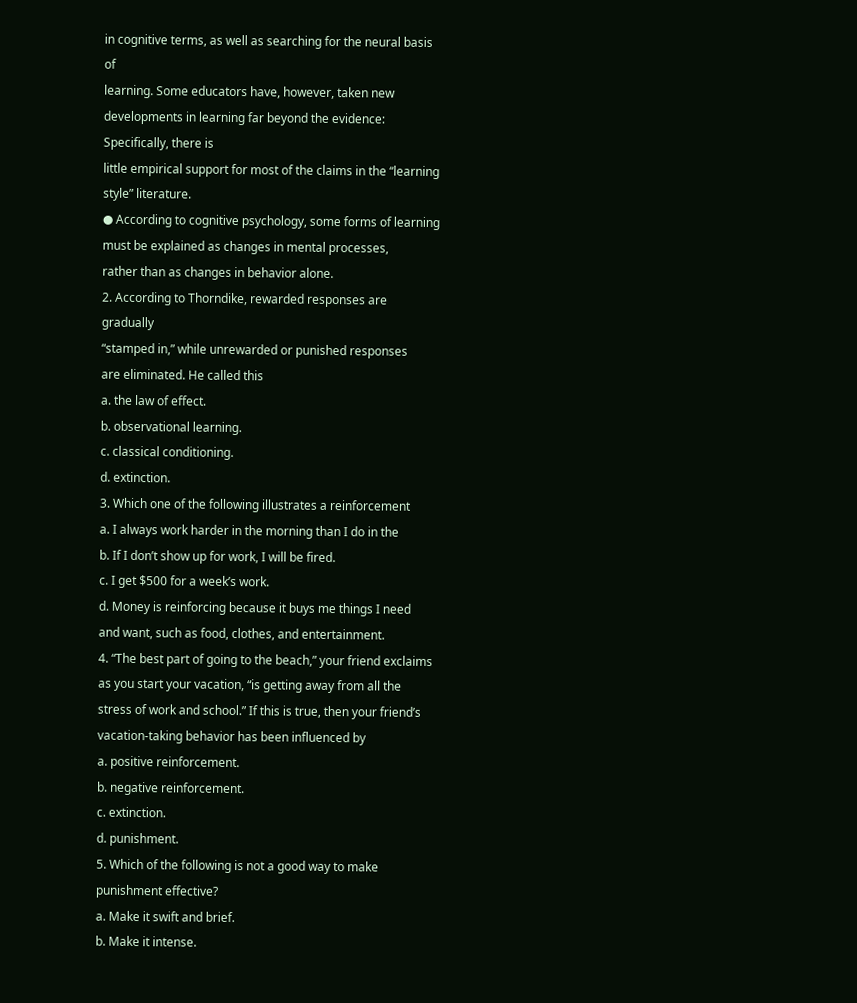in cognitive terms, as well as searching for the neural basis of
learning. Some educators have, however, taken new developments in learning far beyond the evidence: Specifically, there is
little empirical support for most of the claims in the “learning
style” literature.
● According to cognitive psychology, some forms of learning must be explained as changes in mental processes,
rather than as changes in behavior alone.
2. According to Thorndike, rewarded responses are gradually
“stamped in,” while unrewarded or punished responses
are eliminated. He called this
a. the law of effect.
b. observational learning.
c. classical conditioning.
d. extinction.
3. Which one of the following illustrates a reinforcement
a. I always work harder in the morning than I do in the
b. If I don’t show up for work, I will be fired.
c. I get $500 for a week’s work.
d. Money is reinforcing because it buys me things I need
and want, such as food, clothes, and entertainment.
4. “The best part of going to the beach,” your friend exclaims
as you start your vacation, “is getting away from all the
stress of work and school.” If this is true, then your friend’s
vacation-taking behavior has been influenced by
a. positive reinforcement.
b. negative reinforcement.
c. extinction.
d. punishment.
5. Which of the following is not a good way to make punishment effective?
a. Make it swift and brief.
b. Make it intense.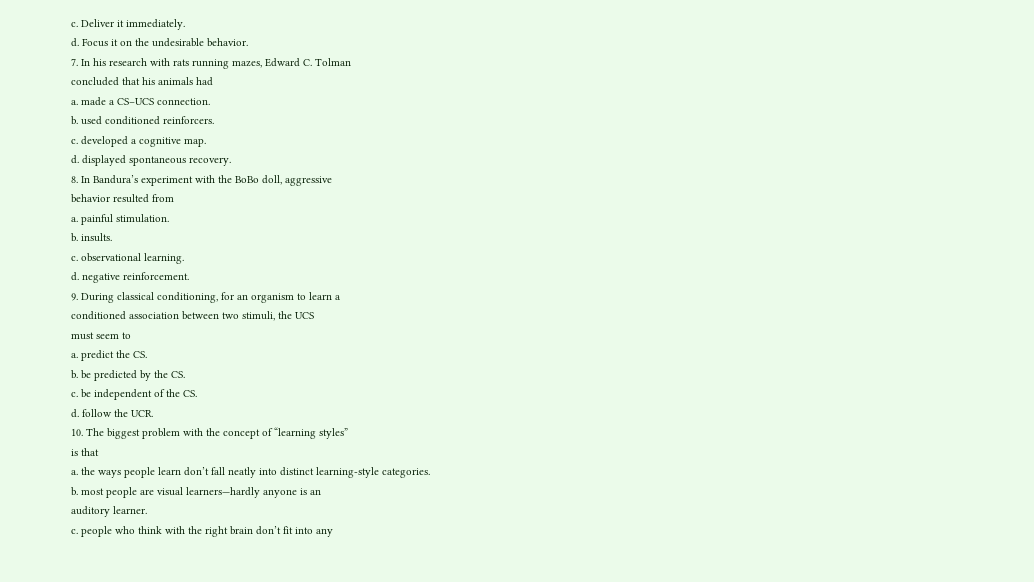c. Deliver it immediately.
d. Focus it on the undesirable behavior.
7. In his research with rats running mazes, Edward C. Tolman
concluded that his animals had
a. made a CS–UCS connection.
b. used conditioned reinforcers.
c. developed a cognitive map.
d. displayed spontaneous recovery.
8. In Bandura’s experiment with the BoBo doll, aggressive
behavior resulted from
a. painful stimulation.
b. insults.
c. observational learning.
d. negative reinforcement.
9. During classical conditioning, for an organism to learn a
conditioned association between two stimuli, the UCS
must seem to
a. predict the CS.
b. be predicted by the CS.
c. be independent of the CS.
d. follow the UCR.
10. The biggest problem with the concept of “learning styles”
is that
a. the ways people learn don’t fall neatly into distinct learning-style categories.
b. most people are visual learners—hardly anyone is an
auditory learner.
c. people who think with the right brain don’t fit into any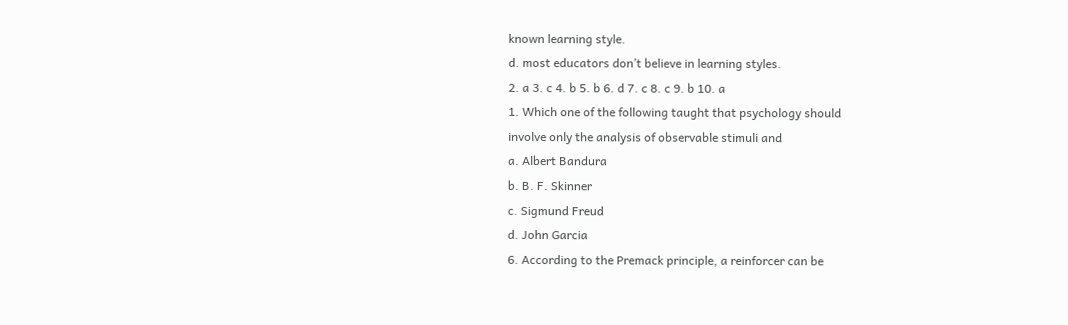known learning style.
d. most educators don’t believe in learning styles.
2. a 3. c 4. b 5. b 6. d 7. c 8. c 9. b 10. a
1. Which one of the following taught that psychology should
involve only the analysis of observable stimuli and
a. Albert Bandura
b. B. F. Skinner
c. Sigmund Freud
d. John Garcia
6. According to the Premack principle, a reinforcer can be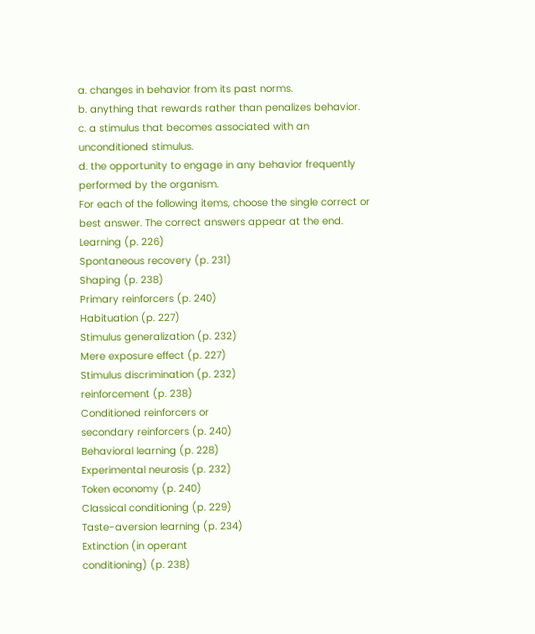a. changes in behavior from its past norms.
b. anything that rewards rather than penalizes behavior.
c. a stimulus that becomes associated with an unconditioned stimulus.
d. the opportunity to engage in any behavior frequently
performed by the organism.
For each of the following items, choose the single correct or
best answer. The correct answers appear at the end.
Learning (p. 226)
Spontaneous recovery (p. 231)
Shaping (p. 238)
Primary reinforcers (p. 240)
Habituation (p. 227)
Stimulus generalization (p. 232)
Mere exposure effect (p. 227)
Stimulus discrimination (p. 232)
reinforcement (p. 238)
Conditioned reinforcers or
secondary reinforcers (p. 240)
Behavioral learning (p. 228)
Experimental neurosis (p. 232)
Token economy (p. 240)
Classical conditioning (p. 229)
Taste-aversion learning (p. 234)
Extinction (in operant
conditioning) (p. 238)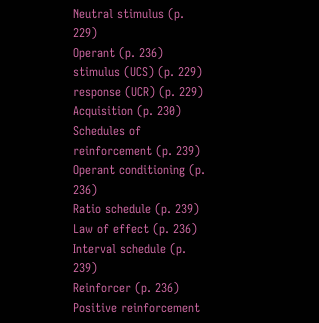Neutral stimulus (p. 229)
Operant (p. 236)
stimulus (UCS) (p. 229)
response (UCR) (p. 229)
Acquisition (p. 230)
Schedules of
reinforcement (p. 239)
Operant conditioning (p. 236)
Ratio schedule (p. 239)
Law of effect (p. 236)
Interval schedule (p. 239)
Reinforcer (p. 236)
Positive reinforcement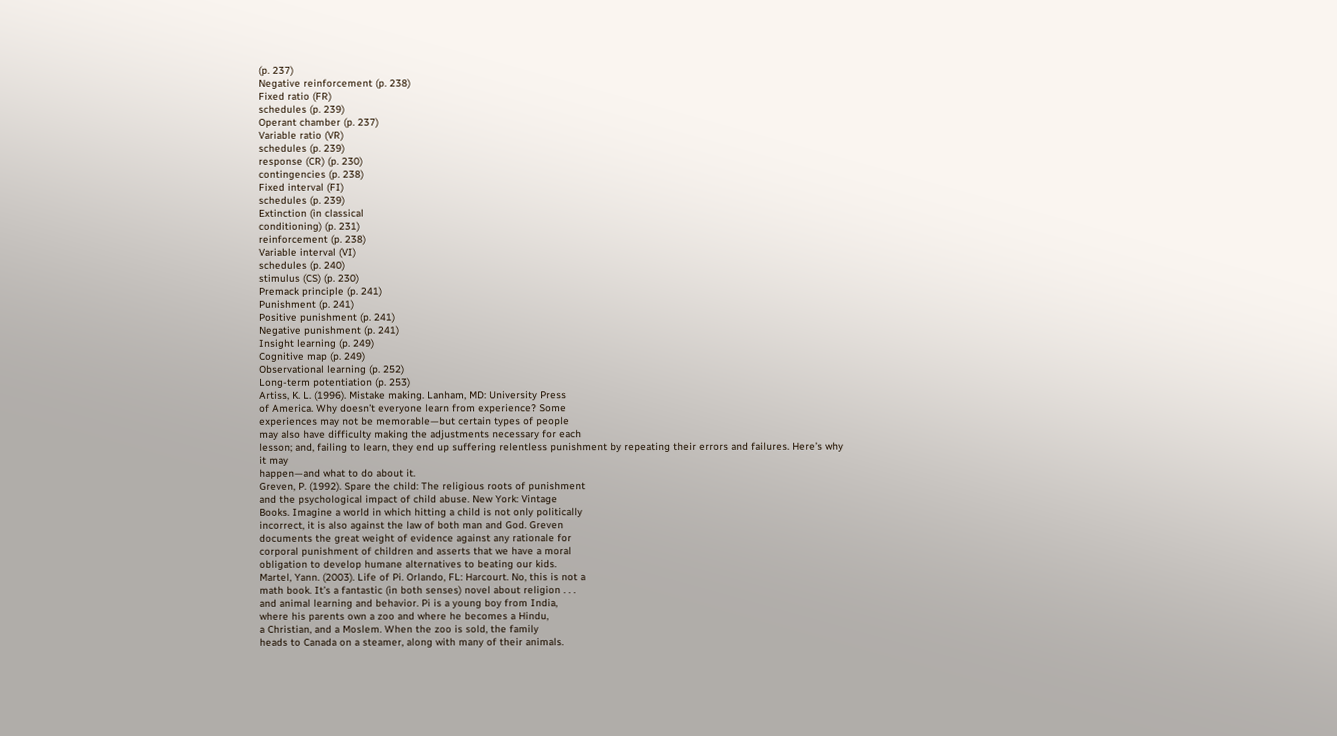(p. 237)
Negative reinforcement (p. 238)
Fixed ratio (FR)
schedules (p. 239)
Operant chamber (p. 237)
Variable ratio (VR)
schedules (p. 239)
response (CR) (p. 230)
contingencies (p. 238)
Fixed interval (FI)
schedules (p. 239)
Extinction (in classical
conditioning) (p. 231)
reinforcement (p. 238)
Variable interval (VI)
schedules (p. 240)
stimulus (CS) (p. 230)
Premack principle (p. 241)
Punishment (p. 241)
Positive punishment (p. 241)
Negative punishment (p. 241)
Insight learning (p. 249)
Cognitive map (p. 249)
Observational learning (p. 252)
Long-term potentiation (p. 253)
Artiss, K. L. (1996). Mistake making. Lanham, MD: University Press
of America. Why doesn’t everyone learn from experience? Some
experiences may not be memorable—but certain types of people
may also have difficulty making the adjustments necessary for each
lesson; and, failing to learn, they end up suffering relentless punishment by repeating their errors and failures. Here’s why it may
happen—and what to do about it.
Greven, P. (1992). Spare the child: The religious roots of punishment
and the psychological impact of child abuse. New York: Vintage
Books. Imagine a world in which hitting a child is not only politically
incorrect, it is also against the law of both man and God. Greven
documents the great weight of evidence against any rationale for
corporal punishment of children and asserts that we have a moral
obligation to develop humane alternatives to beating our kids.
Martel, Yann. (2003). Life of Pi. Orlando, FL: Harcourt. No, this is not a
math book. It’s a fantastic (in both senses) novel about religion . . .
and animal learning and behavior. Pi is a young boy from India,
where his parents own a zoo and where he becomes a Hindu,
a Christian, and a Moslem. When the zoo is sold, the family
heads to Canada on a steamer, along with many of their animals.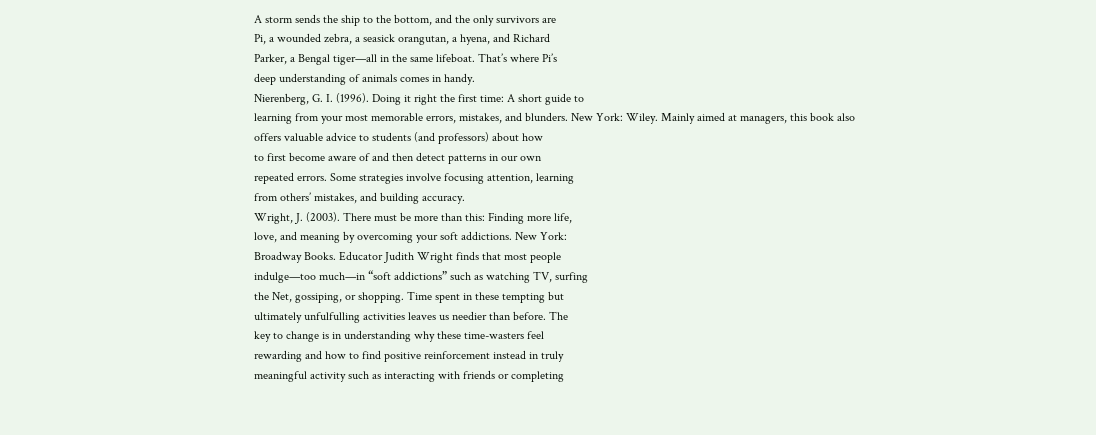A storm sends the ship to the bottom, and the only survivors are
Pi, a wounded zebra, a seasick orangutan, a hyena, and Richard
Parker, a Bengal tiger—all in the same lifeboat. That’s where Pi’s
deep understanding of animals comes in handy.
Nierenberg, G. I. (1996). Doing it right the first time: A short guide to
learning from your most memorable errors, mistakes, and blunders. New York: Wiley. Mainly aimed at managers, this book also
offers valuable advice to students (and professors) about how
to first become aware of and then detect patterns in our own
repeated errors. Some strategies involve focusing attention, learning
from others’ mistakes, and building accuracy.
Wright, J. (2003). There must be more than this: Finding more life,
love, and meaning by overcoming your soft addictions. New York:
Broadway Books. Educator Judith Wright finds that most people
indulge—too much—in “soft addictions” such as watching TV, surfing
the Net, gossiping, or shopping. Time spent in these tempting but
ultimately unfulfulling activities leaves us needier than before. The
key to change is in understanding why these time-wasters feel
rewarding and how to find positive reinforcement instead in truly
meaningful activity such as interacting with friends or completing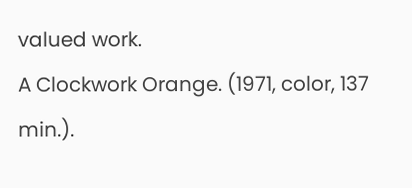valued work.
A Clockwork Orange. (1971, color, 137 min.).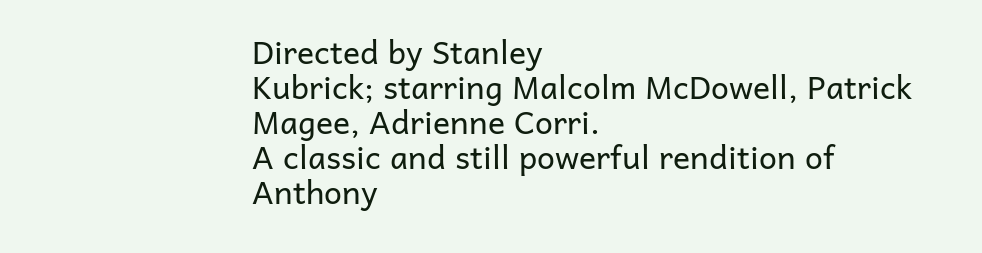Directed by Stanley
Kubrick; starring Malcolm McDowell, Patrick Magee, Adrienne Corri.
A classic and still powerful rendition of Anthony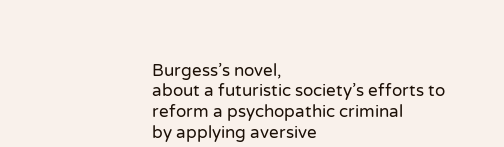Burgess’s novel,
about a futuristic society’s efforts to reform a psychopathic criminal
by applying aversive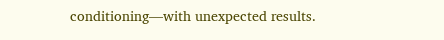conditioning—with unexpected results.